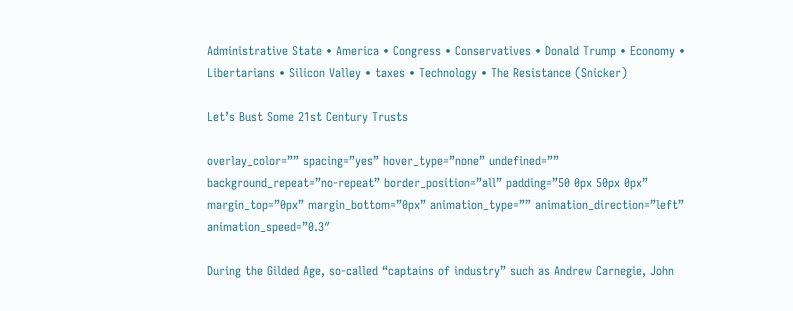Administrative State • America • Congress • Conservatives • Donald Trump • Economy • Libertarians • Silicon Valley • taxes • Technology • The Resistance (Snicker)

Let’s Bust Some 21st Century Trusts

overlay_color=”” spacing=”yes” hover_type=”none” undefined=”” background_repeat=”no-repeat” border_position=”all” padding=”50 0px 50px 0px” margin_top=”0px” margin_bottom=”0px” animation_type=”” animation_direction=”left” animation_speed=”0.3″

During the Gilded Age, so-called “captains of industry” such as Andrew Carnegie, John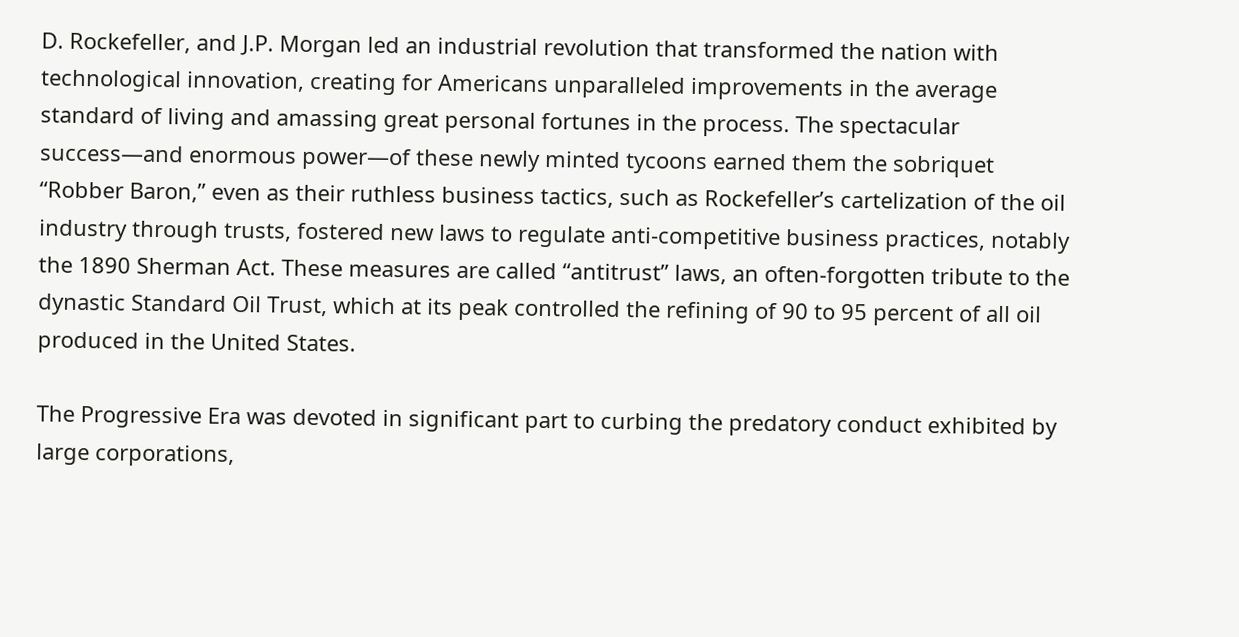D. Rockefeller, and J.P. Morgan led an industrial revolution that transformed the nation with technological innovation, creating for Americans unparalleled improvements in the average standard of living and amassing great personal fortunes in the process. The spectacular success—and enormous power—of these newly minted tycoons earned them the sobriquet “Robber Baron,” even as their ruthless business tactics, such as Rockefeller’s cartelization of the oil industry through trusts, fostered new laws to regulate anti-competitive business practices, notably the 1890 Sherman Act. These measures are called “antitrust” laws, an often-forgotten tribute to the dynastic Standard Oil Trust, which at its peak controlled the refining of 90 to 95 percent of all oil produced in the United States.

The Progressive Era was devoted in significant part to curbing the predatory conduct exhibited by large corporations,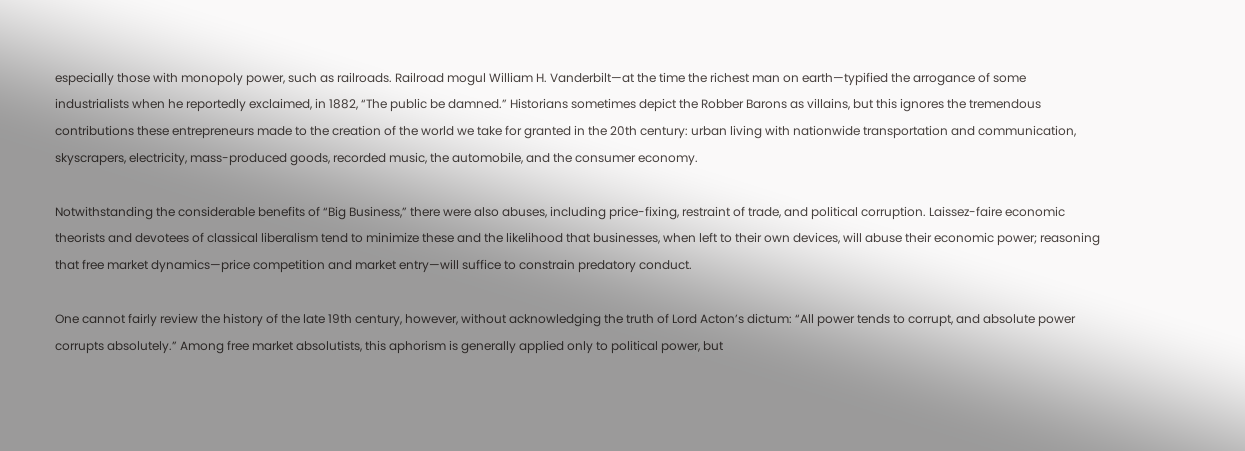especially those with monopoly power, such as railroads. Railroad mogul William H. Vanderbilt—at the time the richest man on earth—typified the arrogance of some industrialists when he reportedly exclaimed, in 1882, “The public be damned.” Historians sometimes depict the Robber Barons as villains, but this ignores the tremendous contributions these entrepreneurs made to the creation of the world we take for granted in the 20th century: urban living with nationwide transportation and communication, skyscrapers, electricity, mass-produced goods, recorded music, the automobile, and the consumer economy.

Notwithstanding the considerable benefits of “Big Business,” there were also abuses, including price-fixing, restraint of trade, and political corruption. Laissez-faire economic theorists and devotees of classical liberalism tend to minimize these and the likelihood that businesses, when left to their own devices, will abuse their economic power; reasoning that free market dynamics—price competition and market entry—will suffice to constrain predatory conduct.

One cannot fairly review the history of the late 19th century, however, without acknowledging the truth of Lord Acton’s dictum: “All power tends to corrupt, and absolute power corrupts absolutely.” Among free market absolutists, this aphorism is generally applied only to political power, but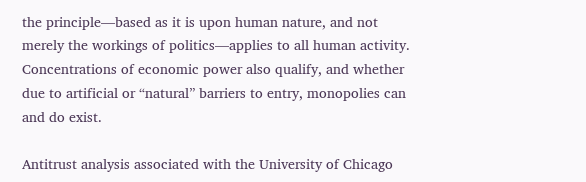the principle—based as it is upon human nature, and not merely the workings of politics—applies to all human activity. Concentrations of economic power also qualify, and whether due to artificial or “natural” barriers to entry, monopolies can and do exist.

Antitrust analysis associated with the University of Chicago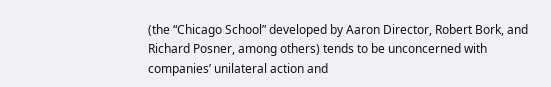(the “Chicago School” developed by Aaron Director, Robert Bork, and Richard Posner, among others) tends to be unconcerned with companies’ unilateral action and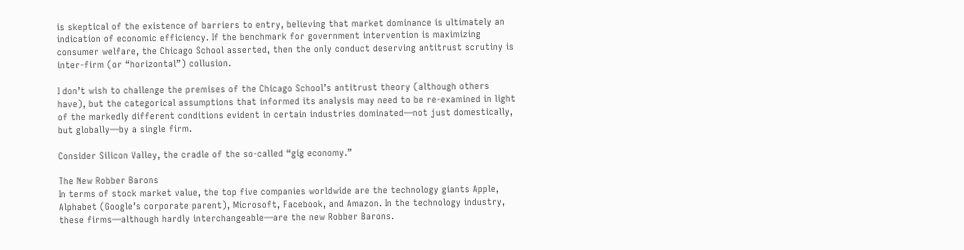is skeptical of the existence of barriers to entry, believing that market dominance is ultimately an indication of economic efficiency. If the benchmark for government intervention is maximizing consumer welfare, the Chicago School asserted, then the only conduct deserving antitrust scrutiny is inter-firm (or “horizontal”) collusion.

I don’t wish to challenge the premises of the Chicago School’s antitrust theory (although others have), but the categorical assumptions that informed its analysis may need to be re-examined in light of the markedly different conditions evident in certain industries dominated—not just domestically, but globally—by a single firm.

Consider Silicon Valley, the cradle of the so-called “gig economy.”

The New Robber Barons
In terms of stock market value, the top five companies worldwide are the technology giants Apple, Alphabet (Google’s corporate parent), Microsoft, Facebook, and Amazon. In the technology industry, these firms—although hardly interchangeable—are the new Robber Barons.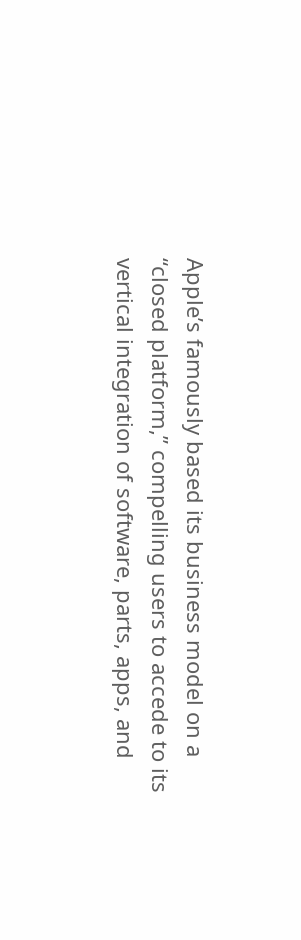Apple’s famously based its business model on a “closed platform,” compelling users to accede to its vertical integration of software, parts, apps, and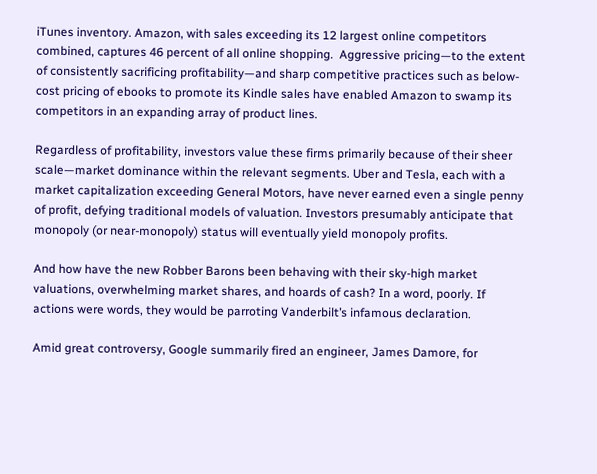iTunes inventory. Amazon, with sales exceeding its 12 largest online competitors combined, captures 46 percent of all online shopping.  Aggressive pricing—to the extent of consistently sacrificing profitability—and sharp competitive practices such as below-cost pricing of ebooks to promote its Kindle sales have enabled Amazon to swamp its competitors in an expanding array of product lines.

Regardless of profitability, investors value these firms primarily because of their sheer scale—market dominance within the relevant segments. Uber and Tesla, each with a market capitalization exceeding General Motors, have never earned even a single penny of profit, defying traditional models of valuation. Investors presumably anticipate that monopoly (or near-monopoly) status will eventually yield monopoly profits.

And how have the new Robber Barons been behaving with their sky-high market valuations, overwhelming market shares, and hoards of cash? In a word, poorly. If actions were words, they would be parroting Vanderbilt’s infamous declaration.

Amid great controversy, Google summarily fired an engineer, James Damore, for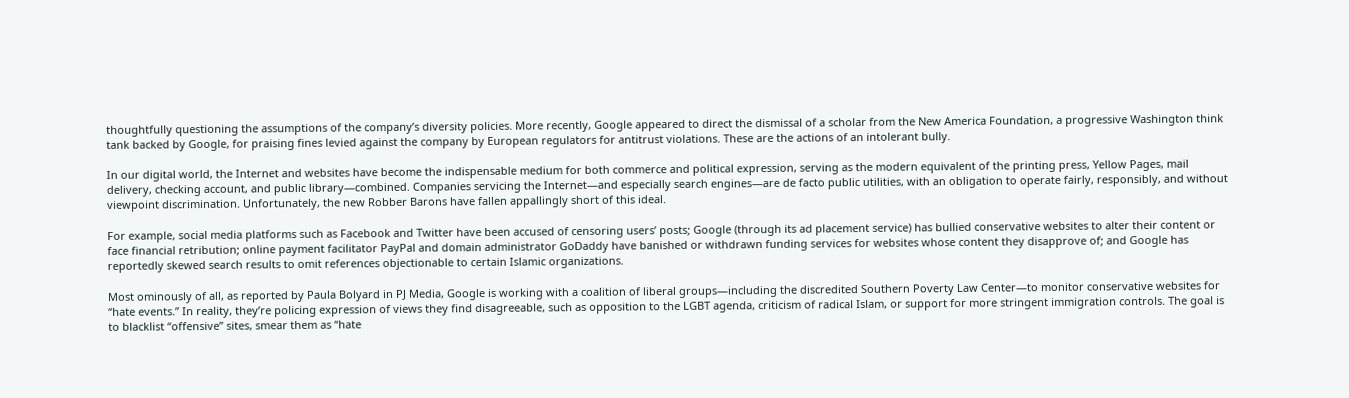thoughtfully questioning the assumptions of the company’s diversity policies. More recently, Google appeared to direct the dismissal of a scholar from the New America Foundation, a progressive Washington think tank backed by Google, for praising fines levied against the company by European regulators for antitrust violations. These are the actions of an intolerant bully.

In our digital world, the Internet and websites have become the indispensable medium for both commerce and political expression, serving as the modern equivalent of the printing press, Yellow Pages, mail delivery, checking account, and public library—combined. Companies servicing the Internet—and especially search engines—are de facto public utilities, with an obligation to operate fairly, responsibly, and without viewpoint discrimination. Unfortunately, the new Robber Barons have fallen appallingly short of this ideal.

For example, social media platforms such as Facebook and Twitter have been accused of censoring users’ posts; Google (through its ad placement service) has bullied conservative websites to alter their content or face financial retribution; online payment facilitator PayPal and domain administrator GoDaddy have banished or withdrawn funding services for websites whose content they disapprove of; and Google has reportedly skewed search results to omit references objectionable to certain Islamic organizations.

Most ominously of all, as reported by Paula Bolyard in PJ Media, Google is working with a coalition of liberal groups—including the discredited Southern Poverty Law Center—to monitor conservative websites for “hate events.” In reality, they’re policing expression of views they find disagreeable, such as opposition to the LGBT agenda, criticism of radical Islam, or support for more stringent immigration controls. The goal is to blacklist “offensive” sites, smear them as “hate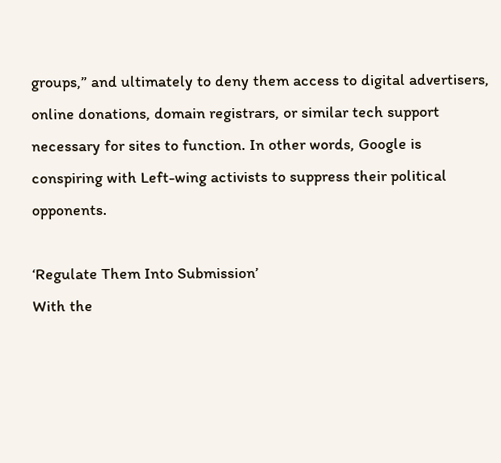groups,” and ultimately to deny them access to digital advertisers, online donations, domain registrars, or similar tech support necessary for sites to function. In other words, Google is conspiring with Left-wing activists to suppress their political opponents.

‘Regulate Them Into Submission’
With the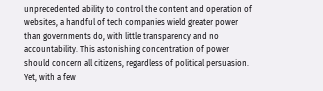unprecedented ability to control the content and operation of websites, a handful of tech companies wield greater power than governments do, with little transparency and no accountability. This astonishing concentration of power should concern all citizens, regardless of political persuasion. Yet, with a few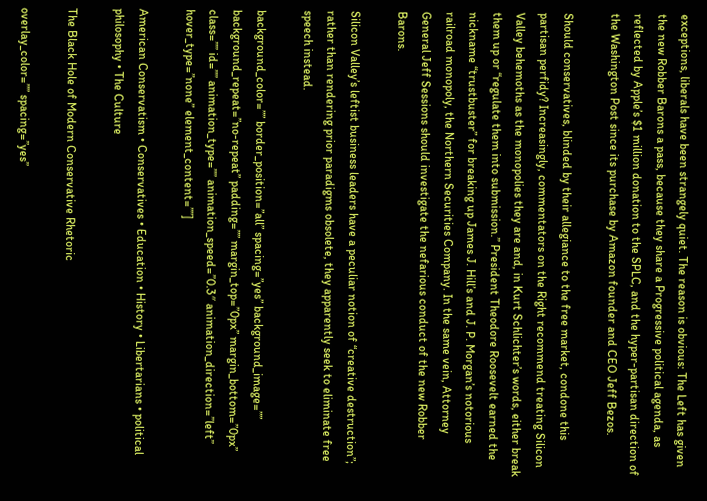exceptions, liberals have been strangely quiet. The reason is obvious: The Left has given the new Robber Barons a pass, because they share a Progressive political agenda, as reflected by Apple’s $1 million donation to the SPLC, and the hyper-partisan direction of the Washington Post since its purchase by Amazon founder and CEO Jeff Bezos.

Should conservatives, blinded by their allegiance to the free market, condone this partisan perfidy? Increasingly, commentators on the Right recommend treating Silicon Valley behemoths as the monopolies they are and, in Kurt Schlichter’s words, either break them up or “regulate them into submission.” President Theodore Roosevelt earned the nickname “trustbuster” for breaking up James J. Hill’s and J. P. Morgan’s notorious railroad monopoly, the Northern Securities Company. In the same vein, Attorney General Jeff Sessions should investigate the nefarious conduct of the new Robber Barons.

Silicon Valley’s leftist business leaders have a peculiar notion of “creative destruction”; rather than rendering prior paradigms obsolete, they apparently seek to eliminate free speech instead.

background_color=”” border_position=”all” spacing=”yes” background_image=”” background_repeat=”no-repeat” padding=”” margin_top=”0px” margin_bottom=”0px” class=”” id=”” animation_type=”” animation_speed=”0.3″ animation_direction=”left” hover_type=”none” element_content=””]

American Conservatism • Conservatives • Education • History • Libertarians • political philosophy • The Culture

The Black Hole of Modern Conservative Rhetoric

overlay_color=”” spacing=”yes”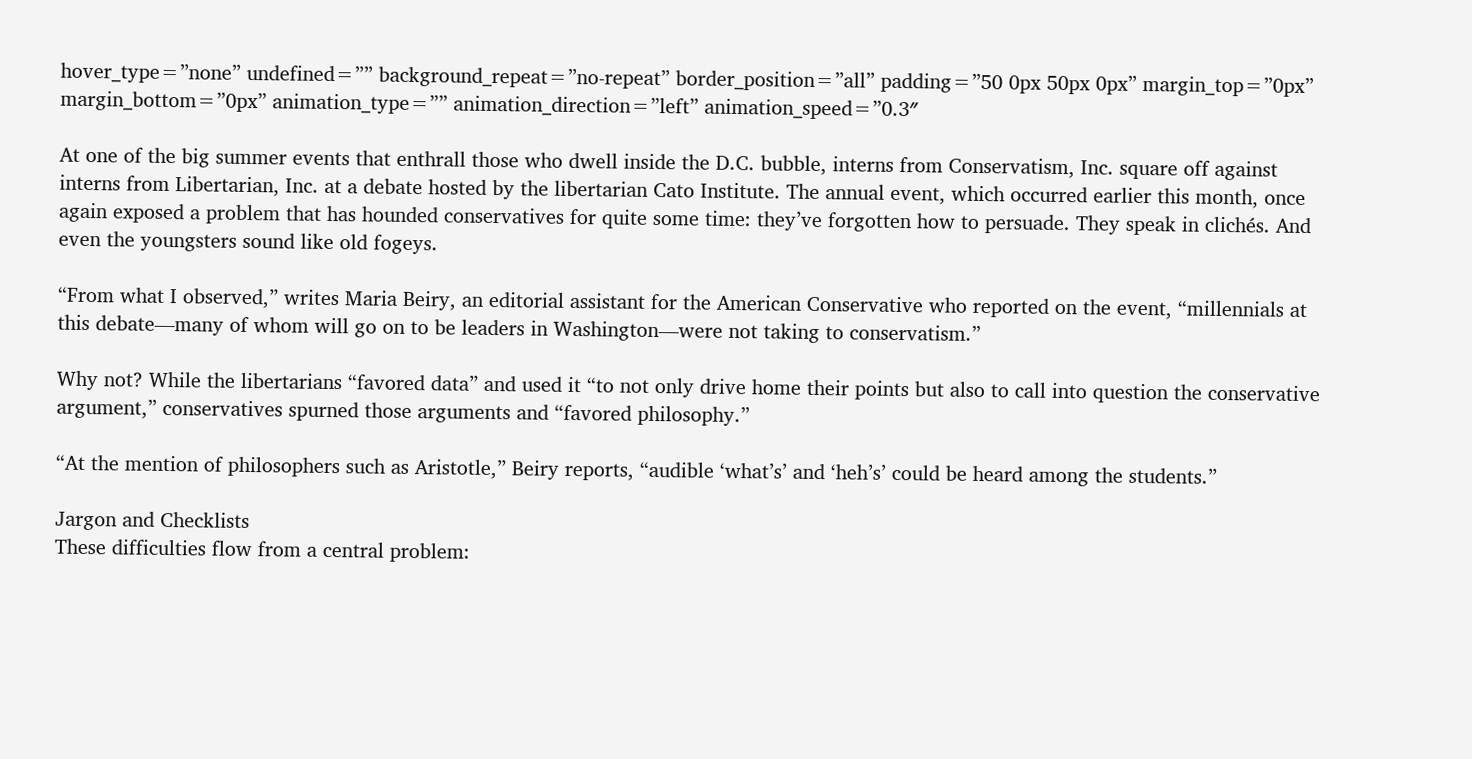hover_type=”none” undefined=”” background_repeat=”no-repeat” border_position=”all” padding=”50 0px 50px 0px” margin_top=”0px” margin_bottom=”0px” animation_type=”” animation_direction=”left” animation_speed=”0.3″

At one of the big summer events that enthrall those who dwell inside the D.C. bubble, interns from Conservatism, Inc. square off against interns from Libertarian, Inc. at a debate hosted by the libertarian Cato Institute. The annual event, which occurred earlier this month, once again exposed a problem that has hounded conservatives for quite some time: they’ve forgotten how to persuade. They speak in clichés. And even the youngsters sound like old fogeys.

“From what I observed,” writes Maria Beiry, an editorial assistant for the American Conservative who reported on the event, “millennials at this debate—many of whom will go on to be leaders in Washington—were not taking to conservatism.”

Why not? While the libertarians “favored data” and used it “to not only drive home their points but also to call into question the conservative argument,” conservatives spurned those arguments and “favored philosophy.”

“At the mention of philosophers such as Aristotle,” Beiry reports, “audible ‘what’s’ and ‘heh’s’ could be heard among the students.”

Jargon and Checklists
These difficulties flow from a central problem: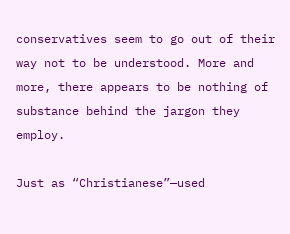conservatives seem to go out of their way not to be understood. More and more, there appears to be nothing of substance behind the jargon they employ.

Just as “Christianese”—used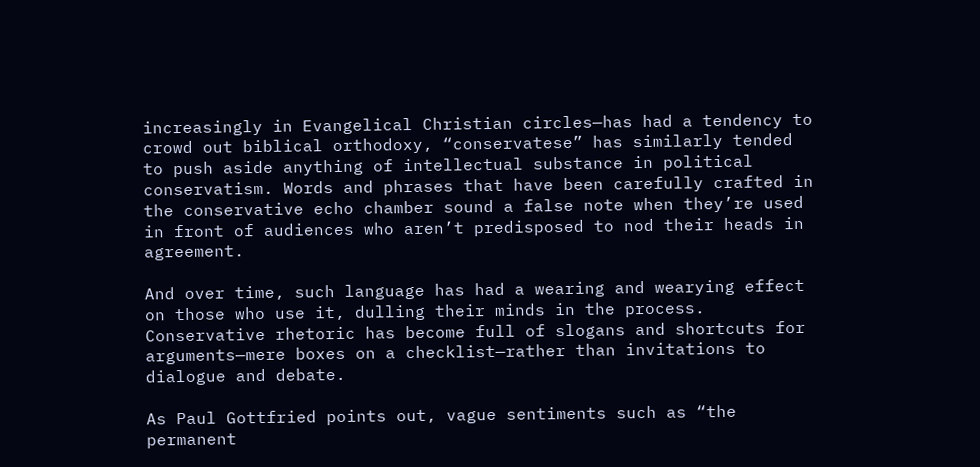increasingly in Evangelical Christian circles—has had a tendency to crowd out biblical orthodoxy, “conservatese” has similarly tended to push aside anything of intellectual substance in political conservatism. Words and phrases that have been carefully crafted in the conservative echo chamber sound a false note when they’re used in front of audiences who aren’t predisposed to nod their heads in agreement.

And over time, such language has had a wearing and wearying effect on those who use it, dulling their minds in the process. Conservative rhetoric has become full of slogans and shortcuts for arguments—mere boxes on a checklist—rather than invitations to dialogue and debate.

As Paul Gottfried points out, vague sentiments such as “the permanent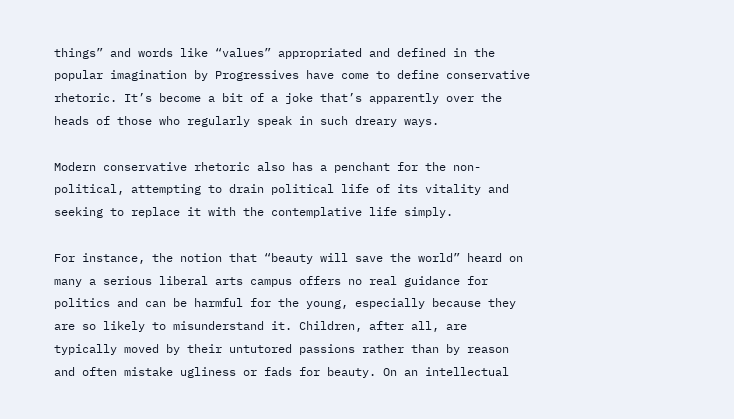things” and words like “values” appropriated and defined in the popular imagination by Progressives have come to define conservative rhetoric. It’s become a bit of a joke that’s apparently over the heads of those who regularly speak in such dreary ways.

Modern conservative rhetoric also has a penchant for the non-political, attempting to drain political life of its vitality and seeking to replace it with the contemplative life simply.

For instance, the notion that “beauty will save the world” heard on many a serious liberal arts campus offers no real guidance for politics and can be harmful for the young, especially because they are so likely to misunderstand it. Children, after all, are typically moved by their untutored passions rather than by reason and often mistake ugliness or fads for beauty. On an intellectual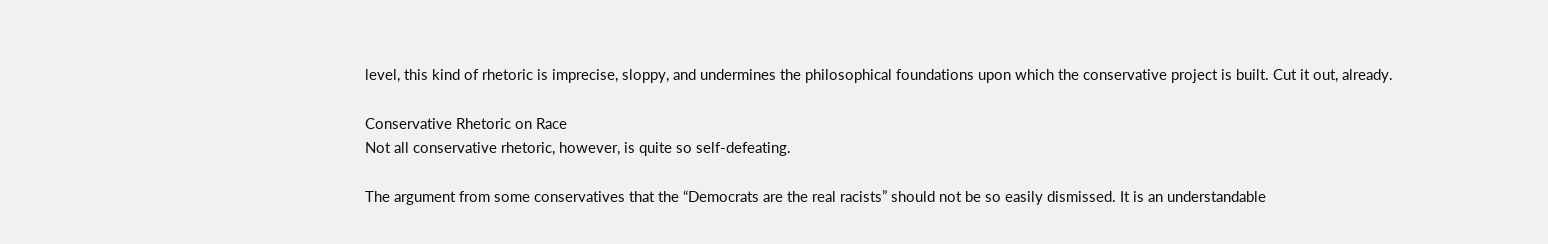level, this kind of rhetoric is imprecise, sloppy, and undermines the philosophical foundations upon which the conservative project is built. Cut it out, already.

Conservative Rhetoric on Race
Not all conservative rhetoric, however, is quite so self-defeating.

The argument from some conservatives that the “Democrats are the real racists” should not be so easily dismissed. It is an understandable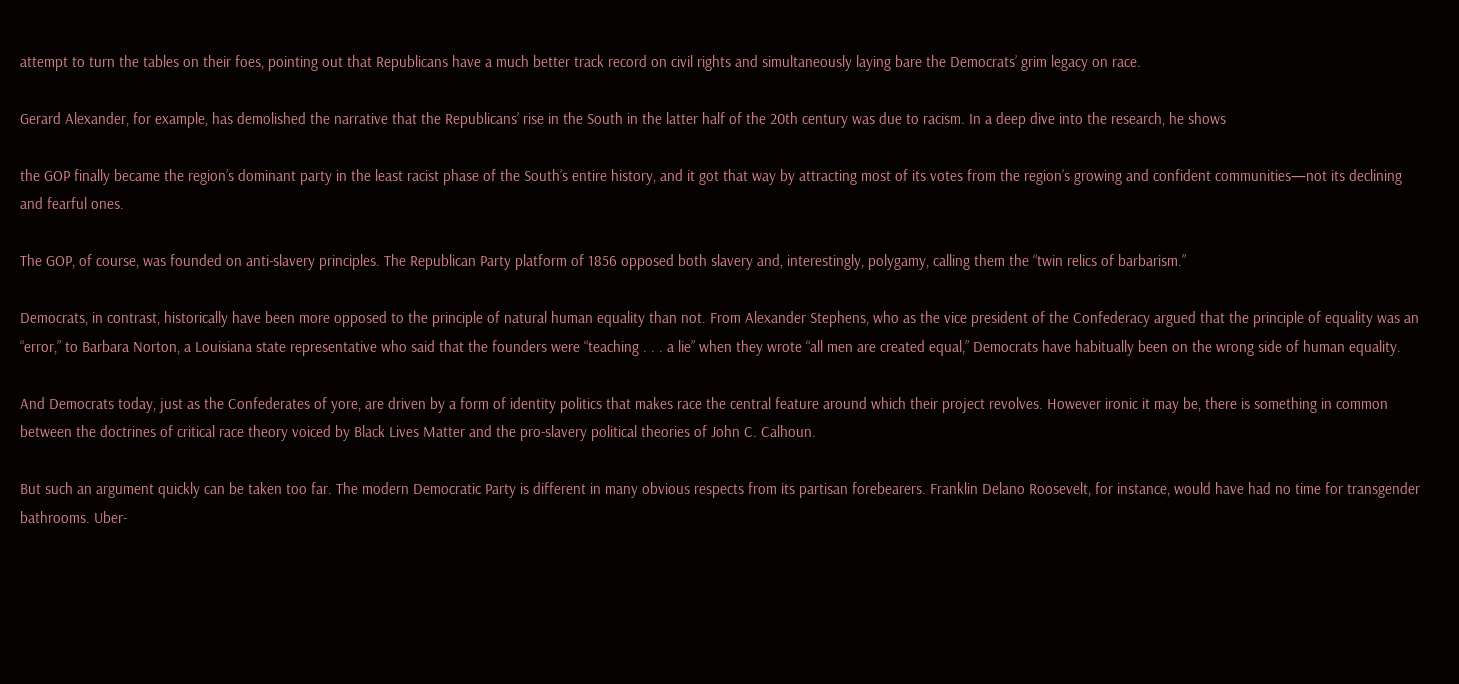attempt to turn the tables on their foes, pointing out that Republicans have a much better track record on civil rights and simultaneously laying bare the Democrats’ grim legacy on race.

Gerard Alexander, for example, has demolished the narrative that the Republicans’ rise in the South in the latter half of the 20th century was due to racism. In a deep dive into the research, he shows

the GOP finally became the region’s dominant party in the least racist phase of the South’s entire history, and it got that way by attracting most of its votes from the region’s growing and confident communities—not its declining and fearful ones.

The GOP, of course, was founded on anti-slavery principles. The Republican Party platform of 1856 opposed both slavery and, interestingly, polygamy, calling them the “twin relics of barbarism.”

Democrats, in contrast, historically have been more opposed to the principle of natural human equality than not. From Alexander Stephens, who as the vice president of the Confederacy argued that the principle of equality was an “error,” to Barbara Norton, a Louisiana state representative who said that the founders were “teaching . . . a lie” when they wrote “all men are created equal,” Democrats have habitually been on the wrong side of human equality.

And Democrats today, just as the Confederates of yore, are driven by a form of identity politics that makes race the central feature around which their project revolves. However ironic it may be, there is something in common between the doctrines of critical race theory voiced by Black Lives Matter and the pro-slavery political theories of John C. Calhoun.

But such an argument quickly can be taken too far. The modern Democratic Party is different in many obvious respects from its partisan forebearers. Franklin Delano Roosevelt, for instance, would have had no time for transgender bathrooms. Uber-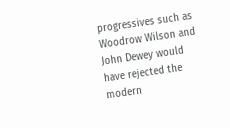progressives such as Woodrow Wilson and John Dewey would have rejected the modern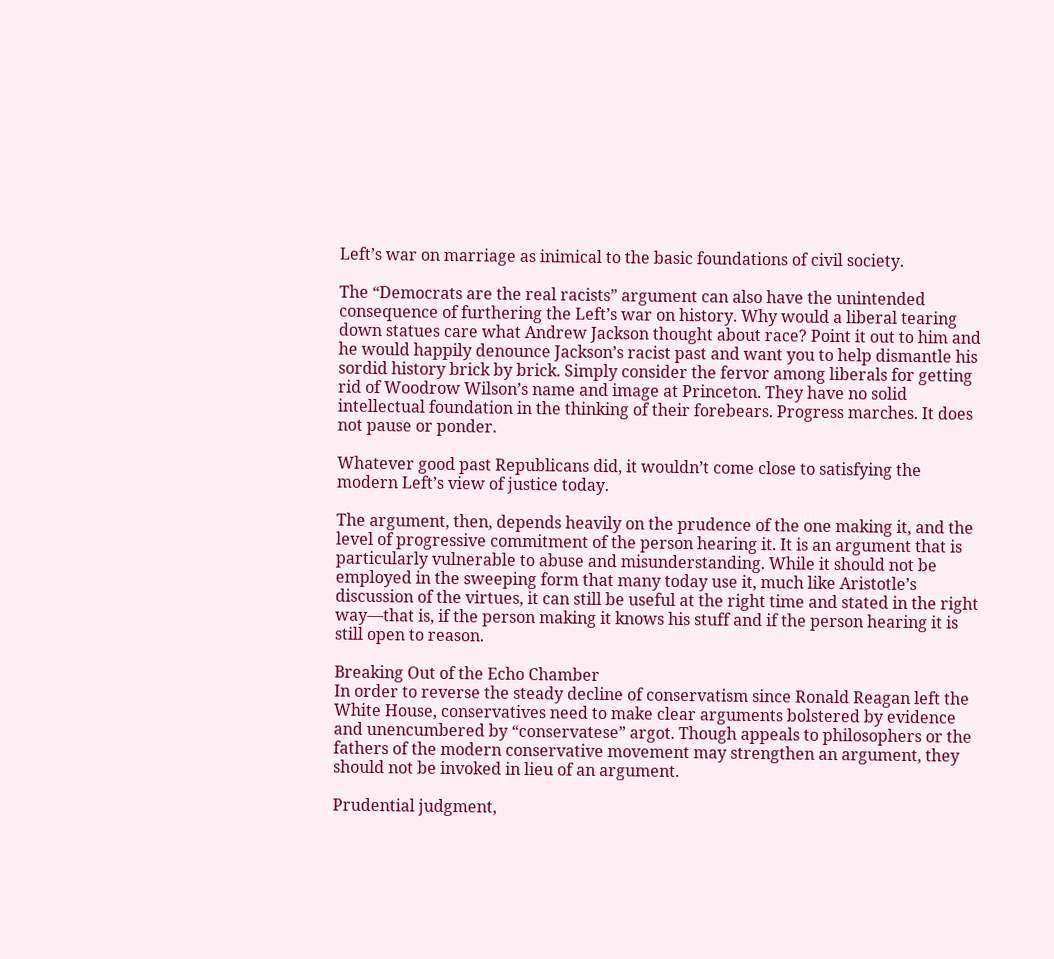Left’s war on marriage as inimical to the basic foundations of civil society.

The “Democrats are the real racists” argument can also have the unintended consequence of furthering the Left’s war on history. Why would a liberal tearing down statues care what Andrew Jackson thought about race? Point it out to him and he would happily denounce Jackson’s racist past and want you to help dismantle his sordid history brick by brick. Simply consider the fervor among liberals for getting rid of Woodrow Wilson’s name and image at Princeton. They have no solid intellectual foundation in the thinking of their forebears. Progress marches. It does not pause or ponder.

Whatever good past Republicans did, it wouldn’t come close to satisfying the modern Left’s view of justice today.

The argument, then, depends heavily on the prudence of the one making it, and the level of progressive commitment of the person hearing it. It is an argument that is particularly vulnerable to abuse and misunderstanding. While it should not be employed in the sweeping form that many today use it, much like Aristotle’s discussion of the virtues, it can still be useful at the right time and stated in the right way—that is, if the person making it knows his stuff and if the person hearing it is still open to reason.

Breaking Out of the Echo Chamber
In order to reverse the steady decline of conservatism since Ronald Reagan left the White House, conservatives need to make clear arguments bolstered by evidence and unencumbered by “conservatese” argot. Though appeals to philosophers or the fathers of the modern conservative movement may strengthen an argument, they should not be invoked in lieu of an argument.

Prudential judgment,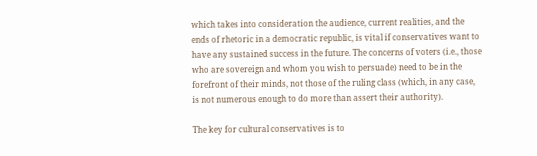which takes into consideration the audience, current realities, and the ends of rhetoric in a democratic republic, is vital if conservatives want to have any sustained success in the future. The concerns of voters (i.e., those who are sovereign and whom you wish to persuade) need to be in the forefront of their minds, not those of the ruling class (which, in any case, is not numerous enough to do more than assert their authority).

The key for cultural conservatives is to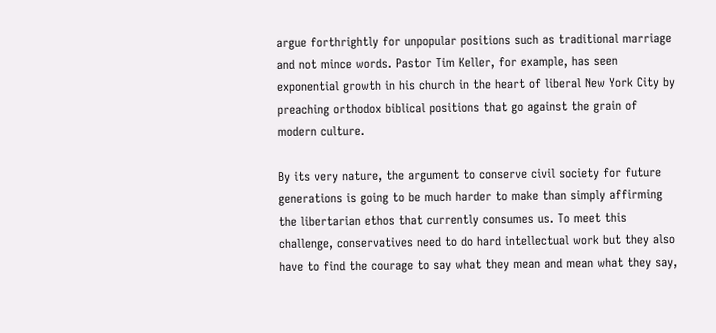argue forthrightly for unpopular positions such as traditional marriage and not mince words. Pastor Tim Keller, for example, has seen exponential growth in his church in the heart of liberal New York City by preaching orthodox biblical positions that go against the grain of modern culture.

By its very nature, the argument to conserve civil society for future generations is going to be much harder to make than simply affirming the libertarian ethos that currently consumes us. To meet this challenge, conservatives need to do hard intellectual work but they also have to find the courage to say what they mean and mean what they say,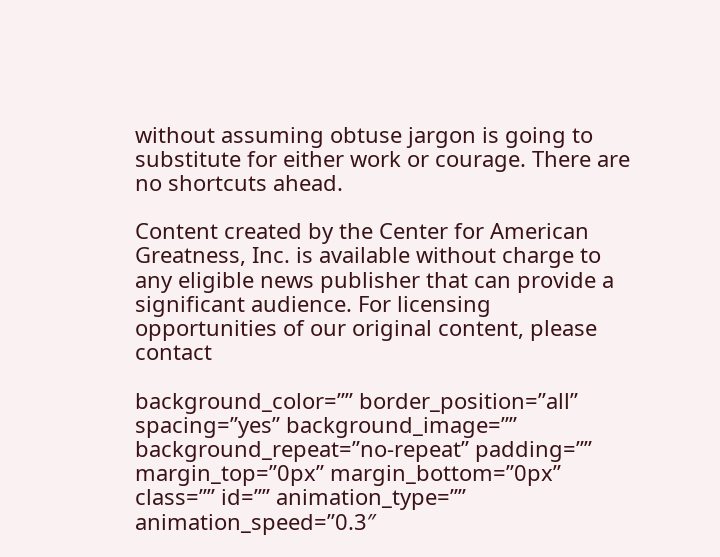without assuming obtuse jargon is going to substitute for either work or courage. There are no shortcuts ahead.

Content created by the Center for American Greatness, Inc. is available without charge to any eligible news publisher that can provide a significant audience. For licensing opportunities of our original content, please contact

background_color=”” border_position=”all” spacing=”yes” background_image=”” background_repeat=”no-repeat” padding=”” margin_top=”0px” margin_bottom=”0px” class=”” id=”” animation_type=”” animation_speed=”0.3″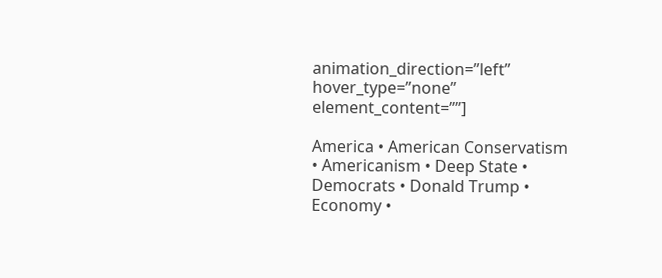animation_direction=”left” hover_type=”none” element_content=””]

America • American Conservatism • Americanism • Deep State • Democrats • Donald Trump • Economy •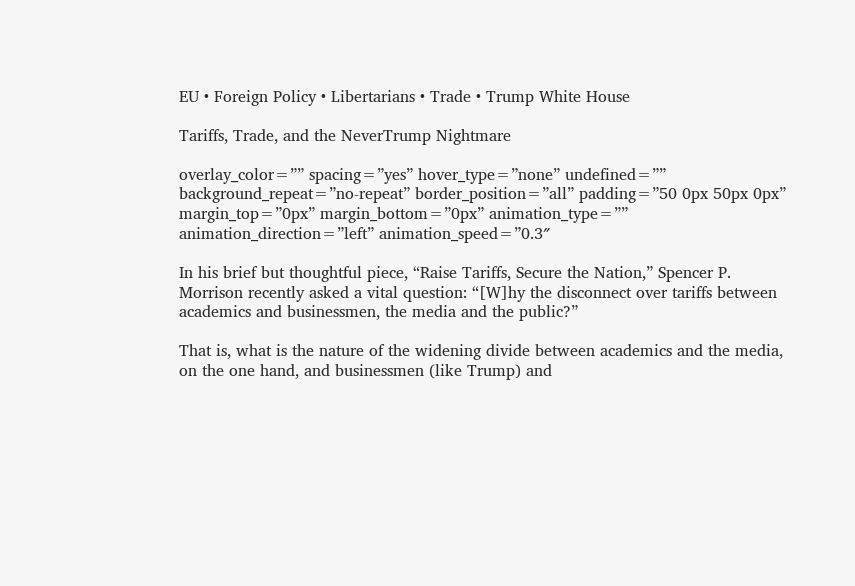EU • Foreign Policy • Libertarians • Trade • Trump White House

Tariffs, Trade, and the NeverTrump Nightmare

overlay_color=”” spacing=”yes” hover_type=”none” undefined=”” background_repeat=”no-repeat” border_position=”all” padding=”50 0px 50px 0px” margin_top=”0px” margin_bottom=”0px” animation_type=”” animation_direction=”left” animation_speed=”0.3″

In his brief but thoughtful piece, “Raise Tariffs, Secure the Nation,” Spencer P. Morrison recently asked a vital question: “[W]hy the disconnect over tariffs between academics and businessmen, the media and the public?”

That is, what is the nature of the widening divide between academics and the media, on the one hand, and businessmen (like Trump) and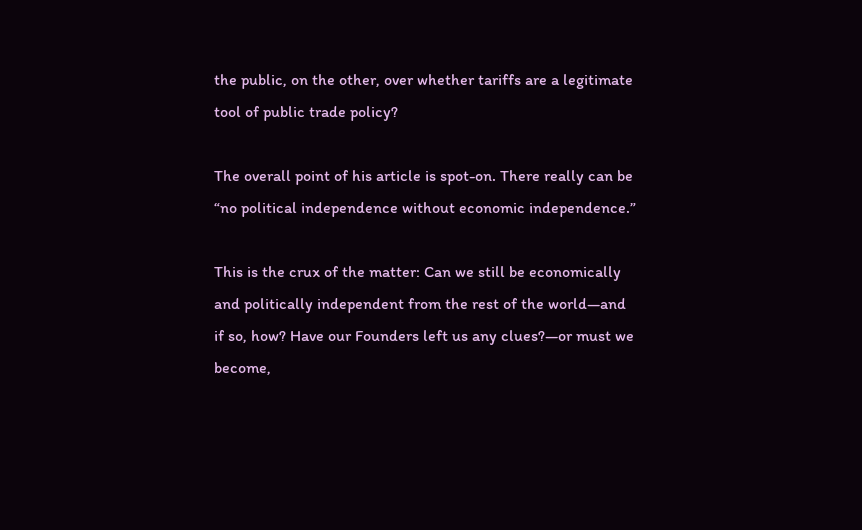the public, on the other, over whether tariffs are a legitimate tool of public trade policy?

The overall point of his article is spot-on. There really can be “no political independence without economic independence.”

This is the crux of the matter: Can we still be economically and politically independent from the rest of the world—and if so, how? Have our Founders left us any clues?—or must we become,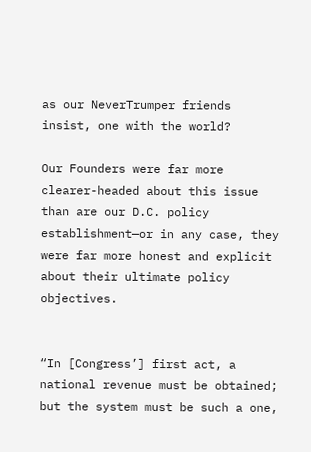as our NeverTrumper friends insist, one with the world?

Our Founders were far more clearer-headed about this issue than are our D.C. policy establishment—or in any case, they were far more honest and explicit about their ultimate policy objectives.


“In [Congress’] first act, a national revenue must be obtained; but the system must be such a one,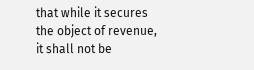that while it secures the object of revenue, it shall not be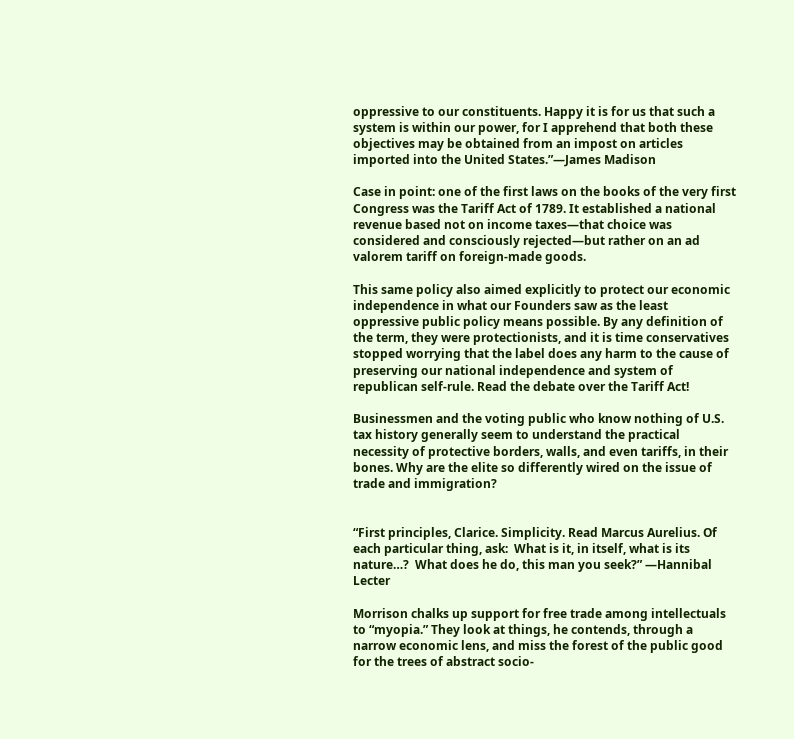oppressive to our constituents. Happy it is for us that such a system is within our power, for I apprehend that both these objectives may be obtained from an impost on articles imported into the United States.”—James Madison

Case in point: one of the first laws on the books of the very first Congress was the Tariff Act of 1789. It established a national revenue based not on income taxes—that choice was considered and consciously rejected—but rather on an ad valorem tariff on foreign-made goods.

This same policy also aimed explicitly to protect our economic independence in what our Founders saw as the least oppressive public policy means possible. By any definition of the term, they were protectionists, and it is time conservatives stopped worrying that the label does any harm to the cause of preserving our national independence and system of republican self-rule. Read the debate over the Tariff Act!

Businessmen and the voting public who know nothing of U.S. tax history generally seem to understand the practical necessity of protective borders, walls, and even tariffs, in their bones. Why are the elite so differently wired on the issue of trade and immigration?


“First principles, Clarice. Simplicity. Read Marcus Aurelius. Of each particular thing, ask:  What is it, in itself, what is its nature…?  What does he do, this man you seek?” —Hannibal Lecter

Morrison chalks up support for free trade among intellectuals to “myopia.” They look at things, he contends, through a narrow economic lens, and miss the forest of the public good for the trees of abstract socio-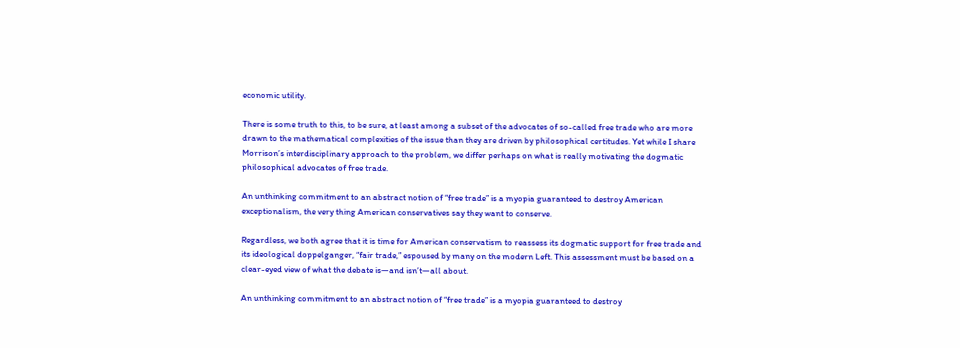economic utility.

There is some truth to this, to be sure, at least among a subset of the advocates of so-called free trade who are more drawn to the mathematical complexities of the issue than they are driven by philosophical certitudes. Yet while I share Morrison’s interdisciplinary approach to the problem, we differ perhaps on what is really motivating the dogmatic philosophical advocates of free trade.

An unthinking commitment to an abstract notion of “free trade” is a myopia guaranteed to destroy American exceptionalism, the very thing American conservatives say they want to conserve.

Regardless, we both agree that it is time for American conservatism to reassess its dogmatic support for free trade and its ideological doppelganger, “fair trade,” espoused by many on the modern Left. This assessment must be based on a clear-eyed view of what the debate is—and isn’t—all about.

An unthinking commitment to an abstract notion of “free trade” is a myopia guaranteed to destroy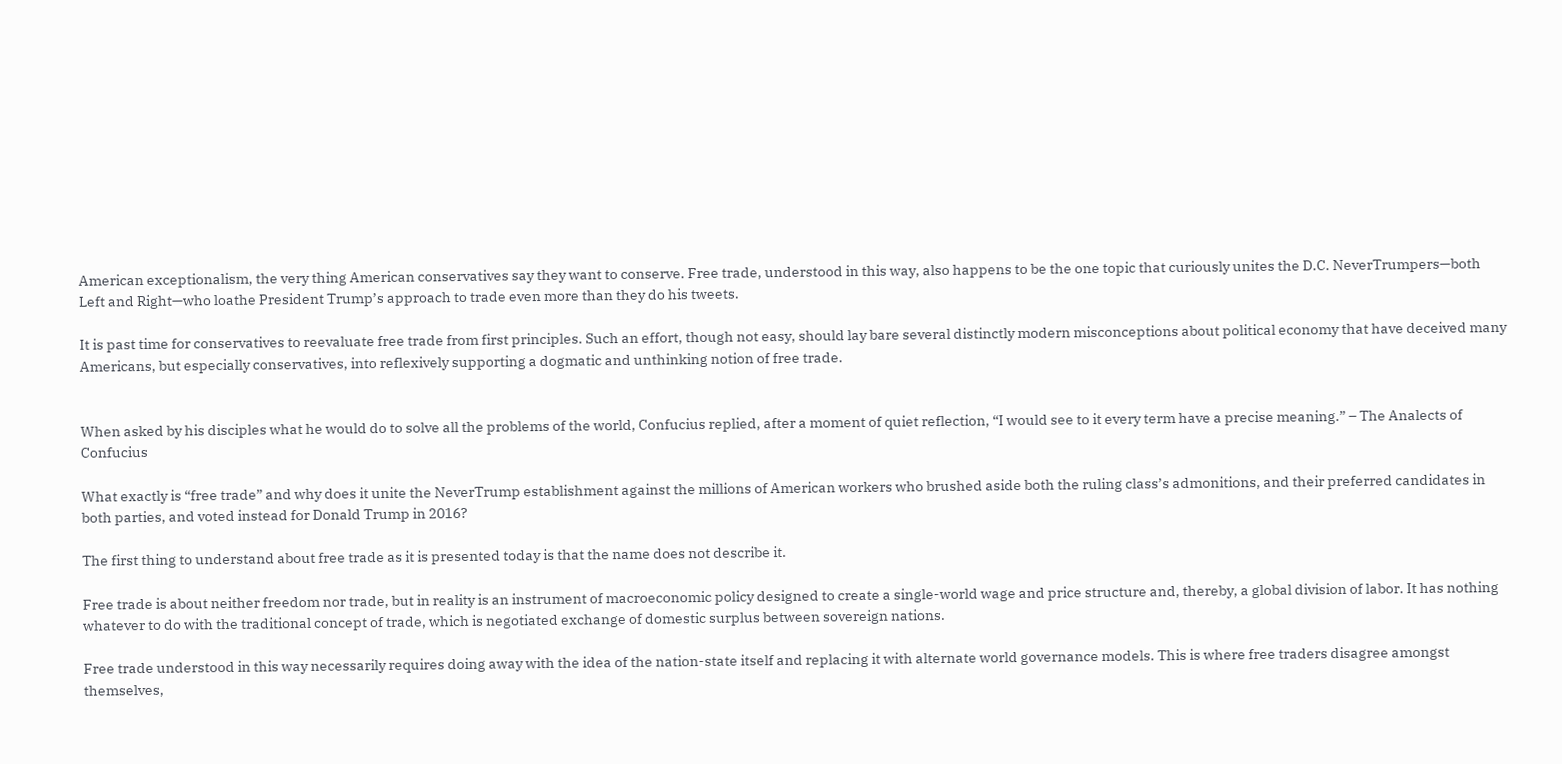American exceptionalism, the very thing American conservatives say they want to conserve. Free trade, understood in this way, also happens to be the one topic that curiously unites the D.C. NeverTrumpers—both Left and Right—who loathe President Trump’s approach to trade even more than they do his tweets.

It is past time for conservatives to reevaluate free trade from first principles. Such an effort, though not easy, should lay bare several distinctly modern misconceptions about political economy that have deceived many Americans, but especially conservatives, into reflexively supporting a dogmatic and unthinking notion of free trade.


When asked by his disciples what he would do to solve all the problems of the world, Confucius replied, after a moment of quiet reflection, “I would see to it every term have a precise meaning.” – The Analects of Confucius

What exactly is “free trade” and why does it unite the NeverTrump establishment against the millions of American workers who brushed aside both the ruling class’s admonitions, and their preferred candidates in both parties, and voted instead for Donald Trump in 2016?

The first thing to understand about free trade as it is presented today is that the name does not describe it.

Free trade is about neither freedom nor trade, but in reality is an instrument of macroeconomic policy designed to create a single-world wage and price structure and, thereby, a global division of labor. It has nothing whatever to do with the traditional concept of trade, which is negotiated exchange of domestic surplus between sovereign nations.

Free trade understood in this way necessarily requires doing away with the idea of the nation-state itself and replacing it with alternate world governance models. This is where free traders disagree amongst themselves,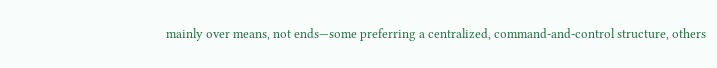mainly over means, not ends—some preferring a centralized, command-and-control structure, others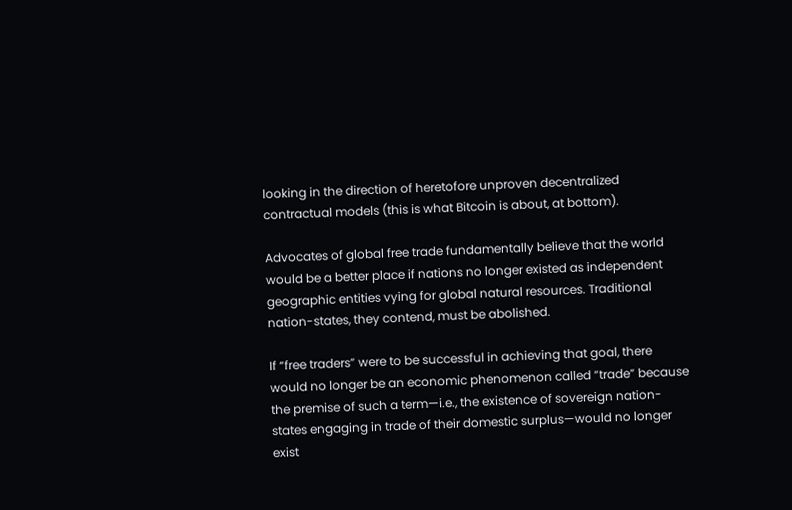looking in the direction of heretofore unproven decentralized contractual models (this is what Bitcoin is about, at bottom).

Advocates of global free trade fundamentally believe that the world would be a better place if nations no longer existed as independent geographic entities vying for global natural resources. Traditional nation-states, they contend, must be abolished.

If “free traders” were to be successful in achieving that goal, there would no longer be an economic phenomenon called “trade” because the premise of such a term—i.e., the existence of sovereign nation-states engaging in trade of their domestic surplus—would no longer exist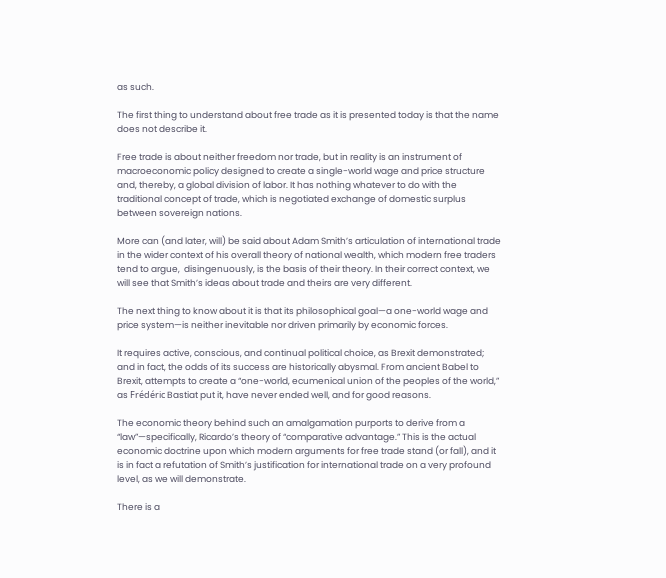as such.

The first thing to understand about free trade as it is presented today is that the name does not describe it.

Free trade is about neither freedom nor trade, but in reality is an instrument of macroeconomic policy designed to create a single-world wage and price structure and, thereby, a global division of labor. It has nothing whatever to do with the traditional concept of trade, which is negotiated exchange of domestic surplus between sovereign nations.

More can (and later, will) be said about Adam Smith’s articulation of international trade in the wider context of his overall theory of national wealth, which modern free traders tend to argue,  disingenuously, is the basis of their theory. In their correct context, we will see that Smith’s ideas about trade and theirs are very different.

The next thing to know about it is that its philosophical goal—a one-world wage and price system—is neither inevitable nor driven primarily by economic forces.

It requires active, conscious, and continual political choice, as Brexit demonstrated; and in fact, the odds of its success are historically abysmal. From ancient Babel to Brexit, attempts to create a “one-world, ecumenical union of the peoples of the world,” as Frédéric Bastiat put it, have never ended well, and for good reasons.

The economic theory behind such an amalgamation purports to derive from a “law”—specifically, Ricardo’s theory of “comparative advantage.” This is the actual economic doctrine upon which modern arguments for free trade stand (or fall), and it is in fact a refutation of Smith’s justification for international trade on a very profound level, as we will demonstrate.

There is a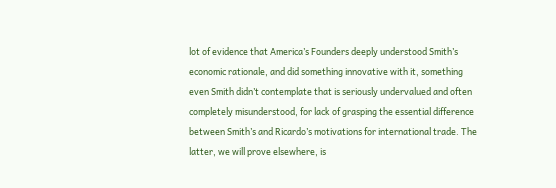lot of evidence that America’s Founders deeply understood Smith’s economic rationale, and did something innovative with it, something even Smith didn’t contemplate that is seriously undervalued and often completely misunderstood, for lack of grasping the essential difference between Smith’s and Ricardo’s motivations for international trade. The latter, we will prove elsewhere, is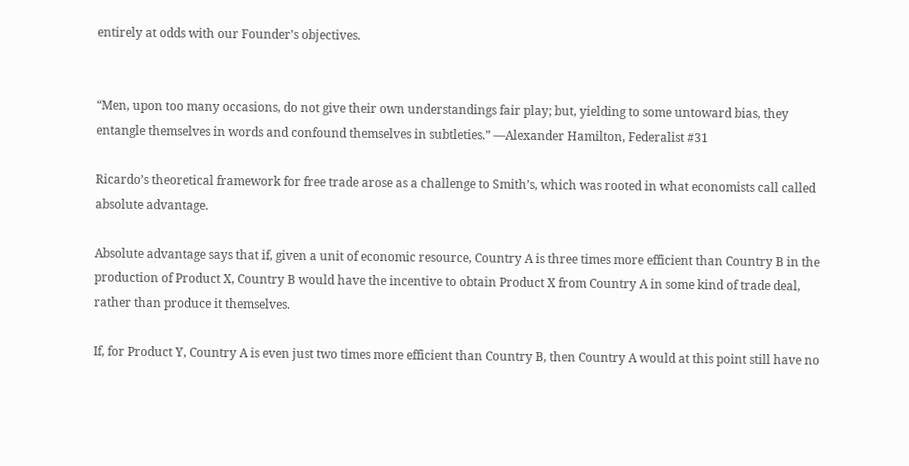entirely at odds with our Founder’s objectives.


“Men, upon too many occasions, do not give their own understandings fair play; but, yielding to some untoward bias, they entangle themselves in words and confound themselves in subtleties.” —Alexander Hamilton, Federalist #31

Ricardo’s theoretical framework for free trade arose as a challenge to Smith’s, which was rooted in what economists call called absolute advantage.

Absolute advantage says that if, given a unit of economic resource, Country A is three times more efficient than Country B in the production of Product X, Country B would have the incentive to obtain Product X from Country A in some kind of trade deal, rather than produce it themselves.

If, for Product Y, Country A is even just two times more efficient than Country B, then Country A would at this point still have no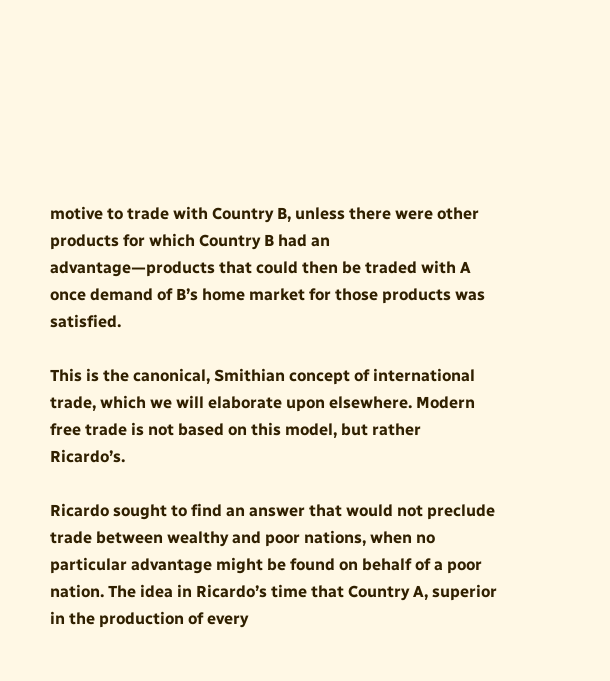motive to trade with Country B, unless there were other products for which Country B had an advantage—products that could then be traded with A once demand of B’s home market for those products was satisfied.

This is the canonical, Smithian concept of international trade, which we will elaborate upon elsewhere. Modern free trade is not based on this model, but rather Ricardo’s.

Ricardo sought to find an answer that would not preclude trade between wealthy and poor nations, when no particular advantage might be found on behalf of a poor nation. The idea in Ricardo’s time that Country A, superior in the production of every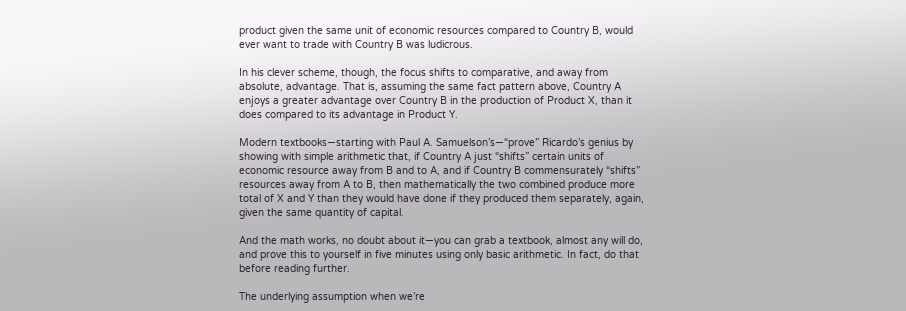product given the same unit of economic resources compared to Country B, would ever want to trade with Country B was ludicrous.

In his clever scheme, though, the focus shifts to comparative, and away from absolute, advantage. That is, assuming the same fact pattern above, Country A enjoys a greater advantage over Country B in the production of Product X, than it does compared to its advantage in Product Y.

Modern textbooks—starting with Paul A. Samuelson’s—“prove” Ricardo’s genius by showing with simple arithmetic that, if Country A just “shifts” certain units of economic resource away from B and to A, and if Country B commensurately “shifts” resources away from A to B, then mathematically the two combined produce more total of X and Y than they would have done if they produced them separately, again, given the same quantity of capital.

And the math works, no doubt about it—you can grab a textbook, almost any will do, and prove this to yourself in five minutes using only basic arithmetic. In fact, do that before reading further.

The underlying assumption when we’re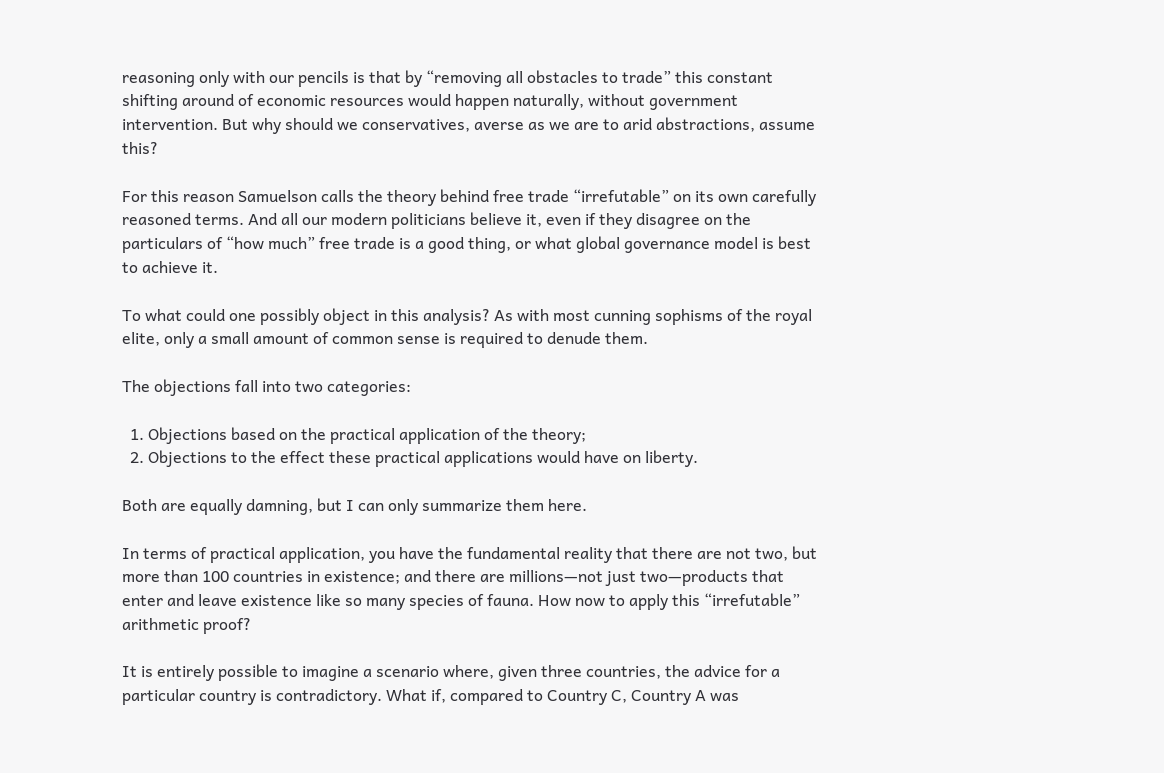reasoning only with our pencils is that by “removing all obstacles to trade” this constant shifting around of economic resources would happen naturally, without government intervention. But why should we conservatives, averse as we are to arid abstractions, assume this?

For this reason Samuelson calls the theory behind free trade “irrefutable” on its own carefully reasoned terms. And all our modern politicians believe it, even if they disagree on the particulars of “how much” free trade is a good thing, or what global governance model is best to achieve it.

To what could one possibly object in this analysis? As with most cunning sophisms of the royal elite, only a small amount of common sense is required to denude them.

The objections fall into two categories:

  1. Objections based on the practical application of the theory;
  2. Objections to the effect these practical applications would have on liberty.

Both are equally damning, but I can only summarize them here.

In terms of practical application, you have the fundamental reality that there are not two, but more than 100 countries in existence; and there are millions—not just two—products that enter and leave existence like so many species of fauna. How now to apply this “irrefutable” arithmetic proof?

It is entirely possible to imagine a scenario where, given three countries, the advice for a particular country is contradictory. What if, compared to Country C, Country A was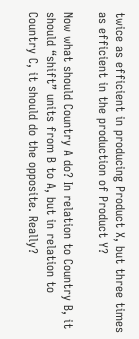twice as efficient in producing Product X, but three times as efficient in the production of Product Y?

Now what should Country A do? In relation to Country B, it should “shift” units from B to A, but in relation to Country C, it should do the opposite. Really?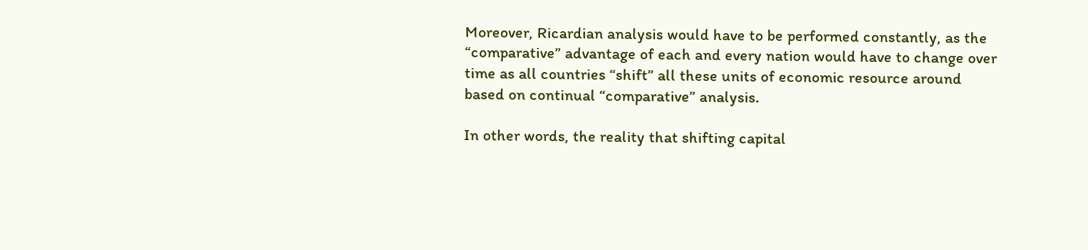Moreover, Ricardian analysis would have to be performed constantly, as the “comparative” advantage of each and every nation would have to change over time as all countries “shift” all these units of economic resource around based on continual “comparative” analysis.

In other words, the reality that shifting capital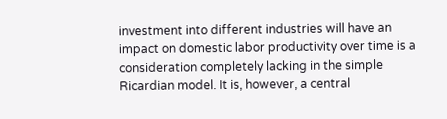investment into different industries will have an impact on domestic labor productivity over time is a consideration completely lacking in the simple Ricardian model. It is, however, a central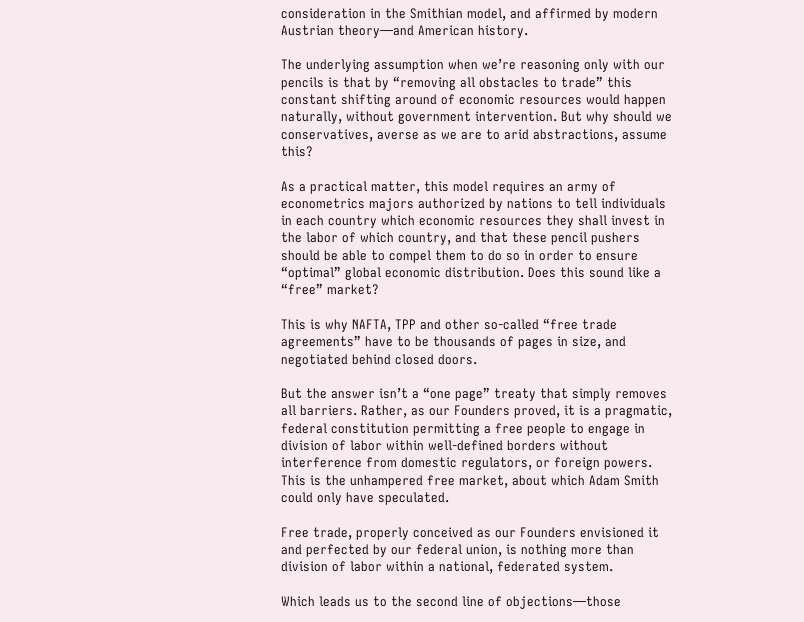consideration in the Smithian model, and affirmed by modern Austrian theory—and American history.

The underlying assumption when we’re reasoning only with our pencils is that by “removing all obstacles to trade” this constant shifting around of economic resources would happen naturally, without government intervention. But why should we conservatives, averse as we are to arid abstractions, assume this?

As a practical matter, this model requires an army of econometrics majors authorized by nations to tell individuals in each country which economic resources they shall invest in the labor of which country, and that these pencil pushers should be able to compel them to do so in order to ensure “optimal” global economic distribution. Does this sound like a “free” market?

This is why NAFTA, TPP and other so-called “free trade agreements” have to be thousands of pages in size, and negotiated behind closed doors.

But the answer isn’t a “one page” treaty that simply removes all barriers. Rather, as our Founders proved, it is a pragmatic, federal constitution permitting a free people to engage in division of labor within well-defined borders without interference from domestic regulators, or foreign powers. This is the unhampered free market, about which Adam Smith could only have speculated.

Free trade, properly conceived as our Founders envisioned it and perfected by our federal union, is nothing more than division of labor within a national, federated system.

Which leads us to the second line of objections—those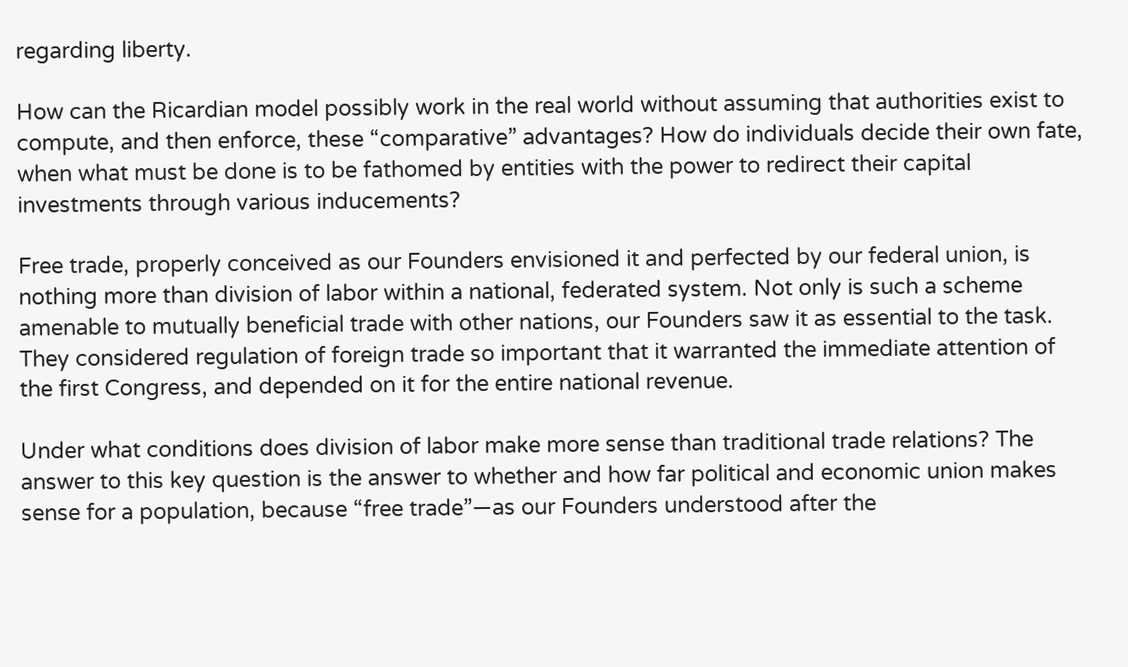regarding liberty.

How can the Ricardian model possibly work in the real world without assuming that authorities exist to compute, and then enforce, these “comparative” advantages? How do individuals decide their own fate, when what must be done is to be fathomed by entities with the power to redirect their capital investments through various inducements?

Free trade, properly conceived as our Founders envisioned it and perfected by our federal union, is nothing more than division of labor within a national, federated system. Not only is such a scheme amenable to mutually beneficial trade with other nations, our Founders saw it as essential to the task. They considered regulation of foreign trade so important that it warranted the immediate attention of the first Congress, and depended on it for the entire national revenue.

Under what conditions does division of labor make more sense than traditional trade relations? The answer to this key question is the answer to whether and how far political and economic union makes sense for a population, because “free trade”—as our Founders understood after the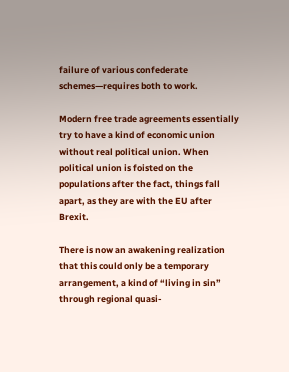failure of various confederate schemes—requires both to work.

Modern free trade agreements essentially try to have a kind of economic union without real political union. When political union is foisted on the populations after the fact, things fall apart, as they are with the EU after Brexit.

There is now an awakening realization that this could only be a temporary arrangement, a kind of “living in sin” through regional quasi-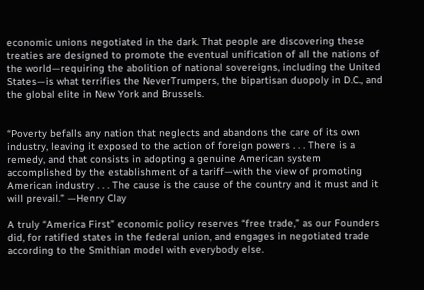economic unions negotiated in the dark. That people are discovering these treaties are designed to promote the eventual unification of all the nations of the world—requiring the abolition of national sovereigns, including the United States—is what terrifies the NeverTrumpers, the bipartisan duopoly in D.C., and the global elite in New York and Brussels.


“Poverty befalls any nation that neglects and abandons the care of its own industry, leaving it exposed to the action of foreign powers . . . There is a remedy, and that consists in adopting a genuine American system accomplished by the establishment of a tariff—with the view of promoting American industry . . . The cause is the cause of the country and it must and it will prevail.” —Henry Clay

A truly “America First” economic policy reserves “free trade,” as our Founders did, for ratified states in the federal union, and engages in negotiated trade according to the Smithian model with everybody else.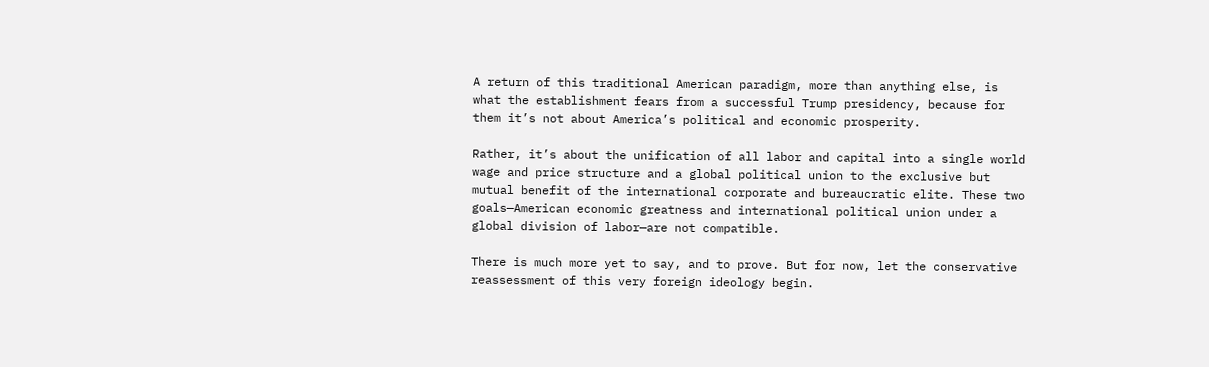A return of this traditional American paradigm, more than anything else, is what the establishment fears from a successful Trump presidency, because for them it’s not about America’s political and economic prosperity.

Rather, it’s about the unification of all labor and capital into a single world wage and price structure and a global political union to the exclusive but mutual benefit of the international corporate and bureaucratic elite. These two goals—American economic greatness and international political union under a global division of labor—are not compatible.

There is much more yet to say, and to prove. But for now, let the conservative reassessment of this very foreign ideology begin.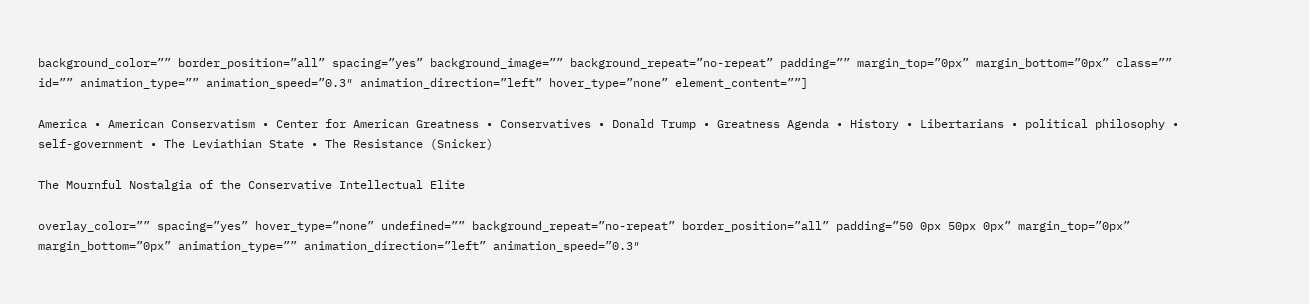background_color=”” border_position=”all” spacing=”yes” background_image=”” background_repeat=”no-repeat” padding=”” margin_top=”0px” margin_bottom=”0px” class=”” id=”” animation_type=”” animation_speed=”0.3″ animation_direction=”left” hover_type=”none” element_content=””]

America • American Conservatism • Center for American Greatness • Conservatives • Donald Trump • Greatness Agenda • History • Libertarians • political philosophy • self-government • The Leviathian State • The Resistance (Snicker)

The Mournful Nostalgia of the Conservative Intellectual Elite

overlay_color=”” spacing=”yes” hover_type=”none” undefined=”” background_repeat=”no-repeat” border_position=”all” padding=”50 0px 50px 0px” margin_top=”0px” margin_bottom=”0px” animation_type=”” animation_direction=”left” animation_speed=”0.3″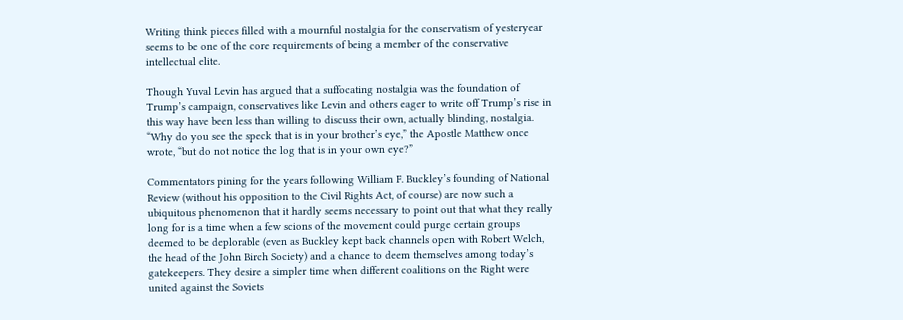Writing think pieces filled with a mournful nostalgia for the conservatism of yesteryear seems to be one of the core requirements of being a member of the conservative intellectual elite.

Though Yuval Levin has argued that a suffocating nostalgia was the foundation of Trump’s campaign, conservatives like Levin and others eager to write off Trump’s rise in this way have been less than willing to discuss their own, actually blinding, nostalgia. “Why do you see the speck that is in your brother’s eye,” the Apostle Matthew once wrote, “but do not notice the log that is in your own eye?”

Commentators pining for the years following William F. Buckley’s founding of National Review (without his opposition to the Civil Rights Act, of course) are now such a ubiquitous phenomenon that it hardly seems necessary to point out that what they really long for is a time when a few scions of the movement could purge certain groups deemed to be deplorable (even as Buckley kept back channels open with Robert Welch, the head of the John Birch Society) and a chance to deem themselves among today’s gatekeepers. They desire a simpler time when different coalitions on the Right were united against the Soviets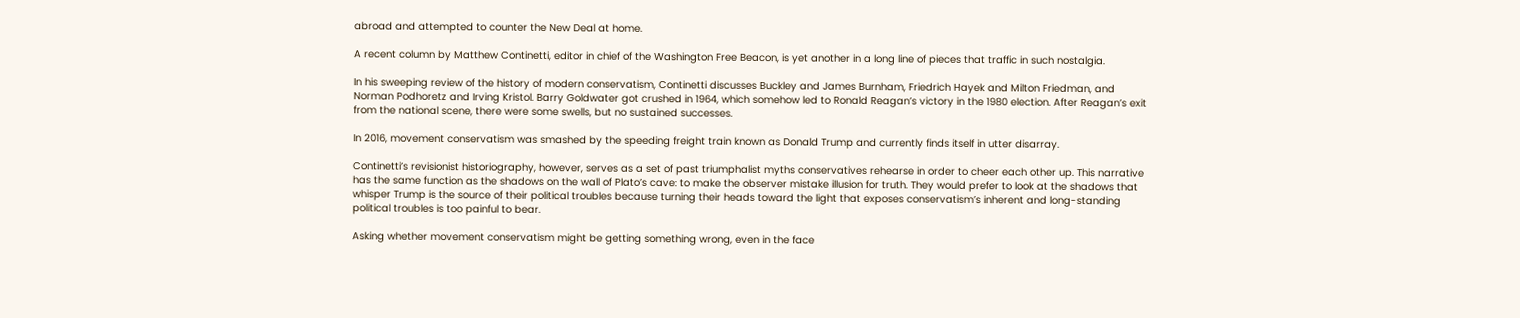abroad and attempted to counter the New Deal at home.

A recent column by Matthew Continetti, editor in chief of the Washington Free Beacon, is yet another in a long line of pieces that traffic in such nostalgia.

In his sweeping review of the history of modern conservatism, Continetti discusses Buckley and James Burnham, Friedrich Hayek and Milton Friedman, and Norman Podhoretz and Irving Kristol. Barry Goldwater got crushed in 1964, which somehow led to Ronald Reagan’s victory in the 1980 election. After Reagan’s exit from the national scene, there were some swells, but no sustained successes.

In 2016, movement conservatism was smashed by the speeding freight train known as Donald Trump and currently finds itself in utter disarray.

Continetti’s revisionist historiography, however, serves as a set of past triumphalist myths conservatives rehearse in order to cheer each other up. This narrative has the same function as the shadows on the wall of Plato’s cave: to make the observer mistake illusion for truth. They would prefer to look at the shadows that whisper Trump is the source of their political troubles because turning their heads toward the light that exposes conservatism’s inherent and long-standing political troubles is too painful to bear.

Asking whether movement conservatism might be getting something wrong, even in the face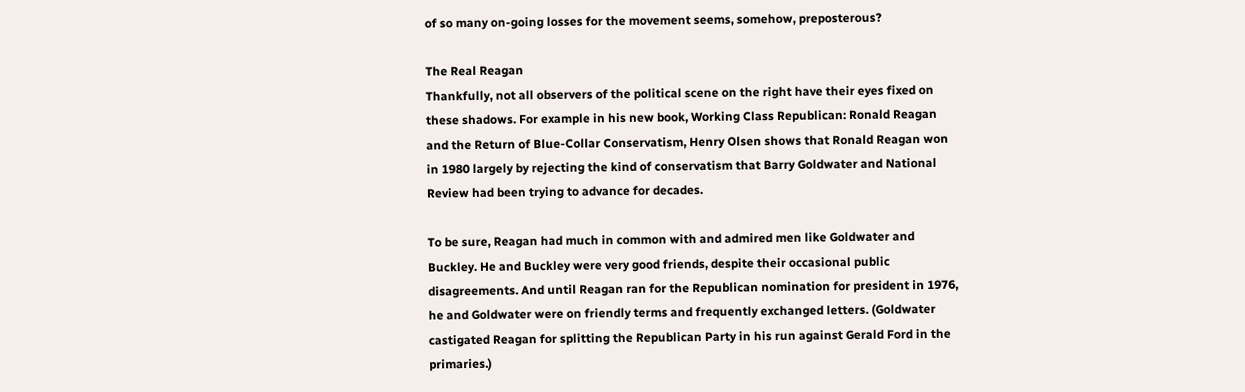of so many on-going losses for the movement seems, somehow, preposterous?

The Real Reagan
Thankfully, not all observers of the political scene on the right have their eyes fixed on these shadows. For example in his new book, Working Class Republican: Ronald Reagan and the Return of Blue-Collar Conservatism, Henry Olsen shows that Ronald Reagan won in 1980 largely by rejecting the kind of conservatism that Barry Goldwater and National Review had been trying to advance for decades.

To be sure, Reagan had much in common with and admired men like Goldwater and Buckley. He and Buckley were very good friends, despite their occasional public disagreements. And until Reagan ran for the Republican nomination for president in 1976, he and Goldwater were on friendly terms and frequently exchanged letters. (Goldwater castigated Reagan for splitting the Republican Party in his run against Gerald Ford in the primaries.)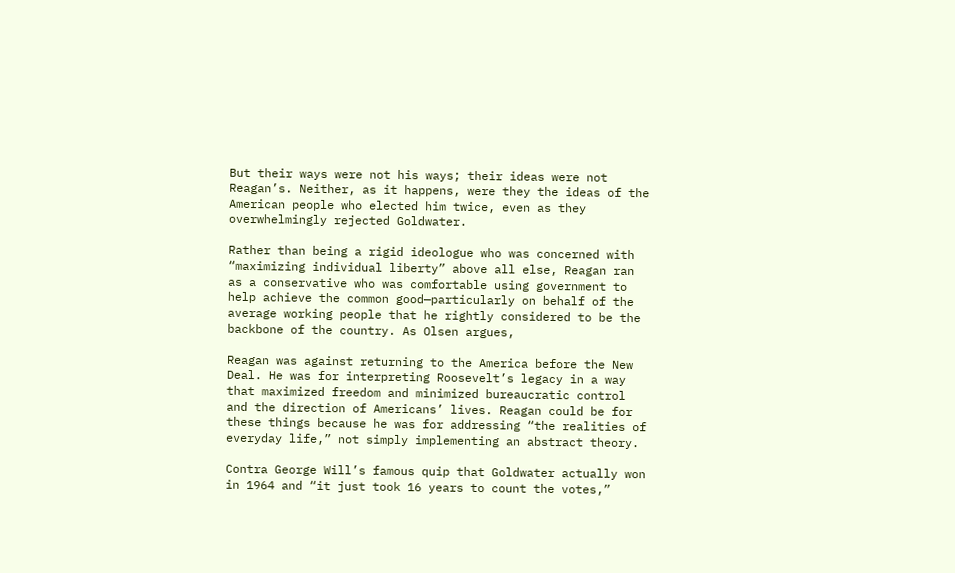But their ways were not his ways; their ideas were not Reagan’s. Neither, as it happens, were they the ideas of the American people who elected him twice, even as they overwhelmingly rejected Goldwater.

Rather than being a rigid ideologue who was concerned with “maximizing individual liberty” above all else, Reagan ran as a conservative who was comfortable using government to help achieve the common good—particularly on behalf of the average working people that he rightly considered to be the backbone of the country. As Olsen argues,

Reagan was against returning to the America before the New Deal. He was for interpreting Roosevelt’s legacy in a way that maximized freedom and minimized bureaucratic control and the direction of Americans’ lives. Reagan could be for these things because he was for addressing “the realities of everyday life,” not simply implementing an abstract theory.

Contra George Will’s famous quip that Goldwater actually won in 1964 and “it just took 16 years to count the votes,”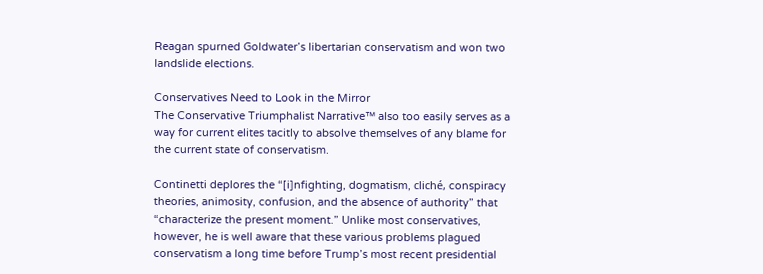Reagan spurned Goldwater’s libertarian conservatism and won two landslide elections.

Conservatives Need to Look in the Mirror
The Conservative Triumphalist Narrative™ also too easily serves as a way for current elites tacitly to absolve themselves of any blame for the current state of conservatism.

Continetti deplores the “[i]nfighting, dogmatism, cliché, conspiracy theories, animosity, confusion, and the absence of authority” that “characterize the present moment.” Unlike most conservatives, however, he is well aware that these various problems plagued conservatism a long time before Trump’s most recent presidential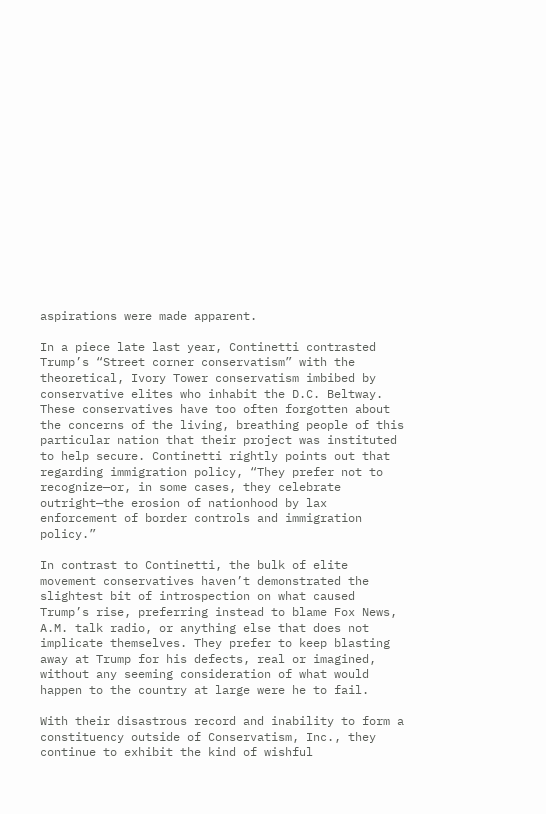aspirations were made apparent.

In a piece late last year, Continetti contrasted Trump’s “Street corner conservatism” with the theoretical, Ivory Tower conservatism imbibed by conservative elites who inhabit the D.C. Beltway. These conservatives have too often forgotten about the concerns of the living, breathing people of this particular nation that their project was instituted to help secure. Continetti rightly points out that regarding immigration policy, “They prefer not to recognize—or, in some cases, they celebrate outright—the erosion of nationhood by lax enforcement of border controls and immigration policy.”

In contrast to Continetti, the bulk of elite movement conservatives haven’t demonstrated the slightest bit of introspection on what caused Trump’s rise, preferring instead to blame Fox News, A.M. talk radio, or anything else that does not implicate themselves. They prefer to keep blasting away at Trump for his defects, real or imagined, without any seeming consideration of what would happen to the country at large were he to fail.

With their disastrous record and inability to form a constituency outside of Conservatism, Inc., they continue to exhibit the kind of wishful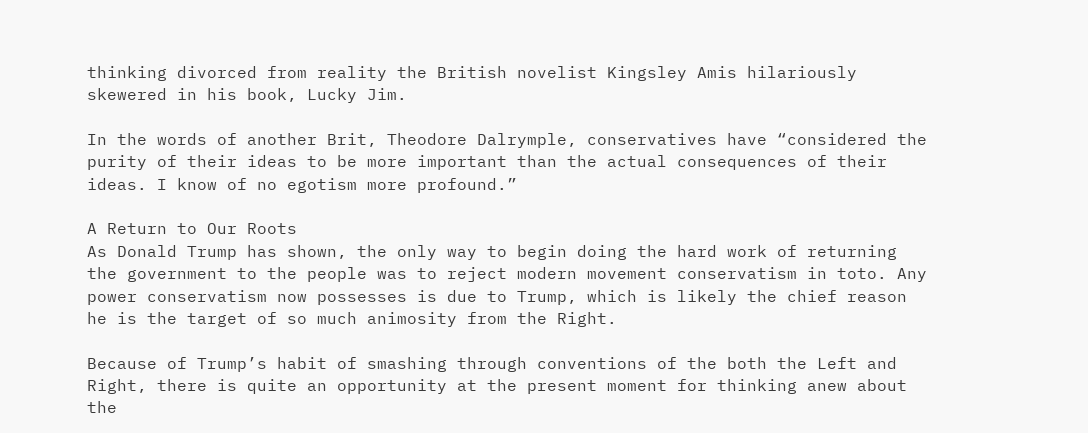thinking divorced from reality the British novelist Kingsley Amis hilariously skewered in his book, Lucky Jim.

In the words of another Brit, Theodore Dalrymple, conservatives have “considered the purity of their ideas to be more important than the actual consequences of their ideas. I know of no egotism more profound.”

A Return to Our Roots
As Donald Trump has shown, the only way to begin doing the hard work of returning the government to the people was to reject modern movement conservatism in toto. Any power conservatism now possesses is due to Trump, which is likely the chief reason he is the target of so much animosity from the Right.

Because of Trump’s habit of smashing through conventions of the both the Left and Right, there is quite an opportunity at the present moment for thinking anew about the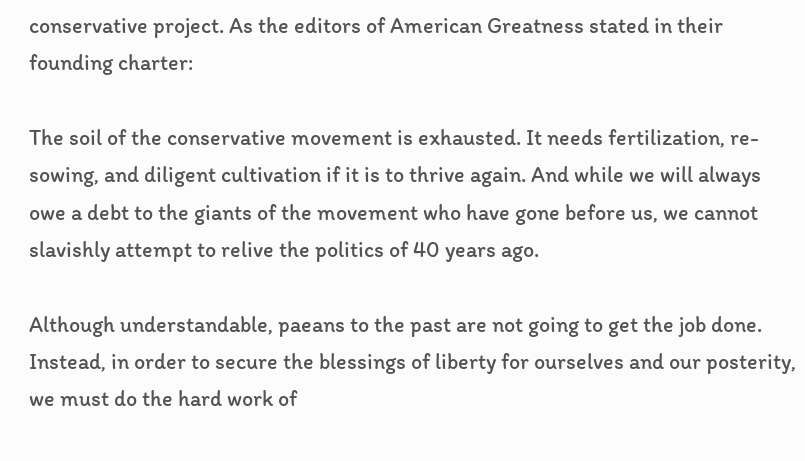conservative project. As the editors of American Greatness stated in their founding charter:

The soil of the conservative movement is exhausted. It needs fertilization, re-sowing, and diligent cultivation if it is to thrive again. And while we will always owe a debt to the giants of the movement who have gone before us, we cannot slavishly attempt to relive the politics of 40 years ago.

Although understandable, paeans to the past are not going to get the job done. Instead, in order to secure the blessings of liberty for ourselves and our posterity, we must do the hard work of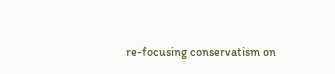re-focusing conservatism on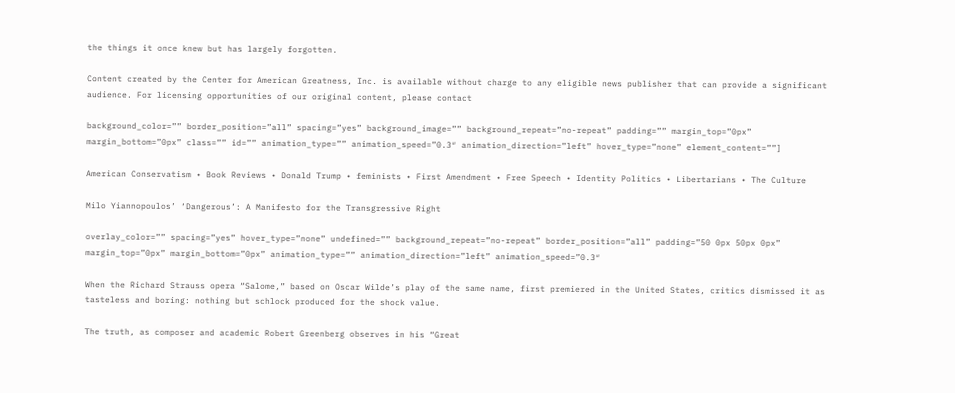the things it once knew but has largely forgotten.

Content created by the Center for American Greatness, Inc. is available without charge to any eligible news publisher that can provide a significant audience. For licensing opportunities of our original content, please contact

background_color=”” border_position=”all” spacing=”yes” background_image=”” background_repeat=”no-repeat” padding=”” margin_top=”0px” margin_bottom=”0px” class=”” id=”” animation_type=”” animation_speed=”0.3″ animation_direction=”left” hover_type=”none” element_content=””]

American Conservatism • Book Reviews • Donald Trump • feminists • First Amendment • Free Speech • Identity Politics • Libertarians • The Culture

Milo Yiannopoulos’ ‘Dangerous’: A Manifesto for the Transgressive Right

overlay_color=”” spacing=”yes” hover_type=”none” undefined=”” background_repeat=”no-repeat” border_position=”all” padding=”50 0px 50px 0px” margin_top=”0px” margin_bottom=”0px” animation_type=”” animation_direction=”left” animation_speed=”0.3″

When the Richard Strauss opera “Salome,” based on Oscar Wilde’s play of the same name, first premiered in the United States, critics dismissed it as tasteless and boring: nothing but schlock produced for the shock value.

The truth, as composer and academic Robert Greenberg observes in his “Great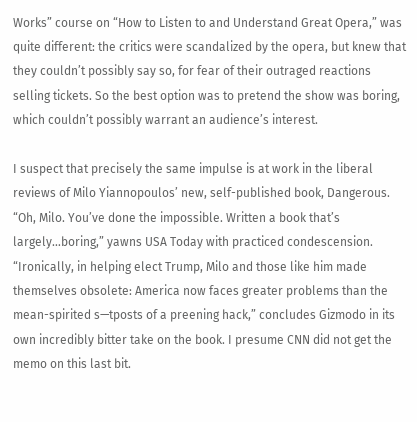Works” course on “How to Listen to and Understand Great Opera,” was quite different: the critics were scandalized by the opera, but knew that they couldn’t possibly say so, for fear of their outraged reactions selling tickets. So the best option was to pretend the show was boring, which couldn’t possibly warrant an audience’s interest.

I suspect that precisely the same impulse is at work in the liberal reviews of Milo Yiannopoulos’ new, self-published book, Dangerous. “Oh, Milo. You’ve done the impossible. Written a book that’s largely…boring,” yawns USA Today with practiced condescension. “Ironically, in helping elect Trump, Milo and those like him made themselves obsolete: America now faces greater problems than the mean-spirited s—tposts of a preening hack,” concludes Gizmodo in its own incredibly bitter take on the book. I presume CNN did not get the memo on this last bit.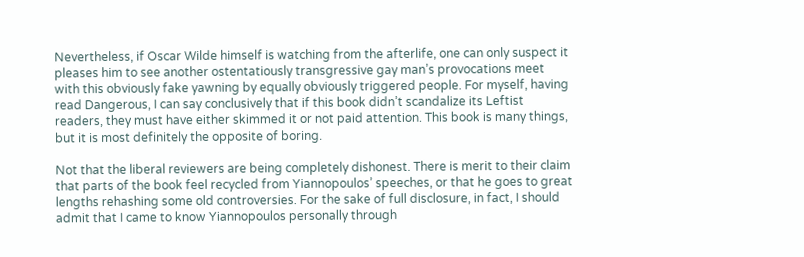Nevertheless, if Oscar Wilde himself is watching from the afterlife, one can only suspect it pleases him to see another ostentatiously transgressive gay man’s provocations meet with this obviously fake yawning by equally obviously triggered people. For myself, having read Dangerous, I can say conclusively that if this book didn’t scandalize its Leftist readers, they must have either skimmed it or not paid attention. This book is many things, but it is most definitely the opposite of boring.

Not that the liberal reviewers are being completely dishonest. There is merit to their claim that parts of the book feel recycled from Yiannopoulos’ speeches, or that he goes to great lengths rehashing some old controversies. For the sake of full disclosure, in fact, I should admit that I came to know Yiannopoulos personally through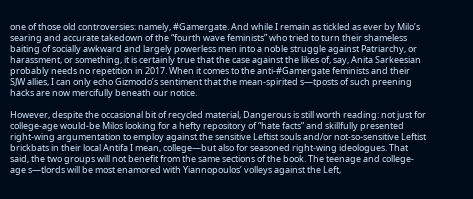one of those old controversies: namely, #Gamergate. And while I remain as tickled as ever by Milo’s searing and accurate takedown of the “fourth wave feminists” who tried to turn their shameless baiting of socially awkward and largely powerless men into a noble struggle against Patriarchy, or harassment, or something, it is certainly true that the case against the likes of, say, Anita Sarkeesian probably needs no repetition in 2017. When it comes to the anti-#Gamergate feminists and their SJW allies, I can only echo Gizmodo’s sentiment that the mean-spirited s—tposts of such preening hacks are now mercifully beneath our notice.

However, despite the occasional bit of recycled material, Dangerous is still worth reading: not just for college-age would-be Milos looking for a hefty repository of “hate facts” and skillfully presented right-wing argumentation to employ against the sensitive Leftist souls and/or not-so-sensitive Leftist brickbats in their local Antifa I mean, college—but also for seasoned right-wing ideologues. That said, the two groups will not benefit from the same sections of the book. The teenage and college-age s—tlords will be most enamored with Yiannopoulos’ volleys against the Left,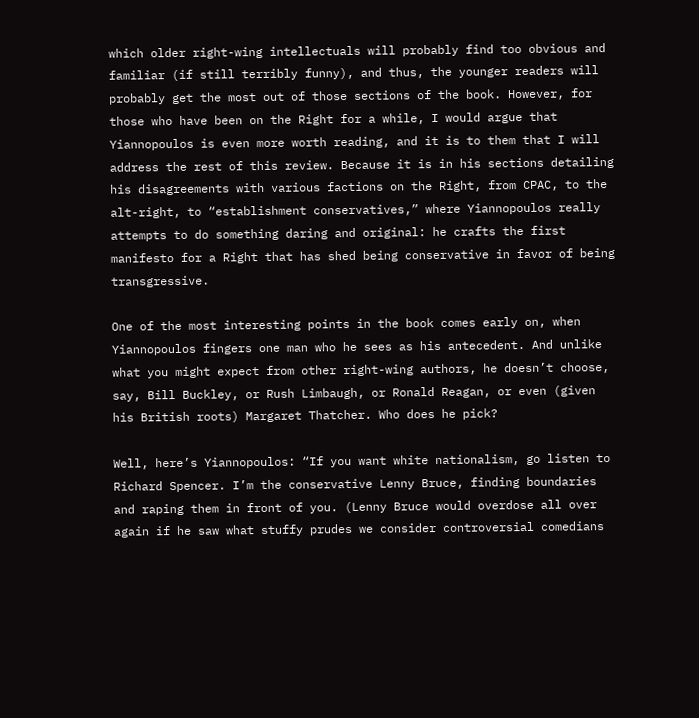which older right-wing intellectuals will probably find too obvious and familiar (if still terribly funny), and thus, the younger readers will probably get the most out of those sections of the book. However, for those who have been on the Right for a while, I would argue that Yiannopoulos is even more worth reading, and it is to them that I will address the rest of this review. Because it is in his sections detailing his disagreements with various factions on the Right, from CPAC, to the alt-right, to “establishment conservatives,” where Yiannopoulos really attempts to do something daring and original: he crafts the first manifesto for a Right that has shed being conservative in favor of being transgressive.

One of the most interesting points in the book comes early on, when Yiannopoulos fingers one man who he sees as his antecedent. And unlike what you might expect from other right-wing authors, he doesn’t choose, say, Bill Buckley, or Rush Limbaugh, or Ronald Reagan, or even (given his British roots) Margaret Thatcher. Who does he pick?

Well, here’s Yiannopoulos: “If you want white nationalism, go listen to Richard Spencer. I’m the conservative Lenny Bruce, finding boundaries and raping them in front of you. (Lenny Bruce would overdose all over again if he saw what stuffy prudes we consider controversial comedians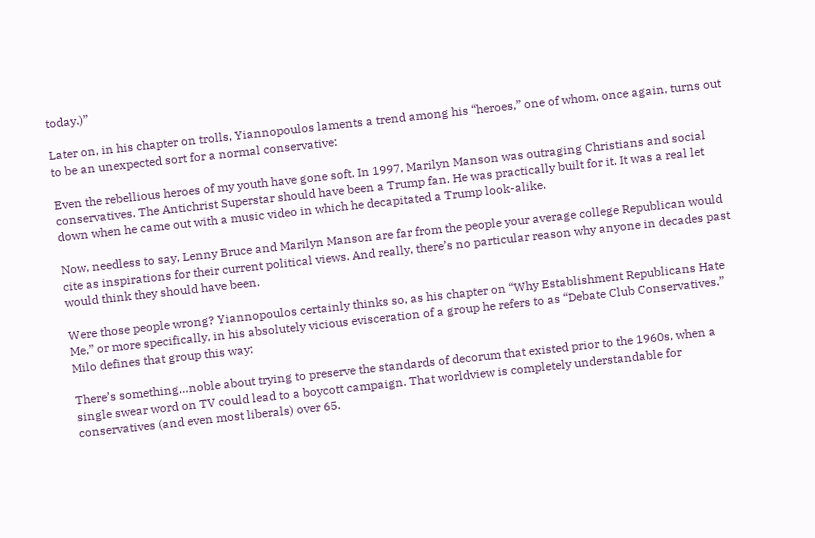today.)”

Later on, in his chapter on trolls, Yiannopoulos laments a trend among his “heroes,” one of whom, once again, turns out to be an unexpected sort for a normal conservative:

Even the rebellious heroes of my youth have gone soft. In 1997, Marilyn Manson was outraging Christians and social conservatives. The Antichrist Superstar should have been a Trump fan. He was practically built for it. It was a real let down when he came out with a music video in which he decapitated a Trump look-alike.

Now, needless to say, Lenny Bruce and Marilyn Manson are far from the people your average college Republican would cite as inspirations for their current political views. And really, there’s no particular reason why anyone in decades past would think they should have been.

Were those people wrong? Yiannopoulos certainly thinks so, as his chapter on “Why Establishment Republicans Hate Me,” or more specifically, in his absolutely vicious evisceration of a group he refers to as “Debate Club Conservatives.” Milo defines that group this way:

There’s something…noble about trying to preserve the standards of decorum that existed prior to the 1960s, when a single swear word on TV could lead to a boycott campaign. That worldview is completely understandable for conservatives (and even most liberals) over 65.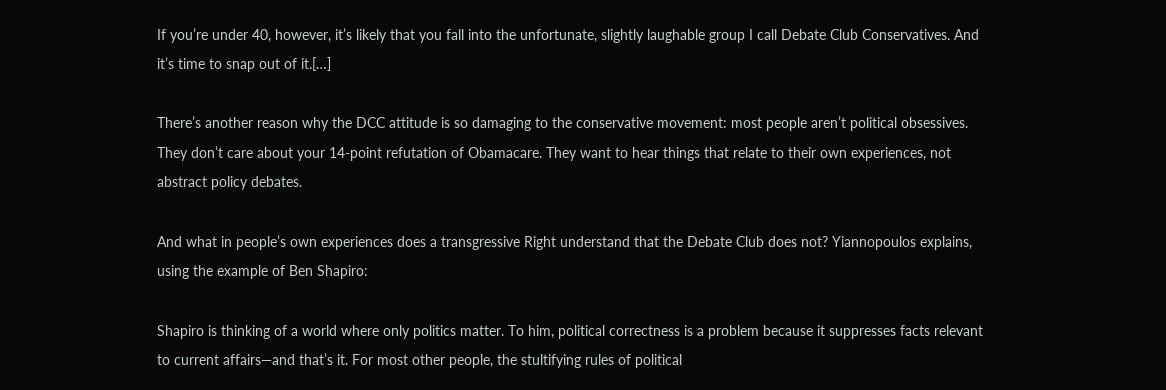If you’re under 40, however, it’s likely that you fall into the unfortunate, slightly laughable group I call Debate Club Conservatives. And it’s time to snap out of it.[…]

There’s another reason why the DCC attitude is so damaging to the conservative movement: most people aren’t political obsessives. They don’t care about your 14-point refutation of Obamacare. They want to hear things that relate to their own experiences, not abstract policy debates.

And what in people’s own experiences does a transgressive Right understand that the Debate Club does not? Yiannopoulos explains, using the example of Ben Shapiro:

Shapiro is thinking of a world where only politics matter. To him, political correctness is a problem because it suppresses facts relevant to current affairs—and that’s it. For most other people, the stultifying rules of political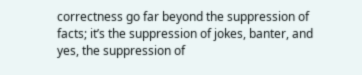correctness go far beyond the suppression of facts; it’s the suppression of jokes, banter, and yes, the suppression of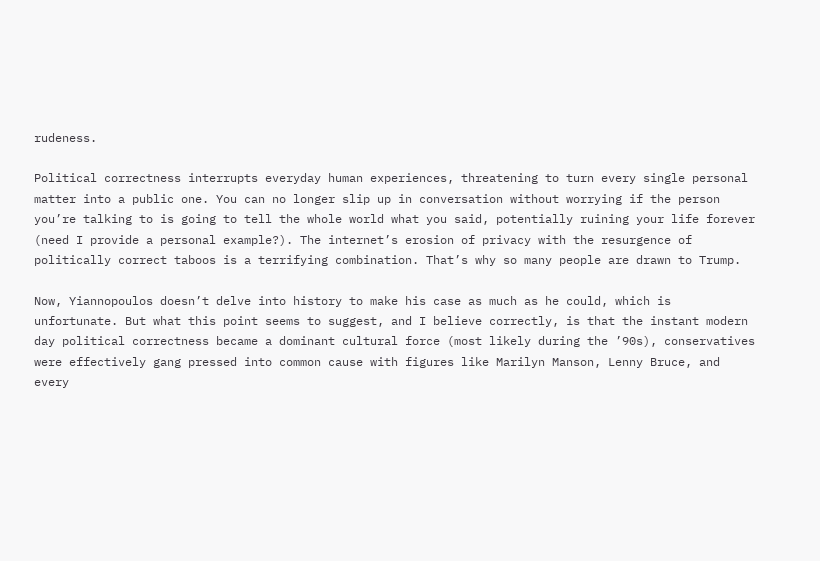rudeness.

Political correctness interrupts everyday human experiences, threatening to turn every single personal matter into a public one. You can no longer slip up in conversation without worrying if the person you’re talking to is going to tell the whole world what you said, potentially ruining your life forever (need I provide a personal example?). The internet’s erosion of privacy with the resurgence of politically correct taboos is a terrifying combination. That’s why so many people are drawn to Trump.

Now, Yiannopoulos doesn’t delve into history to make his case as much as he could, which is unfortunate. But what this point seems to suggest, and I believe correctly, is that the instant modern day political correctness became a dominant cultural force (most likely during the ’90s), conservatives were effectively gang pressed into common cause with figures like Marilyn Manson, Lenny Bruce, and every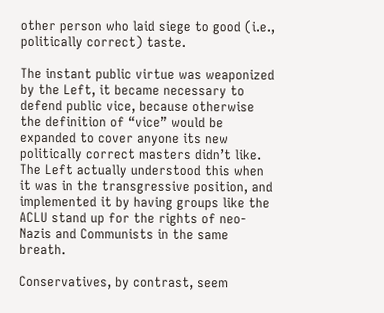other person who laid siege to good (i.e., politically correct) taste.

The instant public virtue was weaponized by the Left, it became necessary to defend public vice, because otherwise the definition of “vice” would be expanded to cover anyone its new politically correct masters didn’t like. The Left actually understood this when it was in the transgressive position, and implemented it by having groups like the ACLU stand up for the rights of neo-Nazis and Communists in the same breath.

Conservatives, by contrast, seem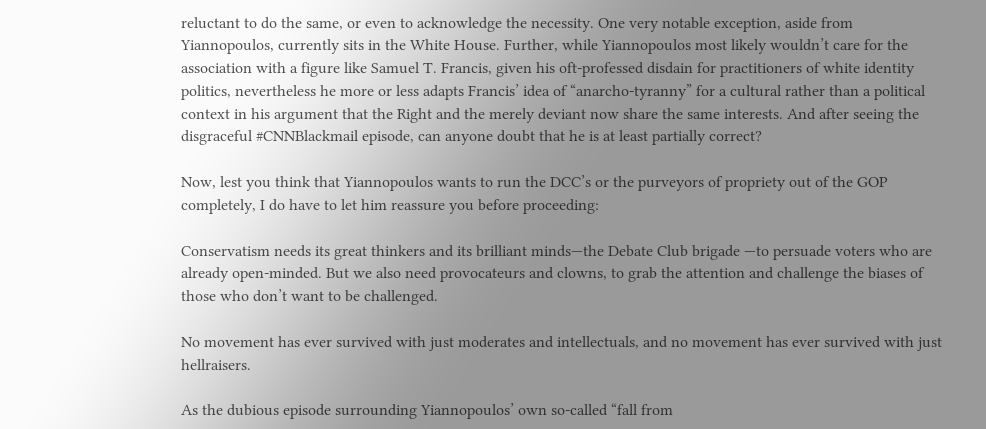reluctant to do the same, or even to acknowledge the necessity. One very notable exception, aside from Yiannopoulos, currently sits in the White House. Further, while Yiannopoulos most likely wouldn’t care for the association with a figure like Samuel T. Francis, given his oft-professed disdain for practitioners of white identity politics, nevertheless he more or less adapts Francis’ idea of “anarcho-tyranny” for a cultural rather than a political context in his argument that the Right and the merely deviant now share the same interests. And after seeing the disgraceful #CNNBlackmail episode, can anyone doubt that he is at least partially correct?

Now, lest you think that Yiannopoulos wants to run the DCC’s or the purveyors of propriety out of the GOP completely, I do have to let him reassure you before proceeding:

Conservatism needs its great thinkers and its brilliant minds—the Debate Club brigade —to persuade voters who are already open-minded. But we also need provocateurs and clowns, to grab the attention and challenge the biases of those who don’t want to be challenged.

No movement has ever survived with just moderates and intellectuals, and no movement has ever survived with just hellraisers.

As the dubious episode surrounding Yiannopoulos’ own so-called “fall from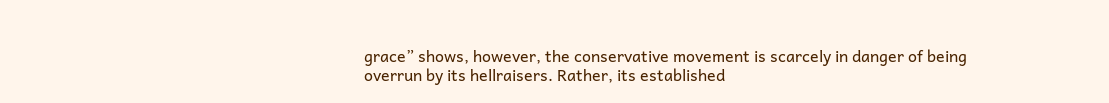grace” shows, however, the conservative movement is scarcely in danger of being overrun by its hellraisers. Rather, its established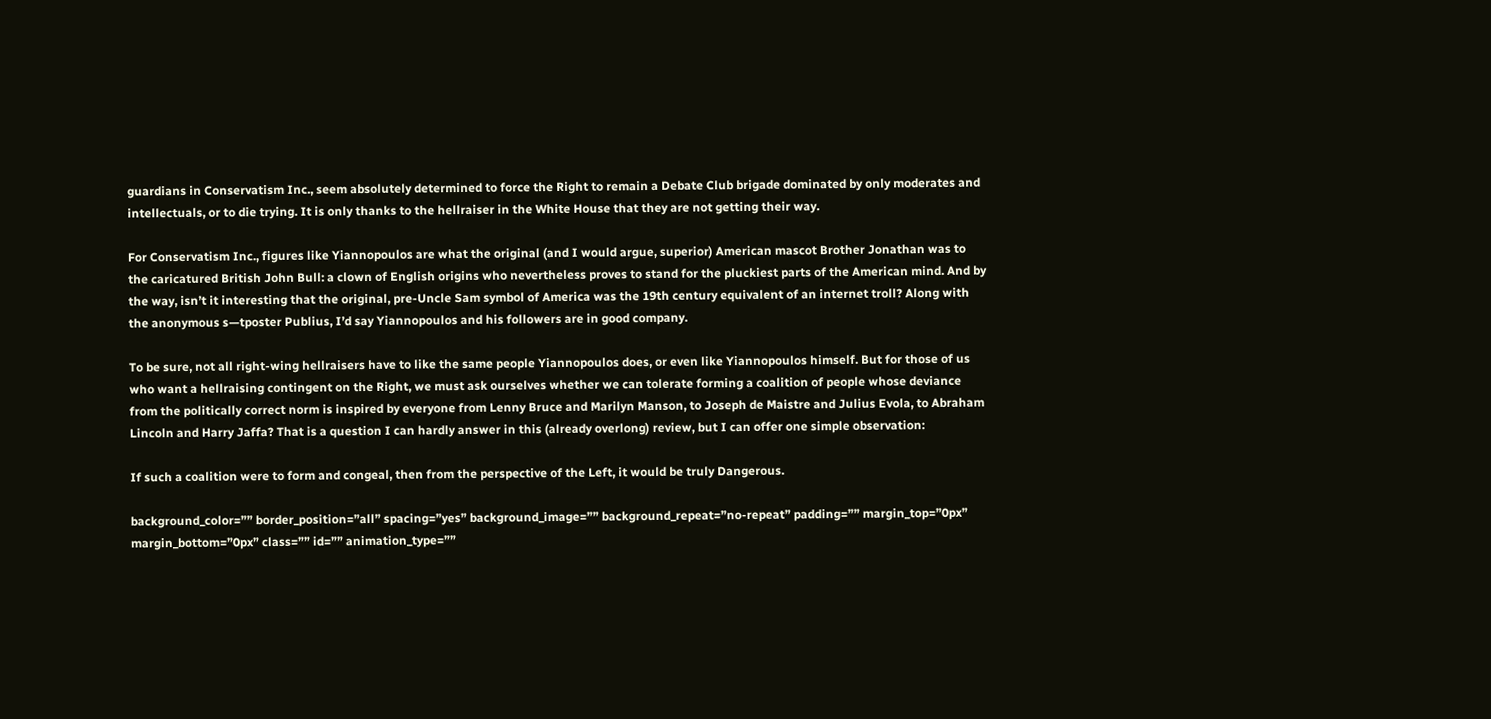guardians in Conservatism Inc., seem absolutely determined to force the Right to remain a Debate Club brigade dominated by only moderates and intellectuals, or to die trying. It is only thanks to the hellraiser in the White House that they are not getting their way.

For Conservatism Inc., figures like Yiannopoulos are what the original (and I would argue, superior) American mascot Brother Jonathan was to the caricatured British John Bull: a clown of English origins who nevertheless proves to stand for the pluckiest parts of the American mind. And by the way, isn’t it interesting that the original, pre-Uncle Sam symbol of America was the 19th century equivalent of an internet troll? Along with the anonymous s—tposter Publius, I’d say Yiannopoulos and his followers are in good company.

To be sure, not all right-wing hellraisers have to like the same people Yiannopoulos does, or even like Yiannopoulos himself. But for those of us who want a hellraising contingent on the Right, we must ask ourselves whether we can tolerate forming a coalition of people whose deviance from the politically correct norm is inspired by everyone from Lenny Bruce and Marilyn Manson, to Joseph de Maistre and Julius Evola, to Abraham Lincoln and Harry Jaffa? That is a question I can hardly answer in this (already overlong) review, but I can offer one simple observation:

If such a coalition were to form and congeal, then from the perspective of the Left, it would be truly Dangerous.

background_color=”” border_position=”all” spacing=”yes” background_image=”” background_repeat=”no-repeat” padding=”” margin_top=”0px” margin_bottom=”0px” class=”” id=”” animation_type=””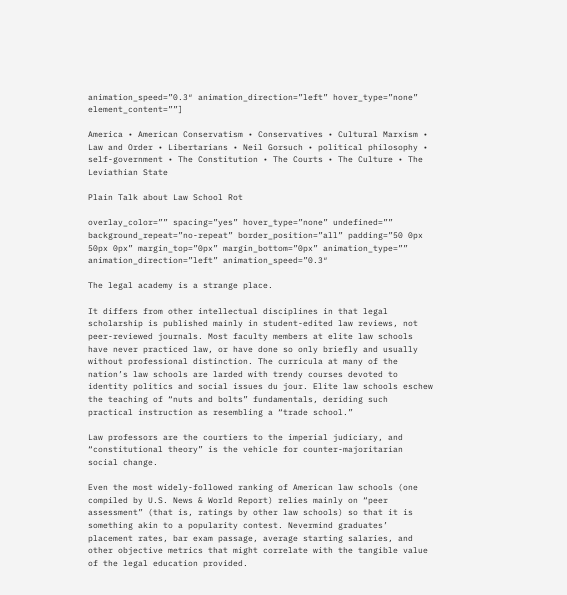animation_speed=”0.3″ animation_direction=”left” hover_type=”none” element_content=””]

America • American Conservatism • Conservatives • Cultural Marxism • Law and Order • Libertarians • Neil Gorsuch • political philosophy • self-government • The Constitution • The Courts • The Culture • The Leviathian State

Plain Talk about Law School Rot

overlay_color=”” spacing=”yes” hover_type=”none” undefined=”” background_repeat=”no-repeat” border_position=”all” padding=”50 0px 50px 0px” margin_top=”0px” margin_bottom=”0px” animation_type=”” animation_direction=”left” animation_speed=”0.3″

The legal academy is a strange place.

It differs from other intellectual disciplines in that legal scholarship is published mainly in student-edited law reviews, not peer-reviewed journals. Most faculty members at elite law schools have never practiced law, or have done so only briefly and usually without professional distinction. The curricula at many of the nation’s law schools are larded with trendy courses devoted to identity politics and social issues du jour. Elite law schools eschew the teaching of “nuts and bolts” fundamentals, deriding such practical instruction as resembling a “trade school.”

Law professors are the courtiers to the imperial judiciary, and “constitutional theory” is the vehicle for counter-majoritarian social change.

Even the most widely-followed ranking of American law schools (one compiled by U.S. News & World Report) relies mainly on “peer assessment” (that is, ratings by other law schools) so that it is something akin to a popularity contest. Nevermind graduates’ placement rates, bar exam passage, average starting salaries, and other objective metrics that might correlate with the tangible value of the legal education provided.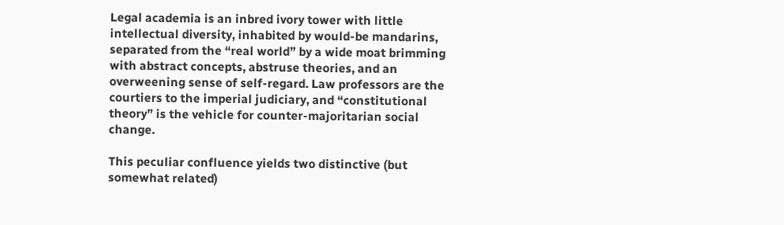Legal academia is an inbred ivory tower with little intellectual diversity, inhabited by would-be mandarins, separated from the “real world” by a wide moat brimming with abstract concepts, abstruse theories, and an overweening sense of self-regard. Law professors are the courtiers to the imperial judiciary, and “constitutional theory” is the vehicle for counter-majoritarian social change.

This peculiar confluence yields two distinctive (but somewhat related)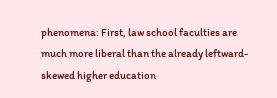phenomena: First, law school faculties are much more liberal than the already leftward-skewed higher education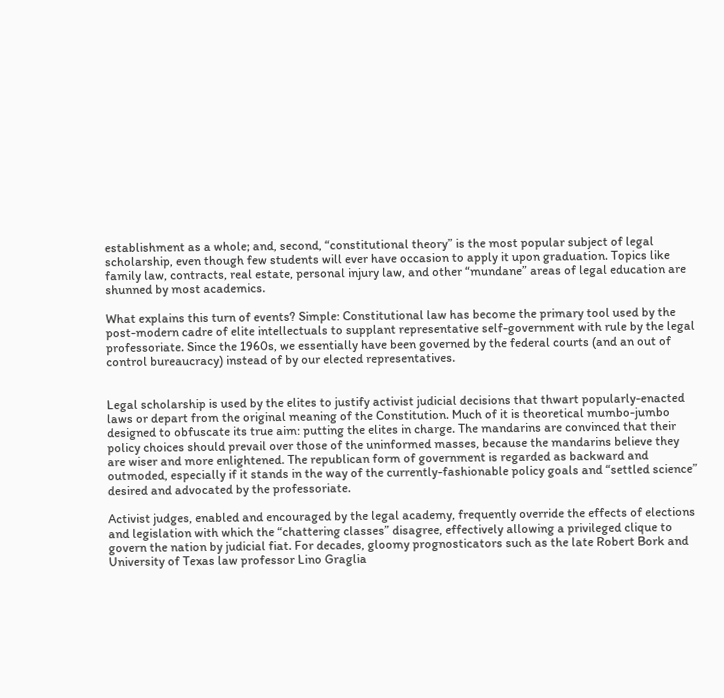establishment as a whole; and, second, “constitutional theory” is the most popular subject of legal scholarship, even though few students will ever have occasion to apply it upon graduation. Topics like family law, contracts, real estate, personal injury law, and other “mundane” areas of legal education are shunned by most academics.

What explains this turn of events? Simple: Constitutional law has become the primary tool used by the post-modern cadre of elite intellectuals to supplant representative self-government with rule by the legal professoriate. Since the 1960s, we essentially have been governed by the federal courts (and an out of control bureaucracy) instead of by our elected representatives.


Legal scholarship is used by the elites to justify activist judicial decisions that thwart popularly-enacted laws or depart from the original meaning of the Constitution. Much of it is theoretical mumbo-jumbo designed to obfuscate its true aim: putting the elites in charge. The mandarins are convinced that their policy choices should prevail over those of the uninformed masses, because the mandarins believe they are wiser and more enlightened. The republican form of government is regarded as backward and outmoded, especially if it stands in the way of the currently-fashionable policy goals and “settled science” desired and advocated by the professoriate.

Activist judges, enabled and encouraged by the legal academy, frequently override the effects of elections and legislation with which the “chattering classes” disagree, effectively allowing a privileged clique to govern the nation by judicial fiat. For decades, gloomy prognosticators such as the late Robert Bork and University of Texas law professor Lino Graglia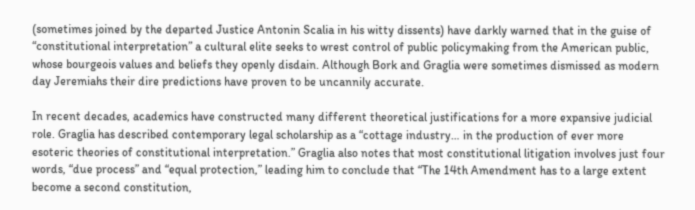(sometimes joined by the departed Justice Antonin Scalia in his witty dissents) have darkly warned that in the guise of “constitutional interpretation” a cultural elite seeks to wrest control of public policymaking from the American public, whose bourgeois values and beliefs they openly disdain. Although Bork and Graglia were sometimes dismissed as modern day Jeremiahs their dire predictions have proven to be uncannily accurate.

In recent decades, academics have constructed many different theoretical justifications for a more expansive judicial role. Graglia has described contemporary legal scholarship as a “cottage industry… in the production of ever more esoteric theories of constitutional interpretation.” Graglia also notes that most constitutional litigation involves just four words, “due process” and “equal protection,” leading him to conclude that “The 14th Amendment has to a large extent become a second constitution,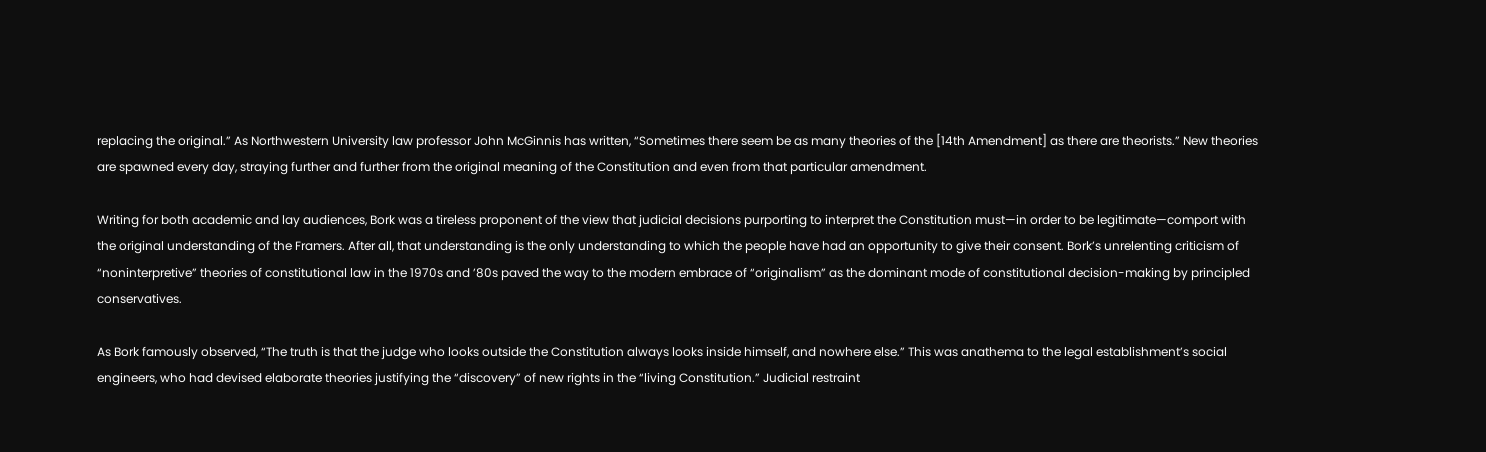replacing the original.” As Northwestern University law professor John McGinnis has written, “Sometimes there seem be as many theories of the [14th Amendment] as there are theorists.” New theories are spawned every day, straying further and further from the original meaning of the Constitution and even from that particular amendment.

Writing for both academic and lay audiences, Bork was a tireless proponent of the view that judicial decisions purporting to interpret the Constitution must—in order to be legitimate—comport with the original understanding of the Framers. After all, that understanding is the only understanding to which the people have had an opportunity to give their consent. Bork’s unrelenting criticism of “noninterpretive” theories of constitutional law in the 1970s and ’80s paved the way to the modern embrace of “originalism” as the dominant mode of constitutional decision-making by principled conservatives.

As Bork famously observed, “The truth is that the judge who looks outside the Constitution always looks inside himself, and nowhere else.” This was anathema to the legal establishment’s social engineers, who had devised elaborate theories justifying the “discovery” of new rights in the “living Constitution.” Judicial restraint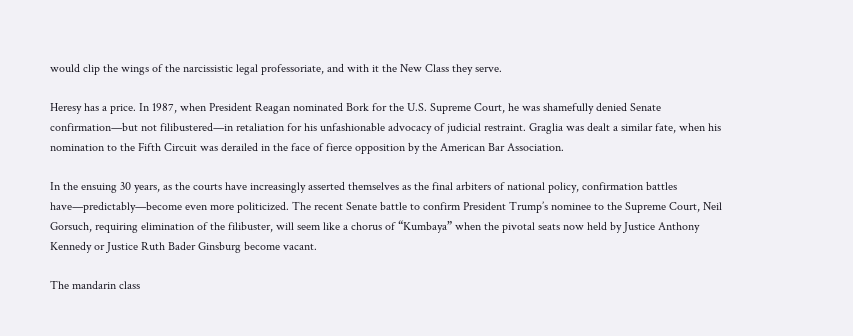would clip the wings of the narcissistic legal professoriate, and with it the New Class they serve.

Heresy has a price. In 1987, when President Reagan nominated Bork for the U.S. Supreme Court, he was shamefully denied Senate confirmation—but not filibustered—in retaliation for his unfashionable advocacy of judicial restraint. Graglia was dealt a similar fate, when his nomination to the Fifth Circuit was derailed in the face of fierce opposition by the American Bar Association.

In the ensuing 30 years, as the courts have increasingly asserted themselves as the final arbiters of national policy, confirmation battles have—predictably—become even more politicized. The recent Senate battle to confirm President Trump’s nominee to the Supreme Court, Neil Gorsuch, requiring elimination of the filibuster, will seem like a chorus of “Kumbaya” when the pivotal seats now held by Justice Anthony Kennedy or Justice Ruth Bader Ginsburg become vacant.

The mandarin class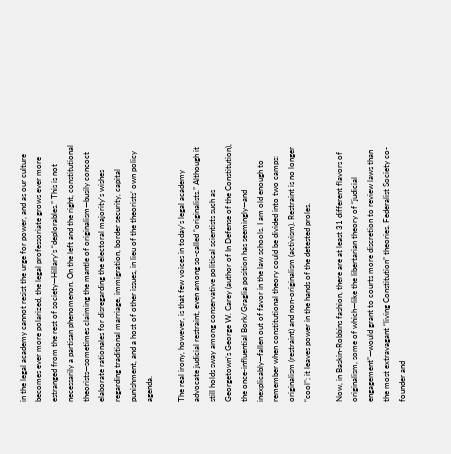in the legal academy cannot resist the urge for power, and as our culture becomes ever more polarized, the legal professoriate grows ever more estranged from the rest of society—Hillary’s “deplorables.” This is not necessarily a partisan phenomenon. On the left and the right, constitutional theorists—sometimes claiming the mantle of originalism—busily concoct elaborate rationales for disregarding the electoral majority’s wishes regarding traditional marriage, immigration, border security, capital punishment, and a host of other issues, in lieu of the theorists’ own policy agenda.

The real irony, however, is that few voices in today’s legal academy advocate judicial restraint, even among so-called “originalists.” Although it still holds sway among conservative political scientists such as Georgetown’s George W. Carey (author of In Defense of the Constitution), the once-influential Bork/Graglia position has seemingly—and inexplicably—fallen out of favor in the law schools. I am old enough to remember when constitutional theory could be divided into two camps: originalism (restraint) and non-originalism (activism). Restraint is no longer “cool”; it leaves power in the hands of the detested proles.

Now, in Baskin-Robbins fashion, there are at least 31 different flavors of originalism, some of which—like the libertarian theory of “judicial engagement”—would grant to courts more discretion to review laws than the most extravagant “living Constitution” theories. Federalist Society co-founder and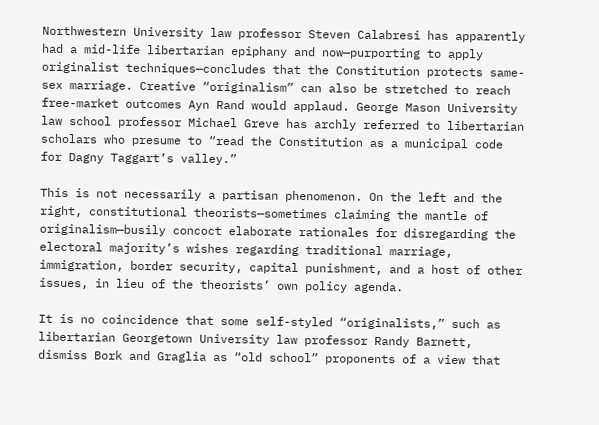Northwestern University law professor Steven Calabresi has apparently had a mid-life libertarian epiphany and now—purporting to apply originalist techniques—concludes that the Constitution protects same-sex marriage. Creative “originalism” can also be stretched to reach free-market outcomes Ayn Rand would applaud. George Mason University law school professor Michael Greve has archly referred to libertarian scholars who presume to “read the Constitution as a municipal code for Dagny Taggart’s valley.”

This is not necessarily a partisan phenomenon. On the left and the right, constitutional theorists—sometimes claiming the mantle of originalism—busily concoct elaborate rationales for disregarding the electoral majority’s wishes regarding traditional marriage, immigration, border security, capital punishment, and a host of other issues, in lieu of the theorists’ own policy agenda.

It is no coincidence that some self-styled “originalists,” such as libertarian Georgetown University law professor Randy Barnett, dismiss Bork and Graglia as “old school” proponents of a view that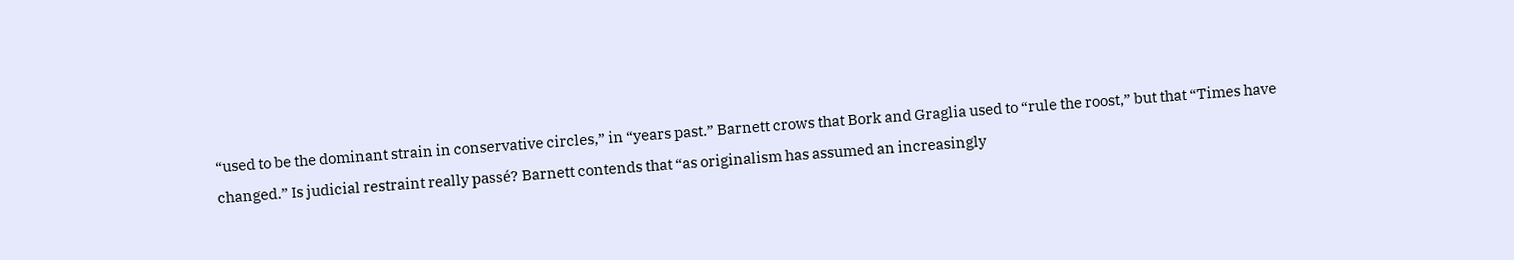“used to be the dominant strain in conservative circles,” in “years past.” Barnett crows that Bork and Graglia used to “rule the roost,” but that “Times have changed.” Is judicial restraint really passé? Barnett contends that “as originalism has assumed an increasingly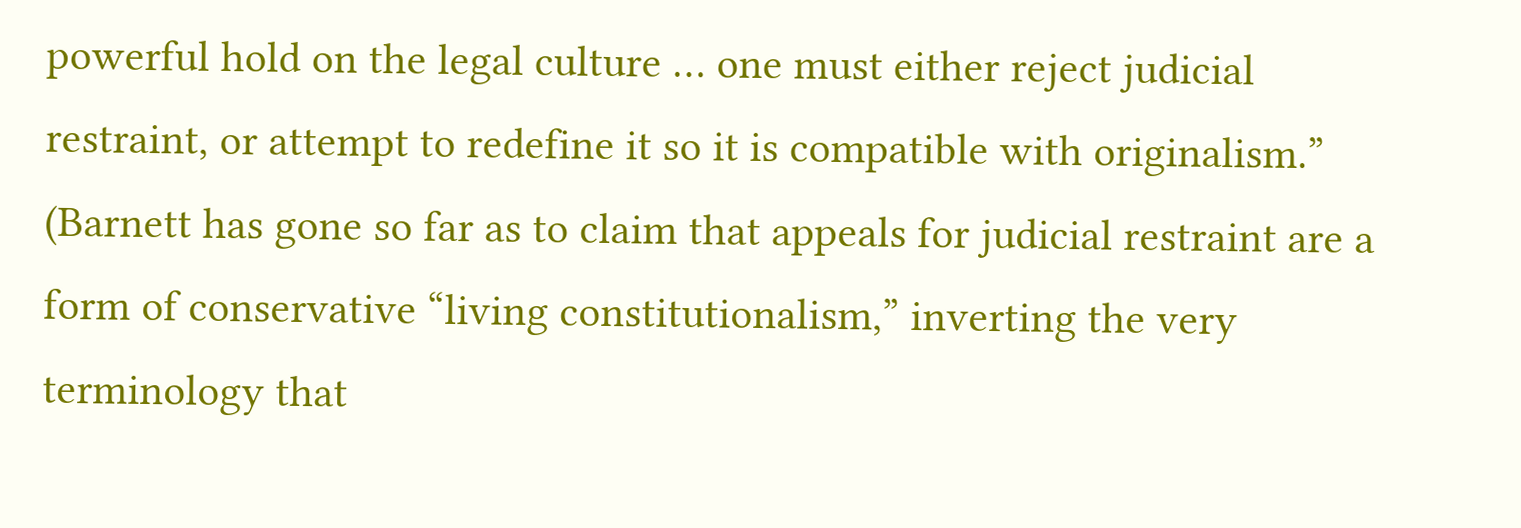powerful hold on the legal culture … one must either reject judicial restraint, or attempt to redefine it so it is compatible with originalism.” (Barnett has gone so far as to claim that appeals for judicial restraint are a form of conservative “living constitutionalism,” inverting the very terminology that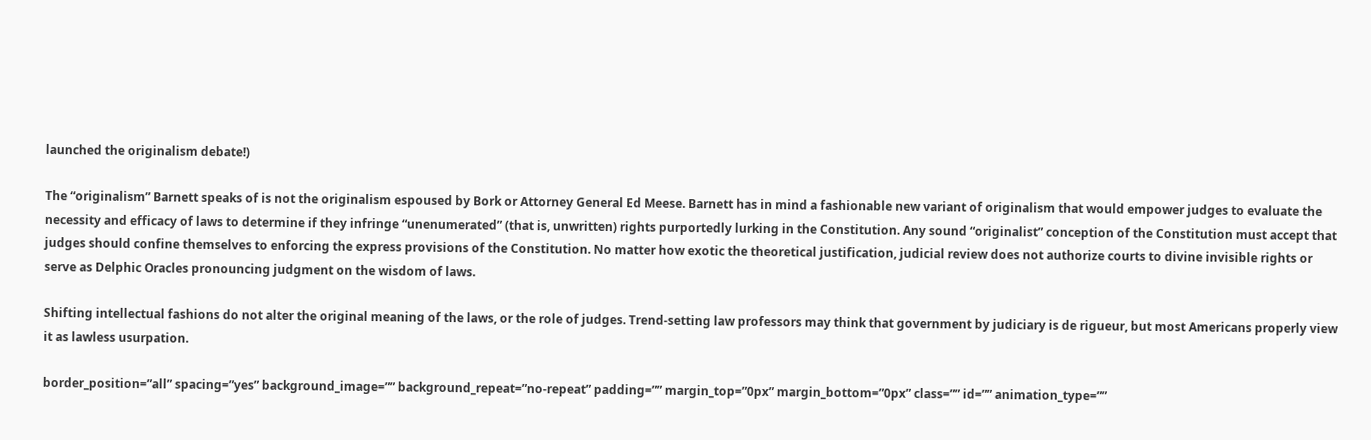launched the originalism debate!)

The “originalism” Barnett speaks of is not the originalism espoused by Bork or Attorney General Ed Meese. Barnett has in mind a fashionable new variant of originalism that would empower judges to evaluate the necessity and efficacy of laws to determine if they infringe “unenumerated” (that is, unwritten) rights purportedly lurking in the Constitution. Any sound “originalist” conception of the Constitution must accept that judges should confine themselves to enforcing the express provisions of the Constitution. No matter how exotic the theoretical justification, judicial review does not authorize courts to divine invisible rights or serve as Delphic Oracles pronouncing judgment on the wisdom of laws.

Shifting intellectual fashions do not alter the original meaning of the laws, or the role of judges. Trend-setting law professors may think that government by judiciary is de rigueur, but most Americans properly view it as lawless usurpation.

border_position=”all” spacing=”yes” background_image=”” background_repeat=”no-repeat” padding=”” margin_top=”0px” margin_bottom=”0px” class=”” id=”” animation_type=””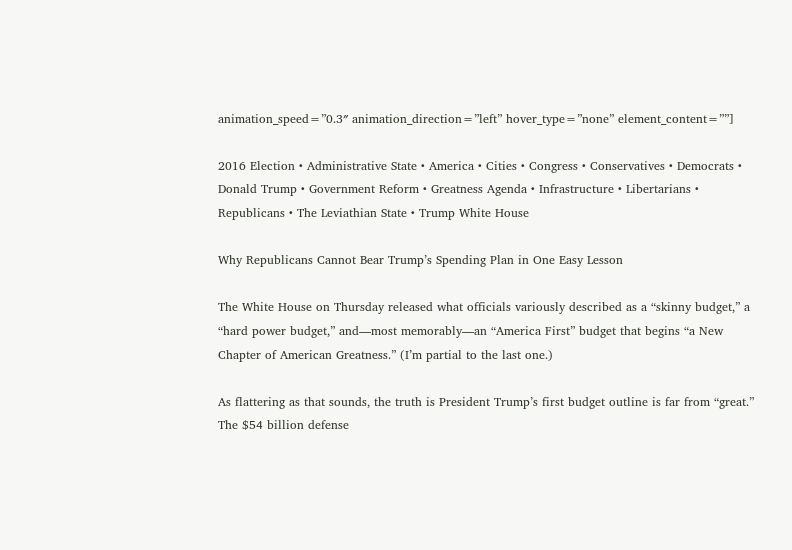animation_speed=”0.3″ animation_direction=”left” hover_type=”none” element_content=””]

2016 Election • Administrative State • America • Cities • Congress • Conservatives • Democrats • Donald Trump • Government Reform • Greatness Agenda • Infrastructure • Libertarians • Republicans • The Leviathian State • Trump White House

Why Republicans Cannot Bear Trump’s Spending Plan in One Easy Lesson

The White House on Thursday released what officials variously described as a “skinny budget,” a “hard power budget,” and—most memorably—an “America First” budget that begins “a New Chapter of American Greatness.” (I’m partial to the last one.)

As flattering as that sounds, the truth is President Trump’s first budget outline is far from “great.” The $54 billion defense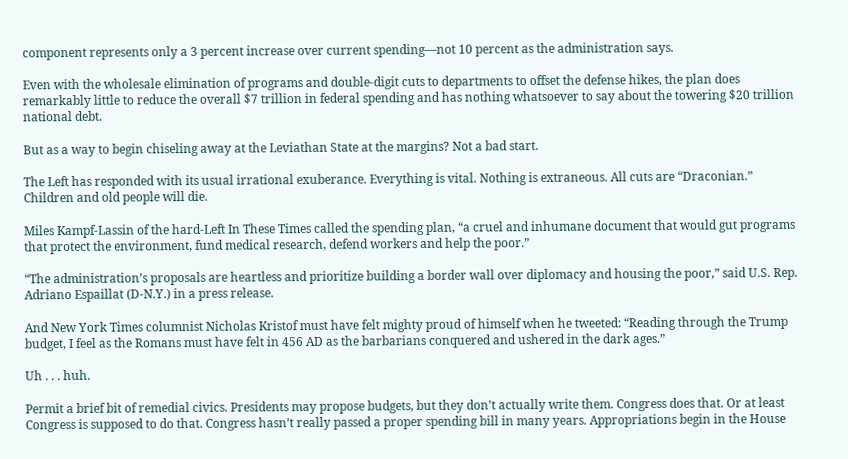component represents only a 3 percent increase over current spending—not 10 percent as the administration says.

Even with the wholesale elimination of programs and double-digit cuts to departments to offset the defense hikes, the plan does remarkably little to reduce the overall $7 trillion in federal spending and has nothing whatsoever to say about the towering $20 trillion national debt.

But as a way to begin chiseling away at the Leviathan State at the margins? Not a bad start.

The Left has responded with its usual irrational exuberance. Everything is vital. Nothing is extraneous. All cuts are “Draconian.” Children and old people will die.

Miles Kampf-Lassin of the hard-Left In These Times called the spending plan, “a cruel and inhumane document that would gut programs that protect the environment, fund medical research, defend workers and help the poor.”

“The administration’s proposals are heartless and prioritize building a border wall over diplomacy and housing the poor,” said U.S. Rep. Adriano Espaillat (D-N.Y.) in a press release.

And New York Times columnist Nicholas Kristof must have felt mighty proud of himself when he tweeted: “Reading through the Trump budget, I feel as the Romans must have felt in 456 AD as the barbarians conquered and ushered in the dark ages.”

Uh . . . huh.

Permit a brief bit of remedial civics. Presidents may propose budgets, but they don’t actually write them. Congress does that. Or at least Congress is supposed to do that. Congress hasn’t really passed a proper spending bill in many years. Appropriations begin in the House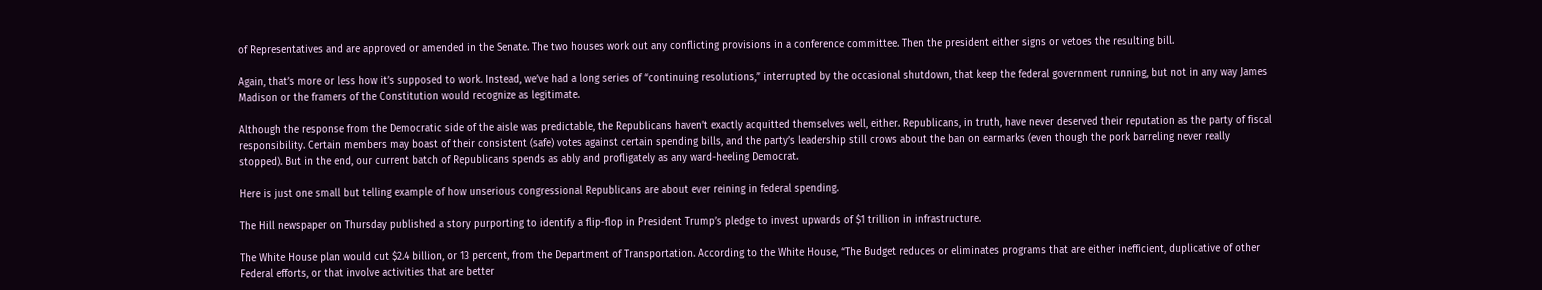of Representatives and are approved or amended in the Senate. The two houses work out any conflicting provisions in a conference committee. Then the president either signs or vetoes the resulting bill.

Again, that’s more or less how it’s supposed to work. Instead, we’ve had a long series of “continuing resolutions,” interrupted by the occasional shutdown, that keep the federal government running, but not in any way James Madison or the framers of the Constitution would recognize as legitimate.

Although the response from the Democratic side of the aisle was predictable, the Republicans haven’t exactly acquitted themselves well, either. Republicans, in truth, have never deserved their reputation as the party of fiscal responsibility. Certain members may boast of their consistent (safe) votes against certain spending bills, and the party’s leadership still crows about the ban on earmarks (even though the pork barreling never really stopped). But in the end, our current batch of Republicans spends as ably and profligately as any ward-heeling Democrat.

Here is just one small but telling example of how unserious congressional Republicans are about ever reining in federal spending.

The Hill newspaper on Thursday published a story purporting to identify a flip-flop in President Trump’s pledge to invest upwards of $1 trillion in infrastructure.

The White House plan would cut $2.4 billion, or 13 percent, from the Department of Transportation. According to the White House, “The Budget reduces or eliminates programs that are either inefficient, duplicative of other Federal efforts, or that involve activities that are better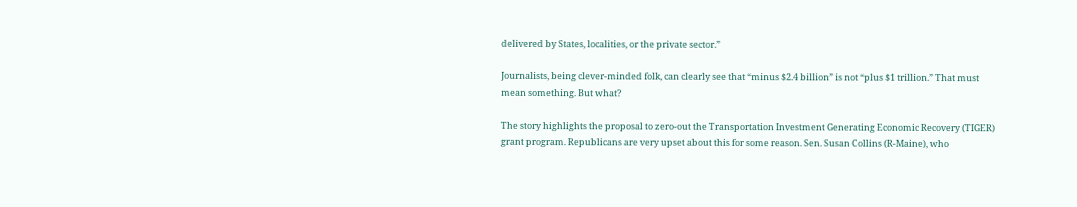delivered by States, localities, or the private sector.”

Journalists, being clever-minded folk, can clearly see that “minus $2.4 billion” is not “plus $1 trillion.” That must mean something. But what?

The story highlights the proposal to zero-out the Transportation Investment Generating Economic Recovery (TIGER) grant program. Republicans are very upset about this for some reason. Sen. Susan Collins (R-Maine), who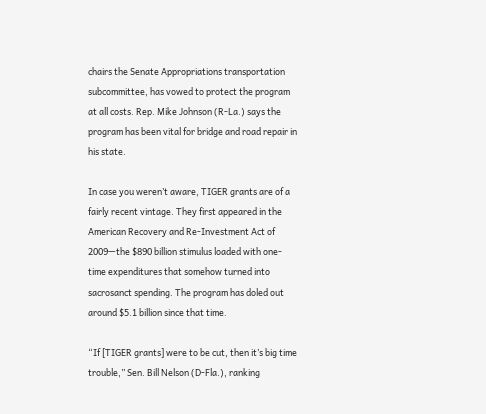chairs the Senate Appropriations transportation subcommittee, has vowed to protect the program at all costs. Rep. Mike Johnson (R-La.) says the program has been vital for bridge and road repair in his state.

In case you weren’t aware, TIGER grants are of a fairly recent vintage. They first appeared in the American Recovery and Re-Investment Act of 2009—the $890 billion stimulus loaded with one-time expenditures that somehow turned into sacrosanct spending. The program has doled out around $5.1 billion since that time.

“If [TIGER grants] were to be cut, then it’s big time trouble,” Sen. Bill Nelson (D-Fla.), ranking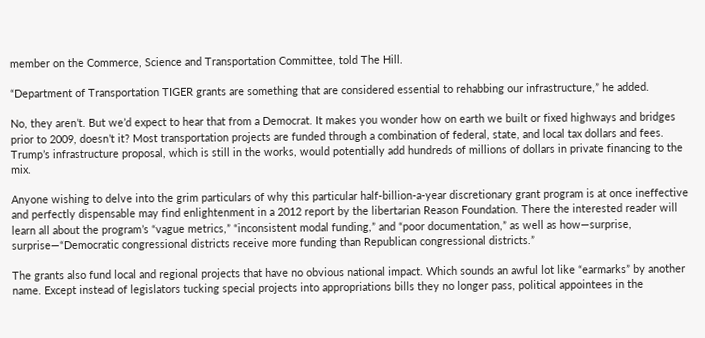member on the Commerce, Science and Transportation Committee, told The Hill.

“Department of Transportation TIGER grants are something that are considered essential to rehabbing our infrastructure,” he added.

No, they aren’t. But we’d expect to hear that from a Democrat. It makes you wonder how on earth we built or fixed highways and bridges prior to 2009, doesn’t it? Most transportation projects are funded through a combination of federal, state, and local tax dollars and fees. Trump’s infrastructure proposal, which is still in the works, would potentially add hundreds of millions of dollars in private financing to the mix.

Anyone wishing to delve into the grim particulars of why this particular half-billion-a-year discretionary grant program is at once ineffective and perfectly dispensable may find enlightenment in a 2012 report by the libertarian Reason Foundation. There the interested reader will learn all about the program’s “vague metrics,” “inconsistent modal funding,” and “poor documentation,” as well as how—surprise, surprise—“Democratic congressional districts receive more funding than Republican congressional districts.”

The grants also fund local and regional projects that have no obvious national impact. Which sounds an awful lot like “earmarks” by another name. Except instead of legislators tucking special projects into appropriations bills they no longer pass, political appointees in the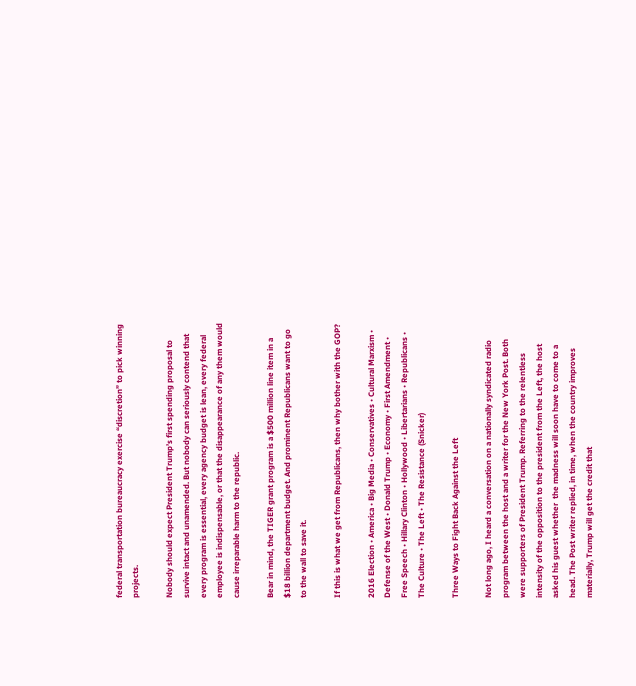federal transportation bureaucracy exercise “discretion” to pick winning projects.

Nobody should expect President Trump’s first spending proposal to survive intact and unamended. But nobody can seriously contend that every program is essential, every agency budget is lean, every federal employee is indispensable, or that the disappearance of any them would cause irreparable harm to the republic.

Bear in mind, the TIGER grant program is a $500 million line item in a $18 billion department budget. And prominent Republicans want to go to the wall to save it.

If this is what we get from Republicans, then why bother with the GOP?

2016 Election • America • Big Media • Conservatives • Cultural Marxism • Defense of the West • Donald Trump • Economy • First Amendment • Free Speech • Hillary Clinton • Hollywood • Libertarians • Republicans • The Culture • The Left • The Resistance (Snicker)

Three Ways to Fight Back Against the Left

Not long ago, I heard a conversation on a nationally syndicated radio program between the host and a writer for the New York Post. Both were supporters of President Trump. Referring to the relentless intensity of the opposition to the president from the Left, the host asked his guest whether  the madness will soon have to come to a head. The Post writer replied, in time, when the country improves materially, Trump will get the credit that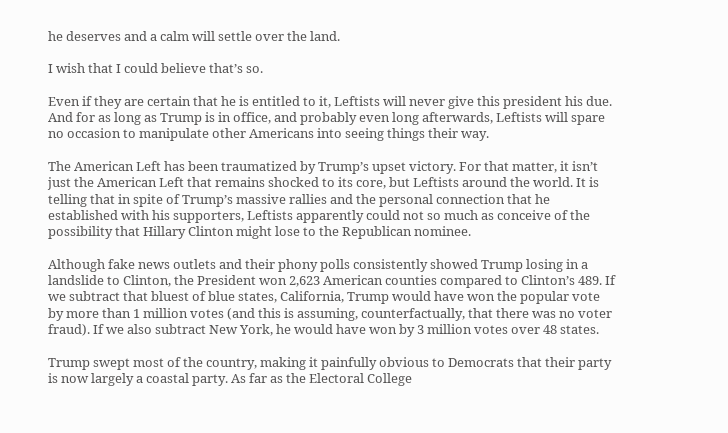he deserves and a calm will settle over the land.

I wish that I could believe that’s so.

Even if they are certain that he is entitled to it, Leftists will never give this president his due. And for as long as Trump is in office, and probably even long afterwards, Leftists will spare no occasion to manipulate other Americans into seeing things their way.

The American Left has been traumatized by Trump’s upset victory. For that matter, it isn’t just the American Left that remains shocked to its core, but Leftists around the world. It is telling that in spite of Trump’s massive rallies and the personal connection that he established with his supporters, Leftists apparently could not so much as conceive of the possibility that Hillary Clinton might lose to the Republican nominee.

Although fake news outlets and their phony polls consistently showed Trump losing in a landslide to Clinton, the President won 2,623 American counties compared to Clinton’s 489. If we subtract that bluest of blue states, California, Trump would have won the popular vote by more than 1 million votes (and this is assuming, counterfactually, that there was no voter fraud). If we also subtract New York, he would have won by 3 million votes over 48 states.

Trump swept most of the country, making it painfully obvious to Democrats that their party is now largely a coastal party. As far as the Electoral College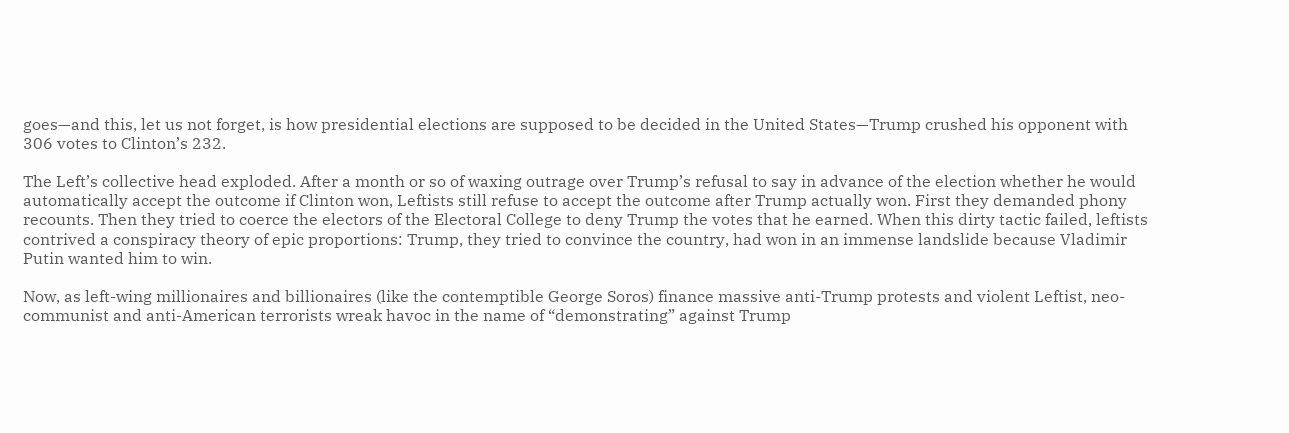goes—and this, let us not forget, is how presidential elections are supposed to be decided in the United States—Trump crushed his opponent with 306 votes to Clinton’s 232.

The Left’s collective head exploded. After a month or so of waxing outrage over Trump’s refusal to say in advance of the election whether he would automatically accept the outcome if Clinton won, Leftists still refuse to accept the outcome after Trump actually won. First they demanded phony recounts. Then they tried to coerce the electors of the Electoral College to deny Trump the votes that he earned. When this dirty tactic failed, leftists contrived a conspiracy theory of epic proportions: Trump, they tried to convince the country, had won in an immense landslide because Vladimir Putin wanted him to win.

Now, as left-wing millionaires and billionaires (like the contemptible George Soros) finance massive anti-Trump protests and violent Leftist, neo-communist and anti-American terrorists wreak havoc in the name of “demonstrating” against Trump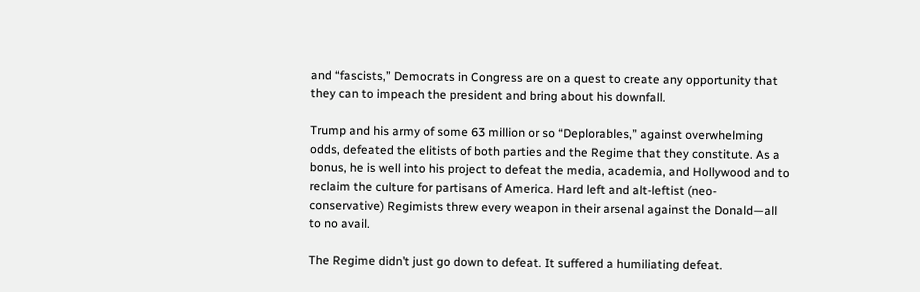and “fascists,” Democrats in Congress are on a quest to create any opportunity that they can to impeach the president and bring about his downfall.

Trump and his army of some 63 million or so “Deplorables,” against overwhelming odds, defeated the elitists of both parties and the Regime that they constitute. As a bonus, he is well into his project to defeat the media, academia, and Hollywood and to reclaim the culture for partisans of America. Hard left and alt-leftist (neo-conservative) Regimists threw every weapon in their arsenal against the Donald—all to no avail.

The Regime didn’t just go down to defeat. It suffered a humiliating defeat.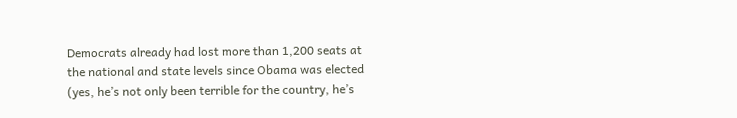Democrats already had lost more than 1,200 seats at the national and state levels since Obama was elected (yes, he’s not only been terrible for the country, he’s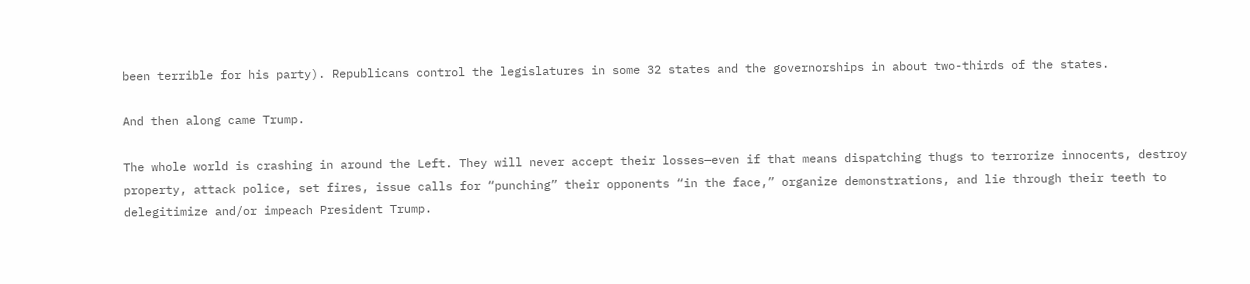been terrible for his party). Republicans control the legislatures in some 32 states and the governorships in about two-thirds of the states.

And then along came Trump.

The whole world is crashing in around the Left. They will never accept their losses—even if that means dispatching thugs to terrorize innocents, destroy property, attack police, set fires, issue calls for “punching” their opponents “in the face,” organize demonstrations, and lie through their teeth to delegitimize and/or impeach President Trump.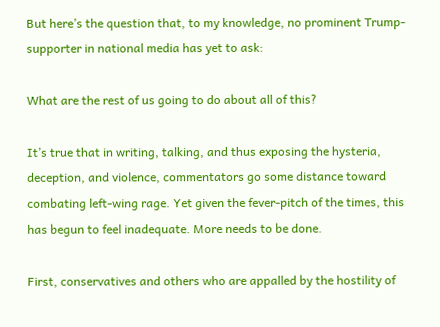But here’s the question that, to my knowledge, no prominent Trump-supporter in national media has yet to ask:

What are the rest of us going to do about all of this?

It’s true that in writing, talking, and thus exposing the hysteria, deception, and violence, commentators go some distance toward combating left-wing rage. Yet given the fever-pitch of the times, this has begun to feel inadequate. More needs to be done.

First, conservatives and others who are appalled by the hostility of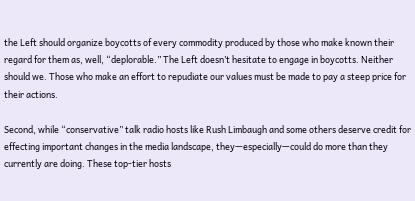the Left should organize boycotts of every commodity produced by those who make known their regard for them as, well, “deplorable.” The Left doesn’t hesitate to engage in boycotts. Neither should we. Those who make an effort to repudiate our values must be made to pay a steep price for their actions.

Second, while “conservative” talk radio hosts like Rush Limbaugh and some others deserve credit for effecting important changes in the media landscape, they—especially—could do more than they currently are doing. These top-tier hosts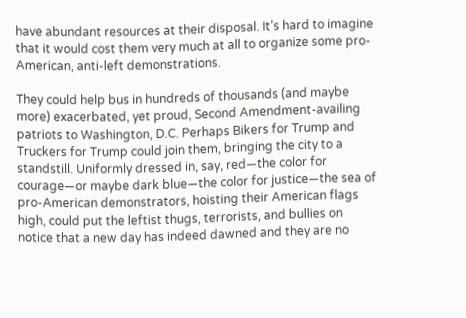have abundant resources at their disposal. It’s hard to imagine that it would cost them very much at all to organize some pro-American, anti-left demonstrations.

They could help bus in hundreds of thousands (and maybe more) exacerbated, yet proud, Second Amendment-availing patriots to Washington, D.C. Perhaps Bikers for Trump and Truckers for Trump could join them, bringing the city to a standstill. Uniformly dressed in, say, red—the color for courage—or maybe dark blue—the color for justice—the sea of pro-American demonstrators, hoisting their American flags high, could put the leftist thugs, terrorists, and bullies on notice that a new day has indeed dawned and they are no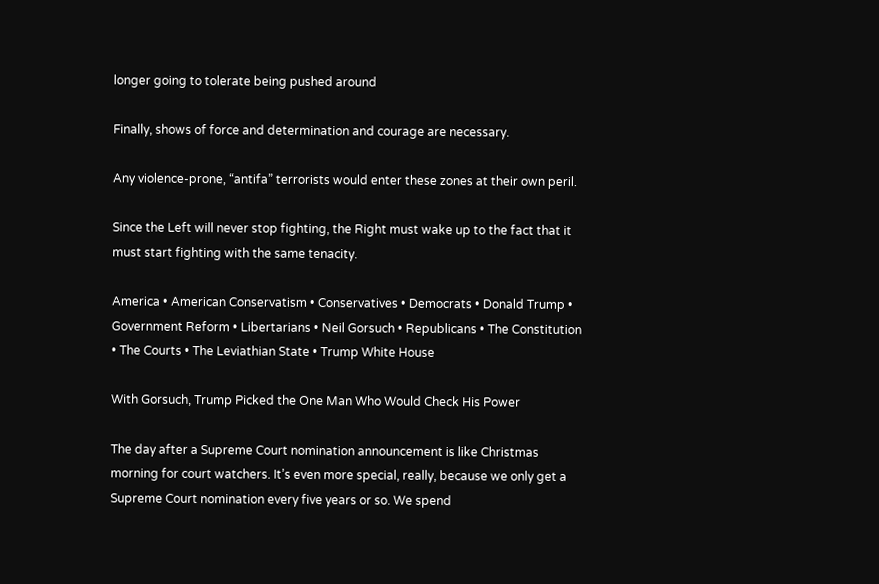longer going to tolerate being pushed around

Finally, shows of force and determination and courage are necessary.

Any violence-prone, “antifa” terrorists would enter these zones at their own peril.

Since the Left will never stop fighting, the Right must wake up to the fact that it must start fighting with the same tenacity.

America • American Conservatism • Conservatives • Democrats • Donald Trump • Government Reform • Libertarians • Neil Gorsuch • Republicans • The Constitution • The Courts • The Leviathian State • Trump White House

With Gorsuch, Trump Picked the One Man Who Would Check His Power

The day after a Supreme Court nomination announcement is like Christmas morning for court watchers. It’s even more special, really, because we only get a Supreme Court nomination every five years or so. We spend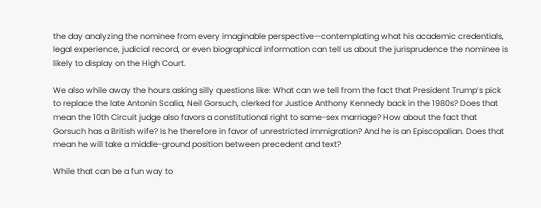the day analyzing the nominee from every imaginable perspective—contemplating what his academic credentials, legal experience, judicial record, or even biographical information can tell us about the jurisprudence the nominee is likely to display on the High Court.

We also while away the hours asking silly questions like: What can we tell from the fact that President Trump’s pick to replace the late Antonin Scalia, Neil Gorsuch, clerked for Justice Anthony Kennedy back in the 1980s? Does that mean the 10th Circuit judge also favors a constitutional right to same-sex marriage? How about the fact that Gorsuch has a British wife? Is he therefore in favor of unrestricted immigration? And he is an Episcopalian. Does that mean he will take a middle-ground position between precedent and text?

While that can be a fun way to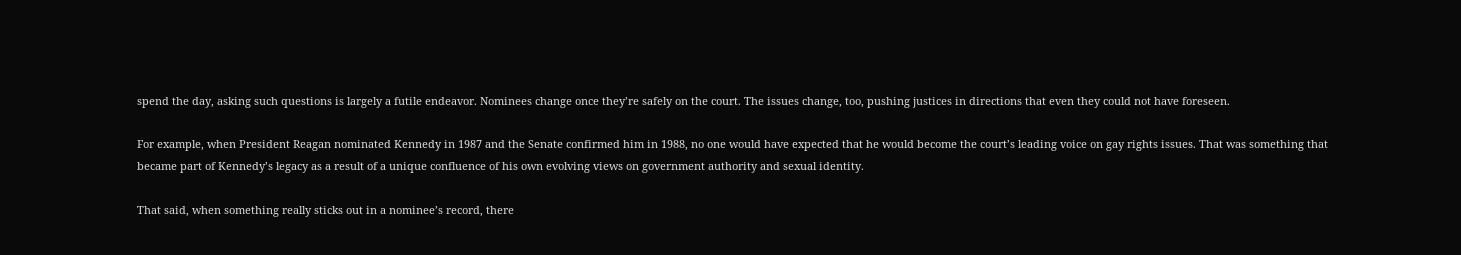spend the day, asking such questions is largely a futile endeavor. Nominees change once they’re safely on the court. The issues change, too, pushing justices in directions that even they could not have foreseen.

For example, when President Reagan nominated Kennedy in 1987 and the Senate confirmed him in 1988, no one would have expected that he would become the court’s leading voice on gay rights issues. That was something that became part of Kennedy’s legacy as a result of a unique confluence of his own evolving views on government authority and sexual identity.

That said, when something really sticks out in a nominee’s record, there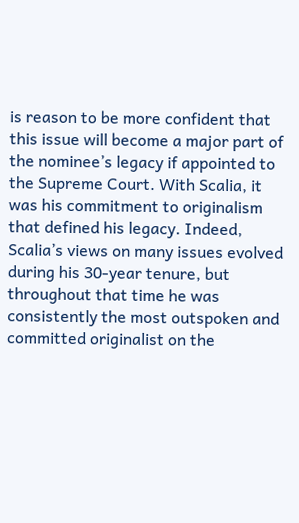is reason to be more confident that this issue will become a major part of the nominee’s legacy if appointed to the Supreme Court. With Scalia, it was his commitment to originalism that defined his legacy. Indeed, Scalia’s views on many issues evolved during his 30-year tenure, but throughout that time he was consistently the most outspoken and committed originalist on the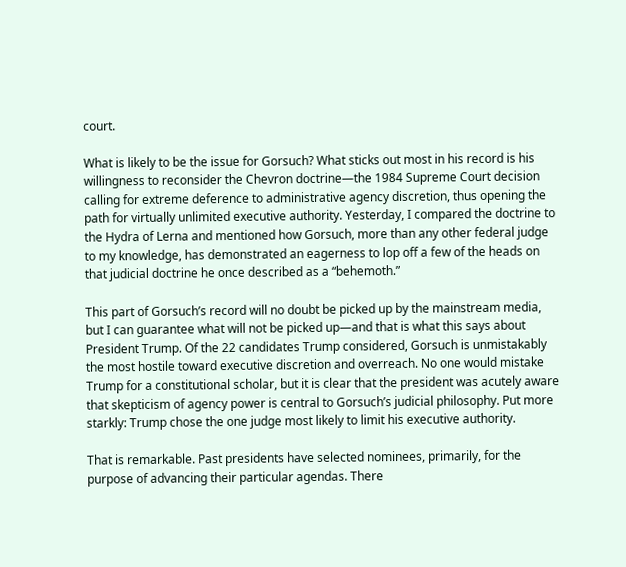court.

What is likely to be the issue for Gorsuch? What sticks out most in his record is his willingness to reconsider the Chevron doctrine—the 1984 Supreme Court decision calling for extreme deference to administrative agency discretion, thus opening the path for virtually unlimited executive authority. Yesterday, I compared the doctrine to the Hydra of Lerna and mentioned how Gorsuch, more than any other federal judge to my knowledge, has demonstrated an eagerness to lop off a few of the heads on that judicial doctrine he once described as a “behemoth.”

This part of Gorsuch’s record will no doubt be picked up by the mainstream media, but I can guarantee what will not be picked up—and that is what this says about President Trump. Of the 22 candidates Trump considered, Gorsuch is unmistakably the most hostile toward executive discretion and overreach. No one would mistake Trump for a constitutional scholar, but it is clear that the president was acutely aware that skepticism of agency power is central to Gorsuch’s judicial philosophy. Put more starkly: Trump chose the one judge most likely to limit his executive authority.

That is remarkable. Past presidents have selected nominees, primarily, for the purpose of advancing their particular agendas. There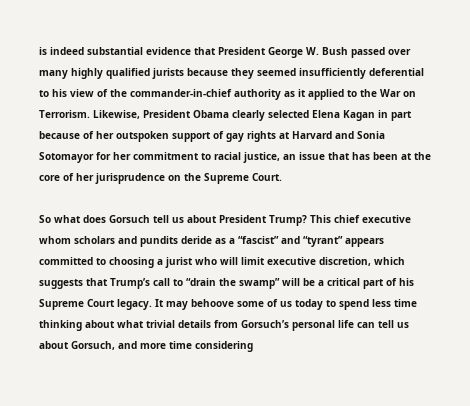is indeed substantial evidence that President George W. Bush passed over many highly qualified jurists because they seemed insufficiently deferential to his view of the commander-in-chief authority as it applied to the War on Terrorism. Likewise, President Obama clearly selected Elena Kagan in part because of her outspoken support of gay rights at Harvard and Sonia Sotomayor for her commitment to racial justice, an issue that has been at the core of her jurisprudence on the Supreme Court.

So what does Gorsuch tell us about President Trump? This chief executive whom scholars and pundits deride as a “fascist” and “tyrant” appears committed to choosing a jurist who will limit executive discretion, which suggests that Trump’s call to “drain the swamp” will be a critical part of his Supreme Court legacy. It may behoove some of us today to spend less time thinking about what trivial details from Gorsuch’s personal life can tell us about Gorsuch, and more time considering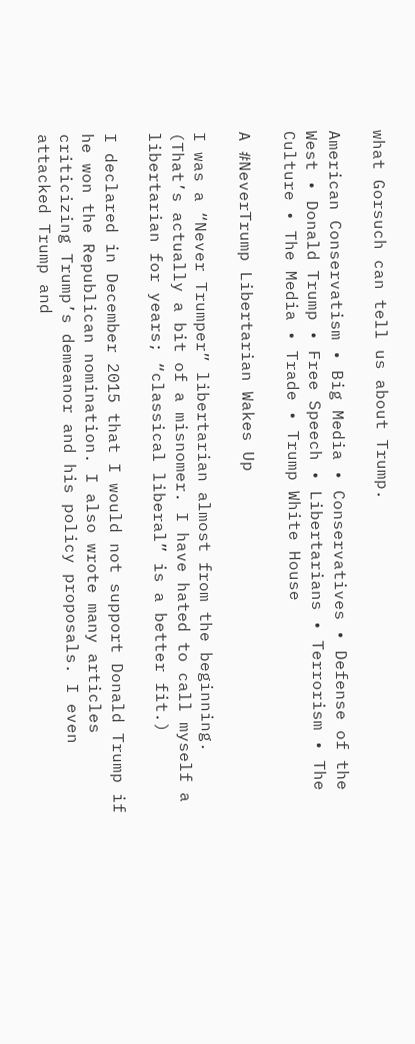what Gorsuch can tell us about Trump.

American Conservatism • Big Media • Conservatives • Defense of the West • Donald Trump • Free Speech • Libertarians • Terrorism • The Culture • The Media • Trade • Trump White House

A #NeverTrump Libertarian Wakes Up

I was a “Never Trumper” libertarian almost from the beginning. (That’s actually a bit of a misnomer. I have hated to call myself a libertarian for years; “classical liberal” is a better fit.)

I declared in December 2015 that I would not support Donald Trump if he won the Republican nomination. I also wrote many articles criticizing Trump’s demeanor and his policy proposals. I even attacked Trump and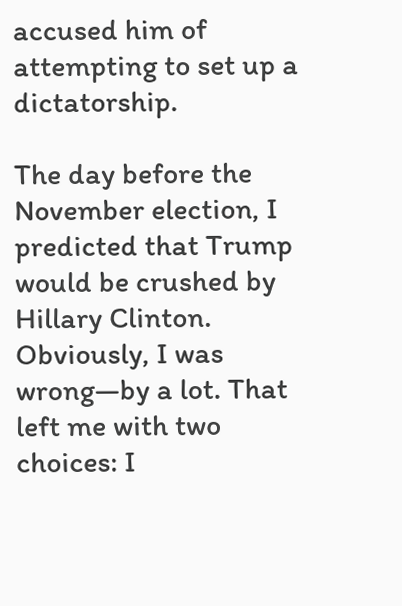accused him of attempting to set up a dictatorship.

The day before the November election, I predicted that Trump would be crushed by Hillary Clinton. Obviously, I was wrong—by a lot. That left me with two choices: I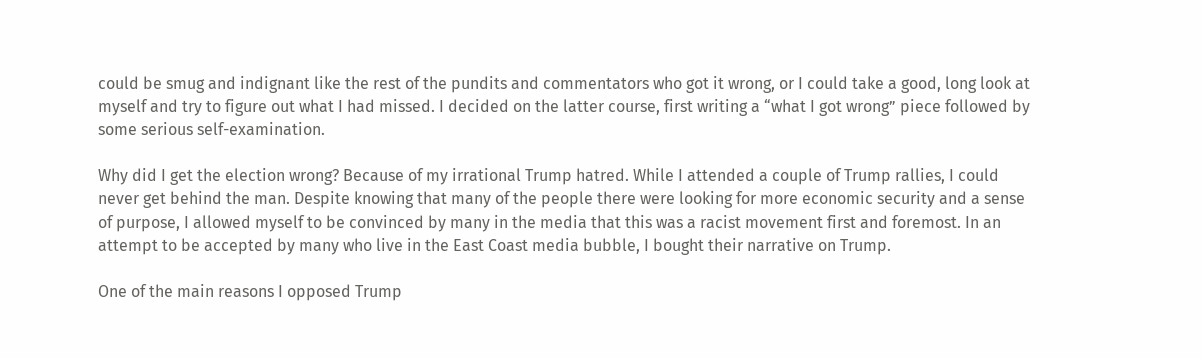could be smug and indignant like the rest of the pundits and commentators who got it wrong, or I could take a good, long look at myself and try to figure out what I had missed. I decided on the latter course, first writing a “what I got wrong” piece followed by some serious self-examination.

Why did I get the election wrong? Because of my irrational Trump hatred. While I attended a couple of Trump rallies, I could never get behind the man. Despite knowing that many of the people there were looking for more economic security and a sense of purpose, I allowed myself to be convinced by many in the media that this was a racist movement first and foremost. In an attempt to be accepted by many who live in the East Coast media bubble, I bought their narrative on Trump.

One of the main reasons I opposed Trump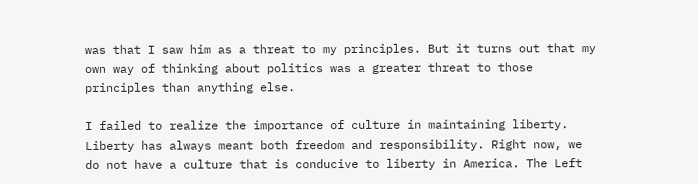was that I saw him as a threat to my principles. But it turns out that my own way of thinking about politics was a greater threat to those principles than anything else.

I failed to realize the importance of culture in maintaining liberty. Liberty has always meant both freedom and responsibility. Right now, we do not have a culture that is conducive to liberty in America. The Left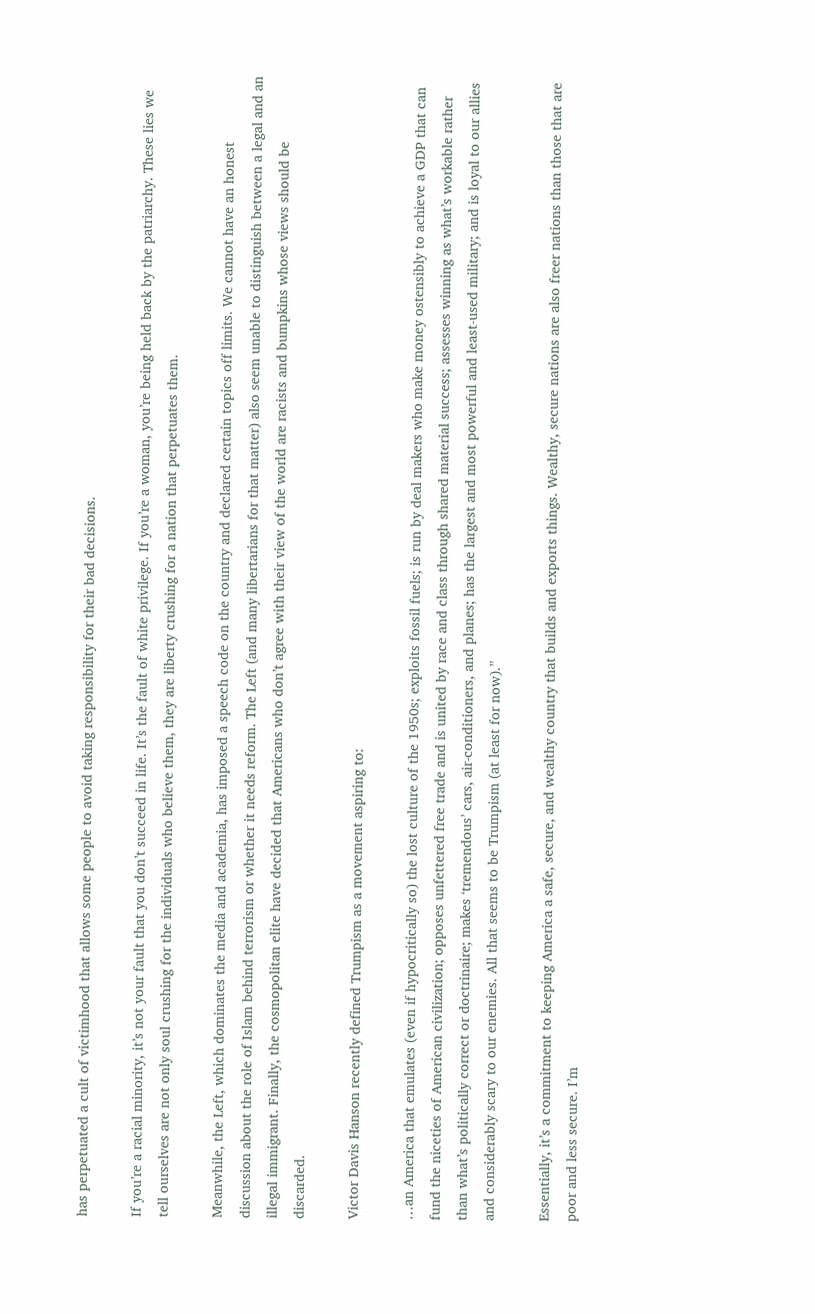has perpetuated a cult of victimhood that allows some people to avoid taking responsibility for their bad decisions.

If you’re a racial minority, it’s not your fault that you don’t succeed in life. It’s the fault of white privilege. If you’re a woman, you’re being held back by the patriarchy. These lies we tell ourselves are not only soul crushing for the individuals who believe them, they are liberty crushing for a nation that perpetuates them.

Meanwhile, the Left, which dominates the media and academia, has imposed a speech code on the country and declared certain topics off limits. We cannot have an honest discussion about the role of Islam behind terrorism or whether it needs reform. The Left (and many libertarians for that matter) also seem unable to distinguish between a legal and an illegal immigrant. Finally, the cosmopolitan elite have decided that Americans who don’t agree with their view of the world are racists and bumpkins whose views should be discarded.

Victor Davis Hanson recently defined Trumpism as a movement aspiring to:

…an America that emulates (even if hypocritically so) the lost culture of the 1950s; exploits fossil fuels; is run by deal makers who make money ostensibly to achieve a GDP that can fund the niceties of American civilization; opposes unfettered free trade and is united by race and class through shared material success; assesses winning as what’s workable rather than what’s politically correct or doctrinaire; makes ‘tremendous’ cars, air-conditioners, and planes; has the largest and most powerful and least-used military; and is loyal to our allies and considerably scary to our enemies. All that seems to be Trumpism (at least for now).”

Essentially, it’s a commitment to keeping America a safe, secure, and wealthy country that builds and exports things. Wealthy, secure nations are also freer nations than those that are poor and less secure. I’m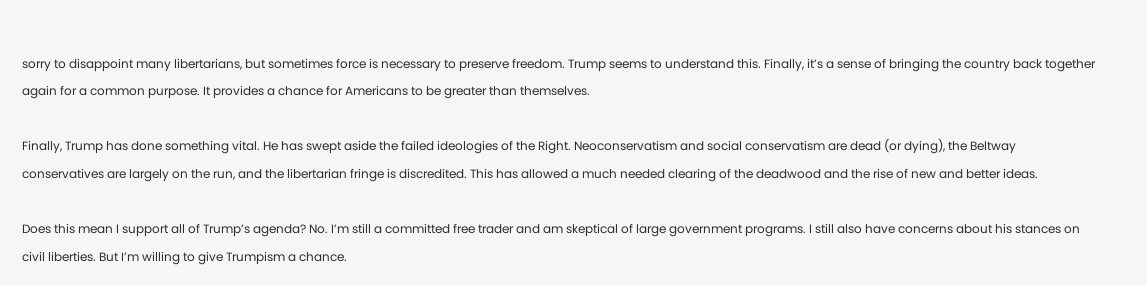sorry to disappoint many libertarians, but sometimes force is necessary to preserve freedom. Trump seems to understand this. Finally, it’s a sense of bringing the country back together again for a common purpose. It provides a chance for Americans to be greater than themselves.

Finally, Trump has done something vital. He has swept aside the failed ideologies of the Right. Neoconservatism and social conservatism are dead (or dying), the Beltway conservatives are largely on the run, and the libertarian fringe is discredited. This has allowed a much needed clearing of the deadwood and the rise of new and better ideas.

Does this mean I support all of Trump’s agenda? No. I’m still a committed free trader and am skeptical of large government programs. I still also have concerns about his stances on civil liberties. But I’m willing to give Trumpism a chance.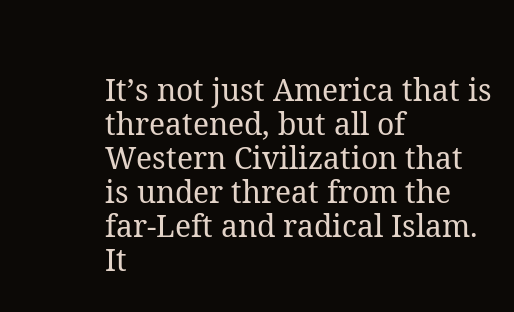It’s not just America that is threatened, but all of Western Civilization that is under threat from the far-Left and radical Islam. It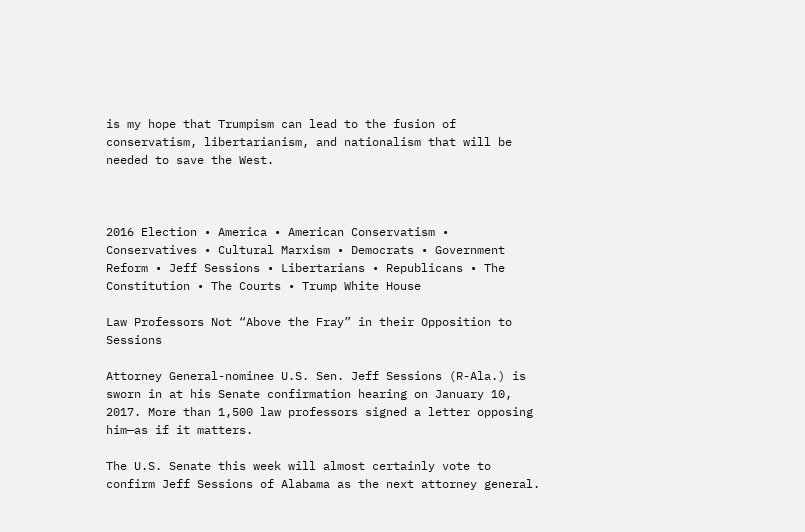is my hope that Trumpism can lead to the fusion of conservatism, libertarianism, and nationalism that will be needed to save the West.



2016 Election • America • American Conservatism • Conservatives • Cultural Marxism • Democrats • Government Reform • Jeff Sessions • Libertarians • Republicans • The Constitution • The Courts • Trump White House

Law Professors Not “Above the Fray” in their Opposition to Sessions

Attorney General-nominee U.S. Sen. Jeff Sessions (R-Ala.) is sworn in at his Senate confirmation hearing on January 10, 2017. More than 1,500 law professors signed a letter opposing him—as if it matters.

The U.S. Senate this week will almost certainly vote to confirm Jeff Sessions of Alabama as the next attorney general.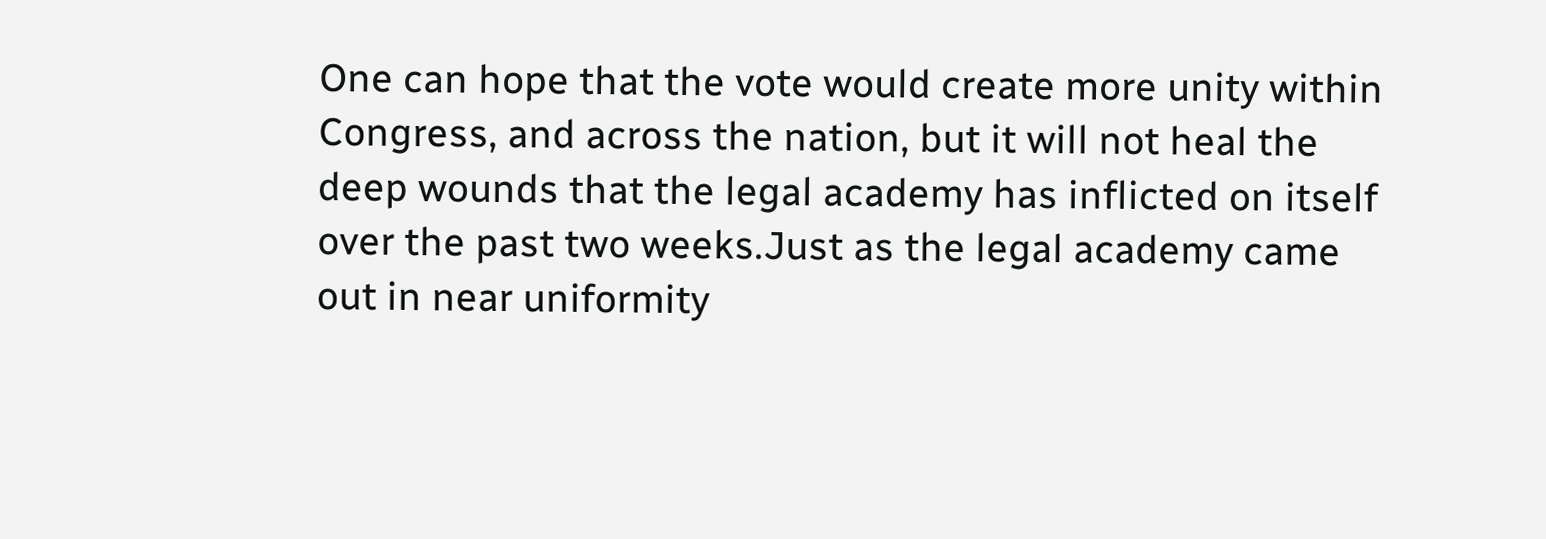One can hope that the vote would create more unity within Congress, and across the nation, but it will not heal the deep wounds that the legal academy has inflicted on itself over the past two weeks.Just as the legal academy came out in near uniformity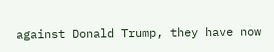against Donald Trump, they have now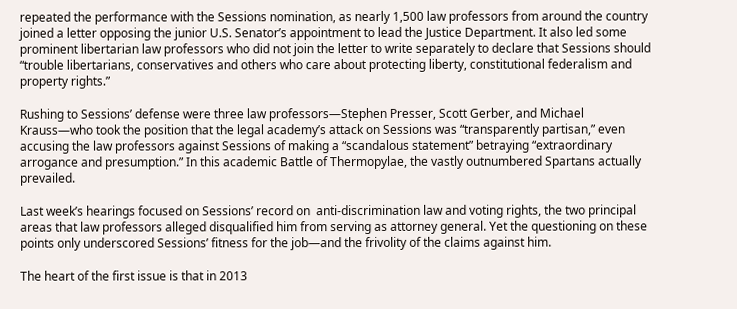repeated the performance with the Sessions nomination, as nearly 1,500 law professors from around the country joined a letter opposing the junior U.S. Senator’s appointment to lead the Justice Department. It also led some prominent libertarian law professors who did not join the letter to write separately to declare that Sessions should “trouble libertarians, conservatives and others who care about protecting liberty, constitutional federalism and property rights.”

Rushing to Sessions’ defense were three law professors—Stephen Presser, Scott Gerber, and Michael Krauss—who took the position that the legal academy’s attack on Sessions was “transparently partisan,” even accusing the law professors against Sessions of making a “scandalous statement” betraying “extraordinary arrogance and presumption.” In this academic Battle of Thermopylae, the vastly outnumbered Spartans actually prevailed.

Last week’s hearings focused on Sessions’ record on  anti-discrimination law and voting rights, the two principal areas that law professors alleged disqualified him from serving as attorney general. Yet the questioning on these points only underscored Sessions’ fitness for the job—and the frivolity of the claims against him.

The heart of the first issue is that in 2013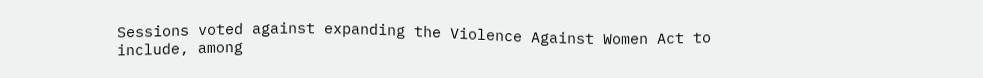Sessions voted against expanding the Violence Against Women Act to include, among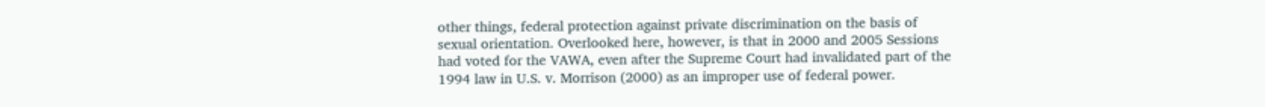other things, federal protection against private discrimination on the basis of sexual orientation. Overlooked here, however, is that in 2000 and 2005 Sessions had voted for the VAWA, even after the Supreme Court had invalidated part of the 1994 law in U.S. v. Morrison (2000) as an improper use of federal power.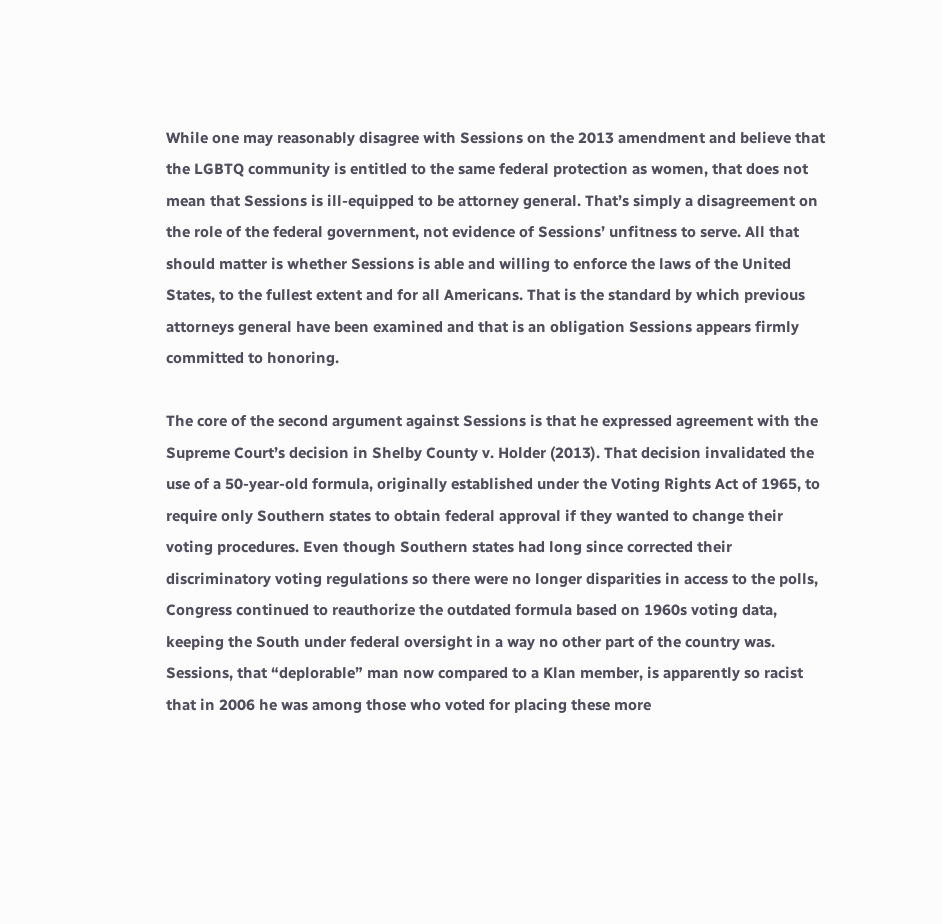While one may reasonably disagree with Sessions on the 2013 amendment and believe that the LGBTQ community is entitled to the same federal protection as women, that does not mean that Sessions is ill-equipped to be attorney general. That’s simply a disagreement on the role of the federal government, not evidence of Sessions’ unfitness to serve. All that should matter is whether Sessions is able and willing to enforce the laws of the United States, to the fullest extent and for all Americans. That is the standard by which previous attorneys general have been examined and that is an obligation Sessions appears firmly committed to honoring.

The core of the second argument against Sessions is that he expressed agreement with the Supreme Court’s decision in Shelby County v. Holder (2013). That decision invalidated the use of a 50-year-old formula, originally established under the Voting Rights Act of 1965, to require only Southern states to obtain federal approval if they wanted to change their voting procedures. Even though Southern states had long since corrected their discriminatory voting regulations so there were no longer disparities in access to the polls, Congress continued to reauthorize the outdated formula based on 1960s voting data, keeping the South under federal oversight in a way no other part of the country was. Sessions, that “deplorable” man now compared to a Klan member, is apparently so racist that in 2006 he was among those who voted for placing these more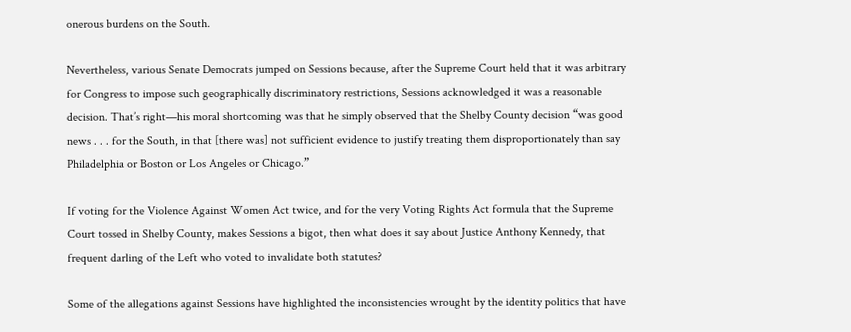onerous burdens on the South.

Nevertheless, various Senate Democrats jumped on Sessions because, after the Supreme Court held that it was arbitrary for Congress to impose such geographically discriminatory restrictions, Sessions acknowledged it was a reasonable decision. That’s right—his moral shortcoming was that he simply observed that the Shelby County decision “was good news . . . for the South, in that [there was] not sufficient evidence to justify treating them disproportionately than say Philadelphia or Boston or Los Angeles or Chicago.”

If voting for the Violence Against Women Act twice, and for the very Voting Rights Act formula that the Supreme Court tossed in Shelby County, makes Sessions a bigot, then what does it say about Justice Anthony Kennedy, that frequent darling of the Left who voted to invalidate both statutes?

Some of the allegations against Sessions have highlighted the inconsistencies wrought by the identity politics that have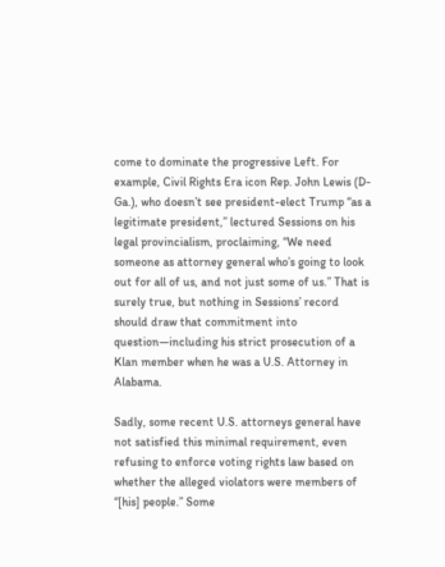come to dominate the progressive Left. For example, Civil Rights Era icon Rep. John Lewis (D-Ga.), who doesn’t see president-elect Trump “as a legitimate president,” lectured Sessions on his legal provincialism, proclaiming, “We need someone as attorney general who’s going to look out for all of us, and not just some of us.” That is surely true, but nothing in Sessions’ record should draw that commitment into question—including his strict prosecution of a Klan member when he was a U.S. Attorney in Alabama.

Sadly, some recent U.S. attorneys general have not satisfied this minimal requirement, even refusing to enforce voting rights law based on whether the alleged violators were members of “[his] people.” Some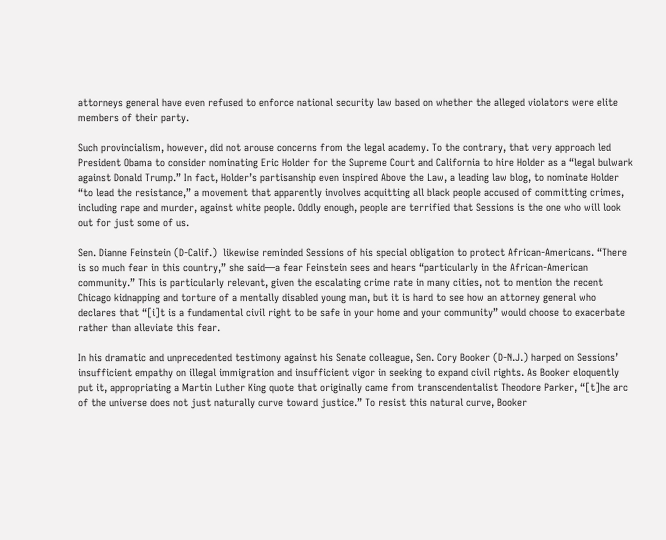attorneys general have even refused to enforce national security law based on whether the alleged violators were elite members of their party.

Such provincialism, however, did not arouse concerns from the legal academy. To the contrary, that very approach led President Obama to consider nominating Eric Holder for the Supreme Court and California to hire Holder as a “legal bulwark against Donald Trump.” In fact, Holder’s partisanship even inspired Above the Law, a leading law blog, to nominate Holder “to lead the resistance,” a movement that apparently involves acquitting all black people accused of committing crimes, including rape and murder, against white people. Oddly enough, people are terrified that Sessions is the one who will look out for just some of us.

Sen. Dianne Feinstein (D-Calif.)  likewise reminded Sessions of his special obligation to protect African-Americans. “There is so much fear in this country,” she said—a fear Feinstein sees and hears “particularly in the African-American community.” This is particularly relevant, given the escalating crime rate in many cities, not to mention the recent Chicago kidnapping and torture of a mentally disabled young man, but it is hard to see how an attorney general who declares that “[i]t is a fundamental civil right to be safe in your home and your community” would choose to exacerbate rather than alleviate this fear.

In his dramatic and unprecedented testimony against his Senate colleague, Sen. Cory Booker (D-N.J.) harped on Sessions’ insufficient empathy on illegal immigration and insufficient vigor in seeking to expand civil rights. As Booker eloquently put it, appropriating a Martin Luther King quote that originally came from transcendentalist Theodore Parker, “[t]he arc of the universe does not just naturally curve toward justice.” To resist this natural curve, Booker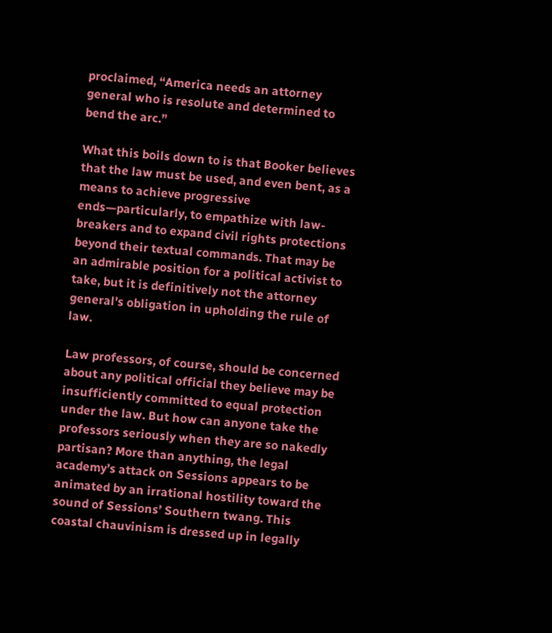proclaimed, “America needs an attorney general who is resolute and determined to bend the arc.”

What this boils down to is that Booker believes that the law must be used, and even bent, as a means to achieve progressive ends—particularly, to empathize with law-breakers and to expand civil rights protections beyond their textual commands. That may be an admirable position for a political activist to take, but it is definitively not the attorney general’s obligation in upholding the rule of law.

Law professors, of course, should be concerned about any political official they believe may be insufficiently committed to equal protection under the law. But how can anyone take the professors seriously when they are so nakedly partisan? More than anything, the legal academy’s attack on Sessions appears to be animated by an irrational hostility toward the sound of Sessions’ Southern twang. This coastal chauvinism is dressed up in legally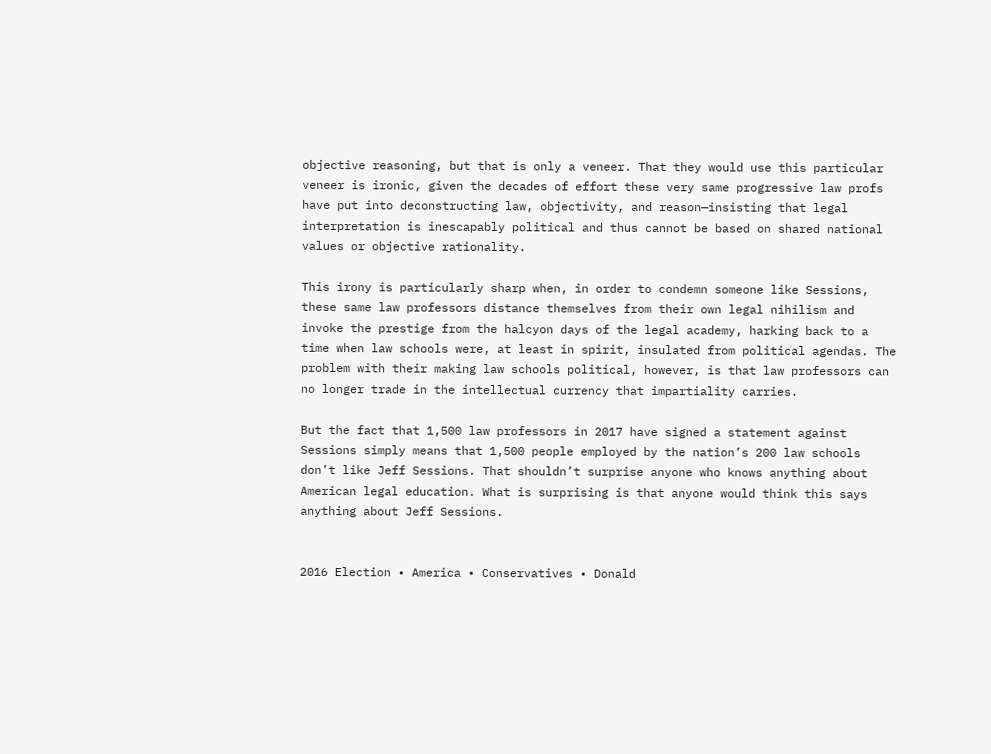objective reasoning, but that is only a veneer. That they would use this particular veneer is ironic, given the decades of effort these very same progressive law profs have put into deconstructing law, objectivity, and reason—insisting that legal interpretation is inescapably political and thus cannot be based on shared national values or objective rationality.

This irony is particularly sharp when, in order to condemn someone like Sessions, these same law professors distance themselves from their own legal nihilism and invoke the prestige from the halcyon days of the legal academy, harking back to a time when law schools were, at least in spirit, insulated from political agendas. The problem with their making law schools political, however, is that law professors can no longer trade in the intellectual currency that impartiality carries.

But the fact that 1,500 law professors in 2017 have signed a statement against Sessions simply means that 1,500 people employed by the nation’s 200 law schools don’t like Jeff Sessions. That shouldn’t surprise anyone who knows anything about American legal education. What is surprising is that anyone would think this says anything about Jeff Sessions.


2016 Election • America • Conservatives • Donald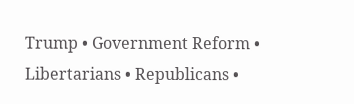Trump • Government Reform • Libertarians • Republicans •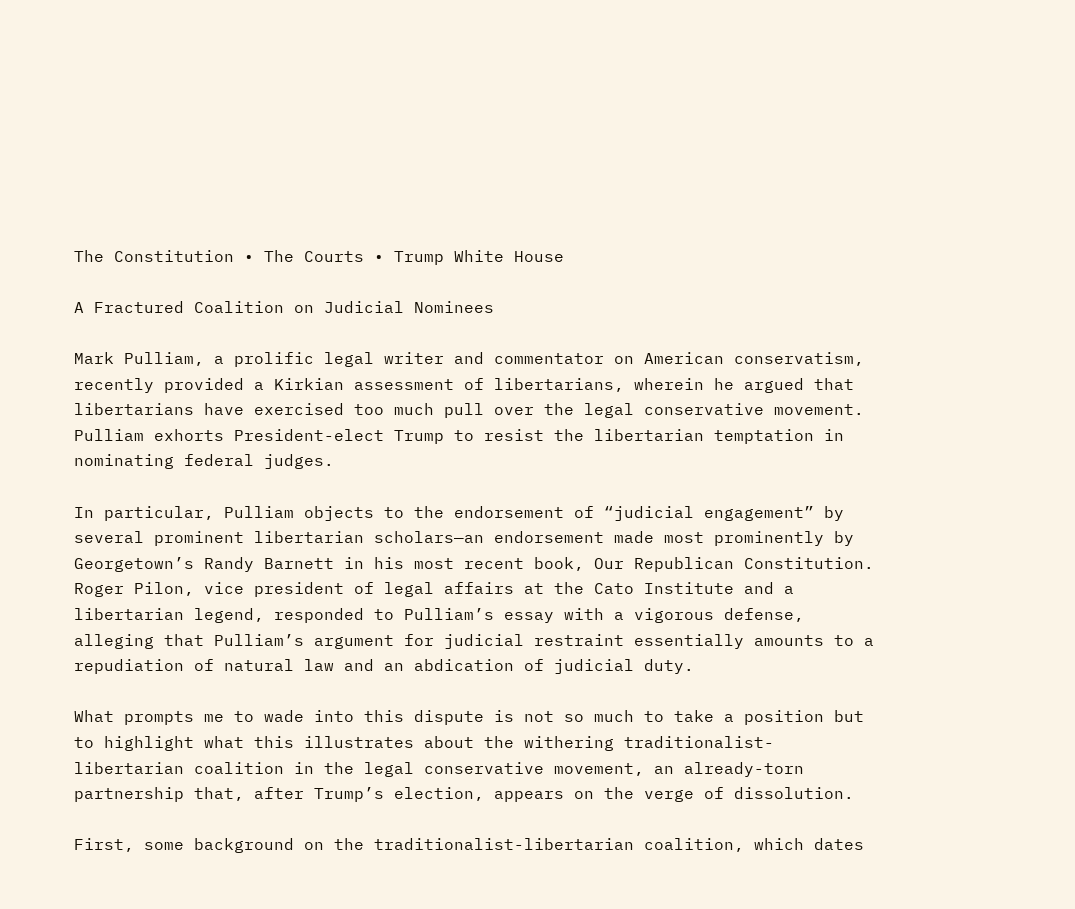The Constitution • The Courts • Trump White House

A Fractured Coalition on Judicial Nominees

Mark Pulliam, a prolific legal writer and commentator on American conservatism, recently provided a Kirkian assessment of libertarians, wherein he argued that libertarians have exercised too much pull over the legal conservative movement. Pulliam exhorts President-elect Trump to resist the libertarian temptation in nominating federal judges.

In particular, Pulliam objects to the endorsement of “judicial engagement” by several prominent libertarian scholars—an endorsement made most prominently by Georgetown’s Randy Barnett in his most recent book, Our Republican Constitution. Roger Pilon, vice president of legal affairs at the Cato Institute and a libertarian legend, responded to Pulliam’s essay with a vigorous defense, alleging that Pulliam’s argument for judicial restraint essentially amounts to a repudiation of natural law and an abdication of judicial duty.

What prompts me to wade into this dispute is not so much to take a position but to highlight what this illustrates about the withering traditionalist-libertarian coalition in the legal conservative movement, an already-torn partnership that, after Trump’s election, appears on the verge of dissolution.

First, some background on the traditionalist-libertarian coalition, which dates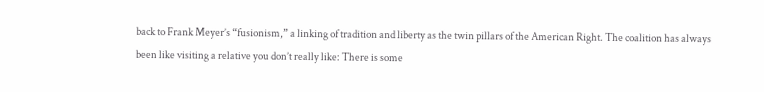back to Frank Meyer’s “fusionism,” a linking of tradition and liberty as the twin pillars of the American Right. The coalition has always been like visiting a relative you don’t really like: There is some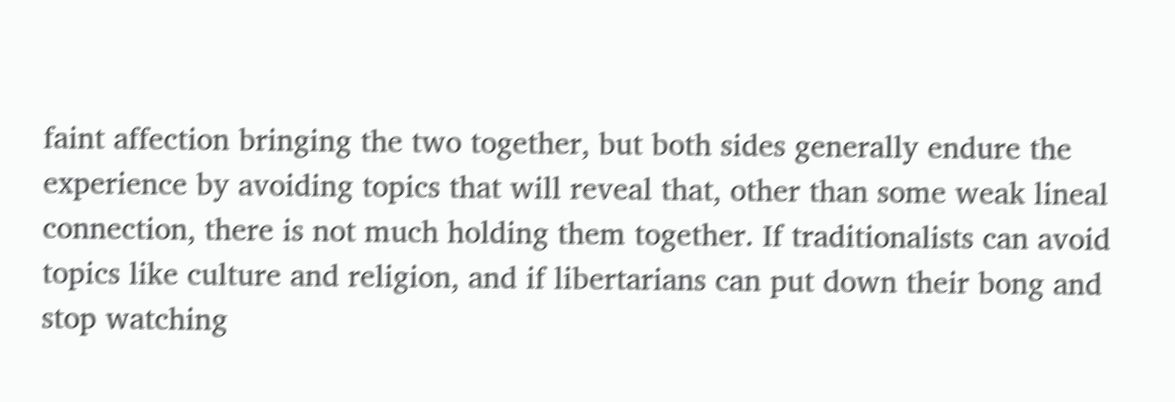faint affection bringing the two together, but both sides generally endure the experience by avoiding topics that will reveal that, other than some weak lineal connection, there is not much holding them together. If traditionalists can avoid topics like culture and religion, and if libertarians can put down their bong and stop watching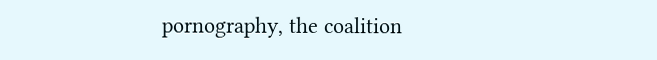pornography, the coalition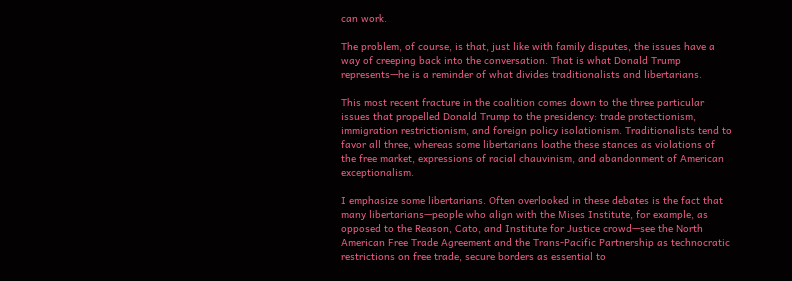can work.

The problem, of course, is that, just like with family disputes, the issues have a way of creeping back into the conversation. That is what Donald Trump represents—he is a reminder of what divides traditionalists and libertarians.

This most recent fracture in the coalition comes down to the three particular issues that propelled Donald Trump to the presidency: trade protectionism, immigration restrictionism, and foreign policy isolationism. Traditionalists tend to favor all three, whereas some libertarians loathe these stances as violations of the free market, expressions of racial chauvinism, and abandonment of American exceptionalism.

I emphasize some libertarians. Often overlooked in these debates is the fact that many libertarians—people who align with the Mises Institute, for example, as opposed to the Reason, Cato, and Institute for Justice crowd—see the North American Free Trade Agreement and the Trans-Pacific Partnership as technocratic restrictions on free trade, secure borders as essential to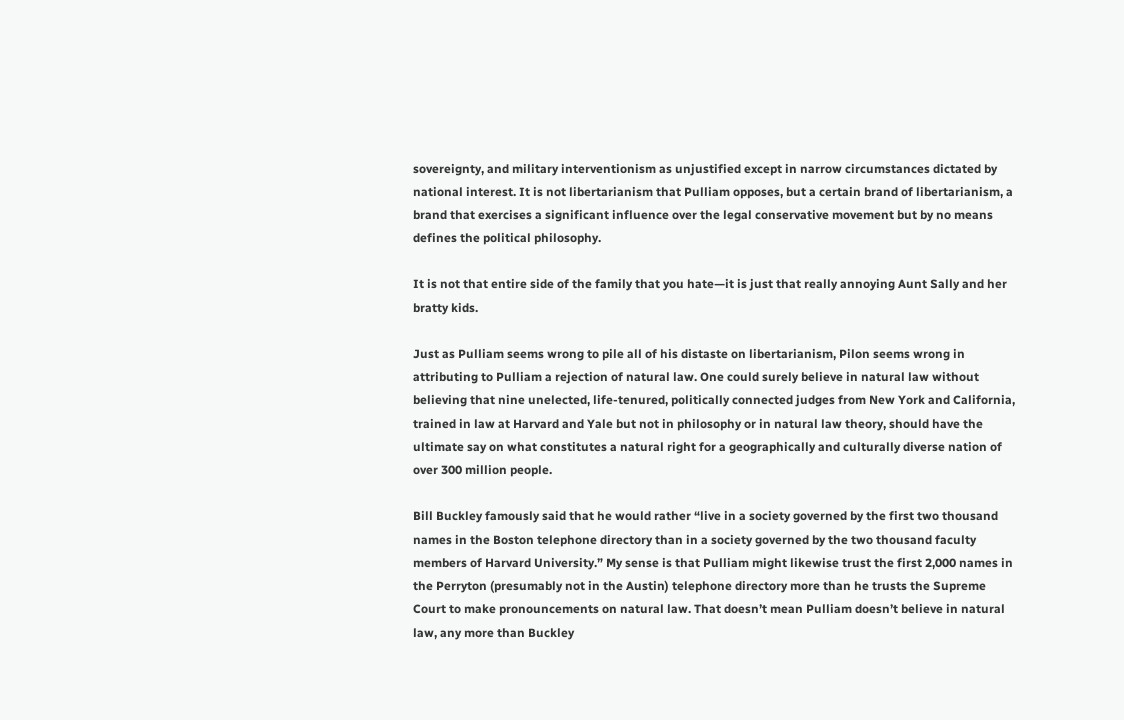sovereignty, and military interventionism as unjustified except in narrow circumstances dictated by national interest. It is not libertarianism that Pulliam opposes, but a certain brand of libertarianism, a brand that exercises a significant influence over the legal conservative movement but by no means defines the political philosophy.

It is not that entire side of the family that you hate—it is just that really annoying Aunt Sally and her bratty kids.

Just as Pulliam seems wrong to pile all of his distaste on libertarianism, Pilon seems wrong in attributing to Pulliam a rejection of natural law. One could surely believe in natural law without believing that nine unelected, life-tenured, politically connected judges from New York and California, trained in law at Harvard and Yale but not in philosophy or in natural law theory, should have the ultimate say on what constitutes a natural right for a geographically and culturally diverse nation of over 300 million people.

Bill Buckley famously said that he would rather “live in a society governed by the first two thousand names in the Boston telephone directory than in a society governed by the two thousand faculty members of Harvard University.” My sense is that Pulliam might likewise trust the first 2,000 names in the Perryton (presumably not in the Austin) telephone directory more than he trusts the Supreme Court to make pronouncements on natural law. That doesn’t mean Pulliam doesn’t believe in natural law, any more than Buckley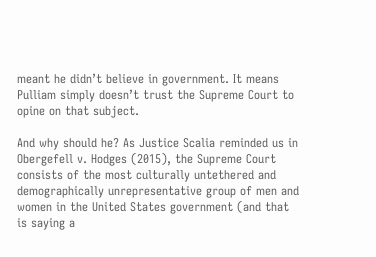meant he didn’t believe in government. It means Pulliam simply doesn’t trust the Supreme Court to opine on that subject.

And why should he? As Justice Scalia reminded us in Obergefell v. Hodges (2015), the Supreme Court consists of the most culturally untethered and demographically unrepresentative group of men and women in the United States government (and that is saying a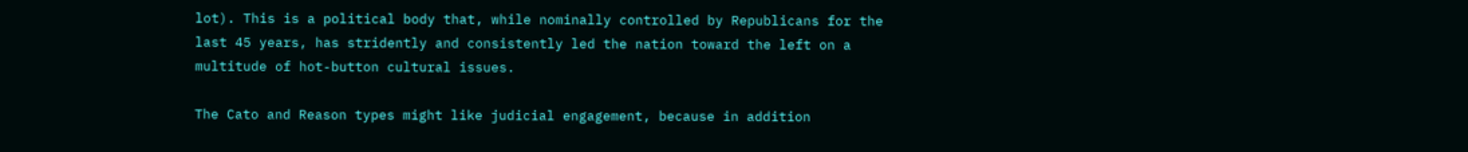lot). This is a political body that, while nominally controlled by Republicans for the last 45 years, has stridently and consistently led the nation toward the left on a multitude of hot-button cultural issues.

The Cato and Reason types might like judicial engagement, because in addition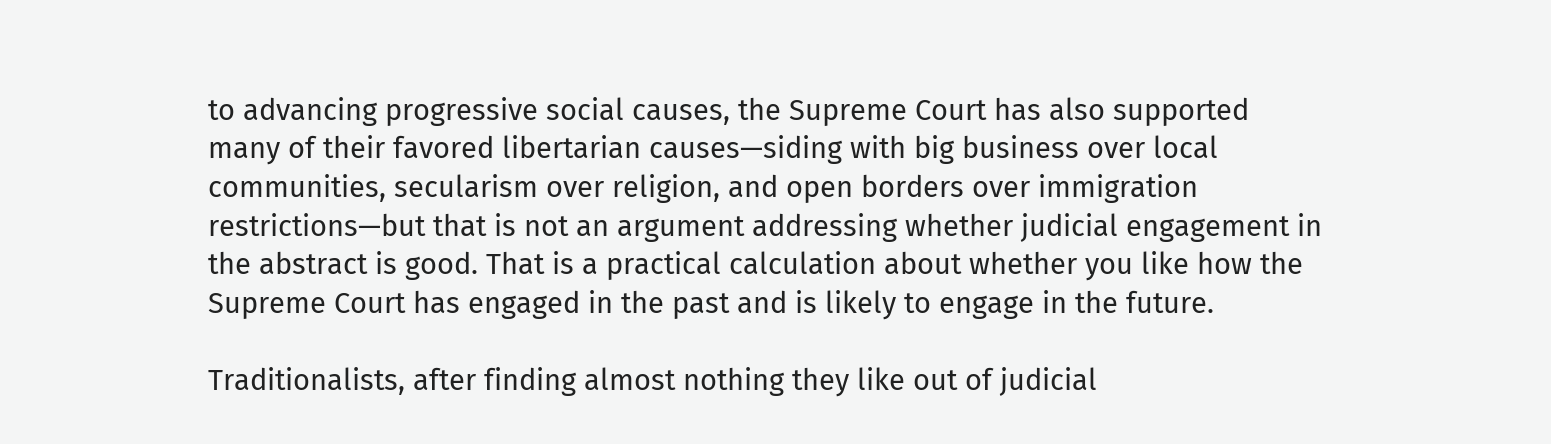to advancing progressive social causes, the Supreme Court has also supported many of their favored libertarian causes—siding with big business over local communities, secularism over religion, and open borders over immigration restrictions—but that is not an argument addressing whether judicial engagement in the abstract is good. That is a practical calculation about whether you like how the Supreme Court has engaged in the past and is likely to engage in the future.

Traditionalists, after finding almost nothing they like out of judicial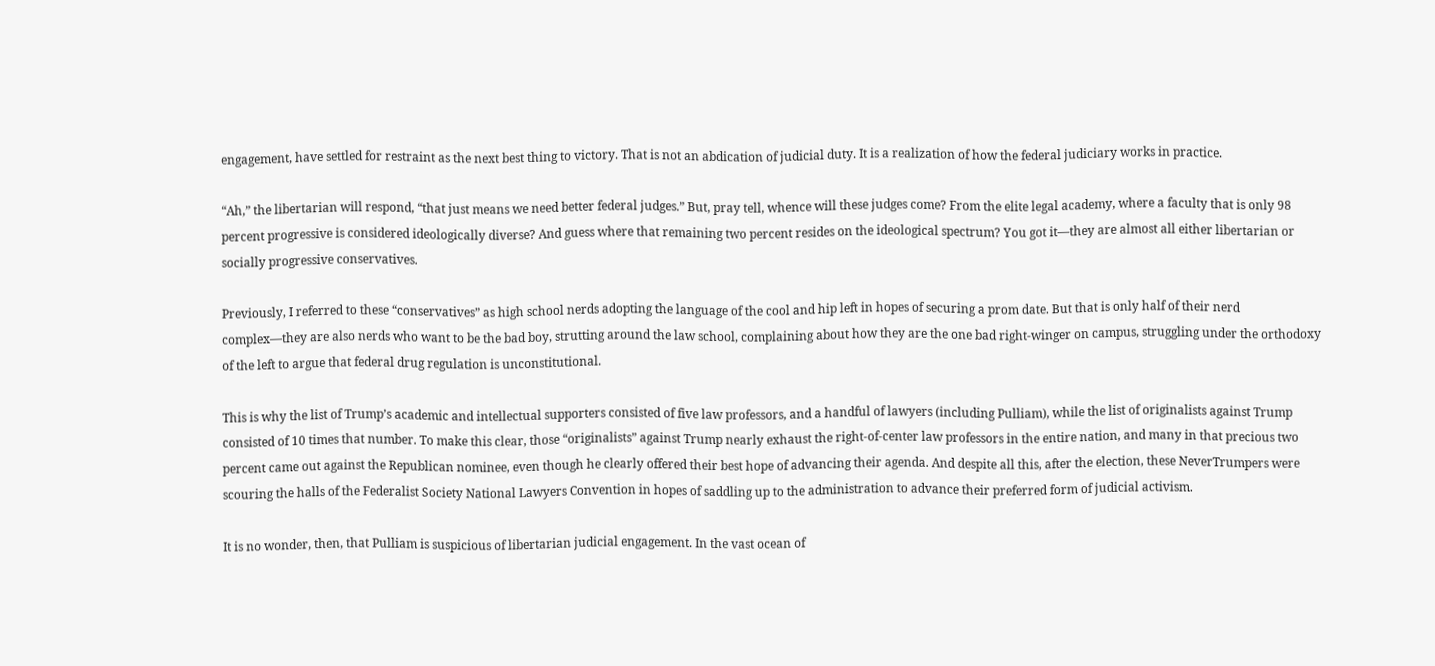engagement, have settled for restraint as the next best thing to victory. That is not an abdication of judicial duty. It is a realization of how the federal judiciary works in practice.

“Ah,” the libertarian will respond, “that just means we need better federal judges.” But, pray tell, whence will these judges come? From the elite legal academy, where a faculty that is only 98 percent progressive is considered ideologically diverse? And guess where that remaining two percent resides on the ideological spectrum? You got it—they are almost all either libertarian or socially progressive conservatives.

Previously, I referred to these “conservatives” as high school nerds adopting the language of the cool and hip left in hopes of securing a prom date. But that is only half of their nerd complex—they are also nerds who want to be the bad boy, strutting around the law school, complaining about how they are the one bad right-winger on campus, struggling under the orthodoxy of the left to argue that federal drug regulation is unconstitutional.

This is why the list of Trump’s academic and intellectual supporters consisted of five law professors, and a handful of lawyers (including Pulliam), while the list of originalists against Trump consisted of 10 times that number. To make this clear, those “originalists” against Trump nearly exhaust the right-of-center law professors in the entire nation, and many in that precious two percent came out against the Republican nominee, even though he clearly offered their best hope of advancing their agenda. And despite all this, after the election, these NeverTrumpers were scouring the halls of the Federalist Society National Lawyers Convention in hopes of saddling up to the administration to advance their preferred form of judicial activism.

It is no wonder, then, that Pulliam is suspicious of libertarian judicial engagement. In the vast ocean of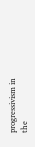progressivism in the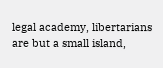legal academy, libertarians are but a small island,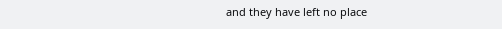and they have left no place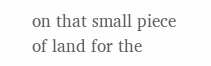on that small piece of land for the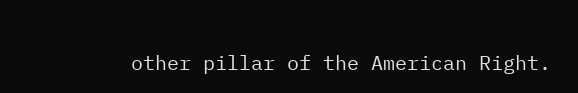other pillar of the American Right.